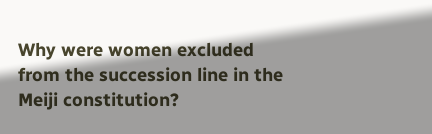Why were women excluded from the succession line in the Meiji constitution?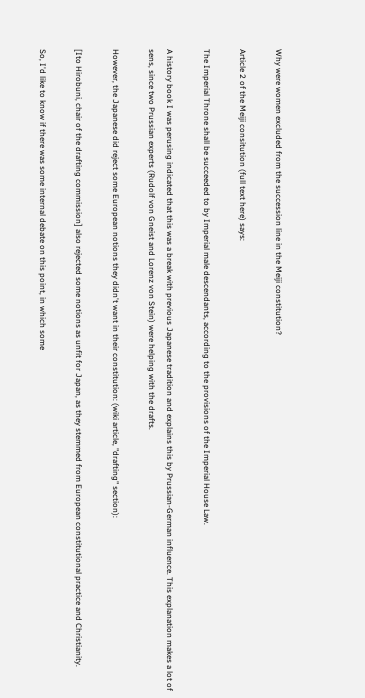Why were women excluded from the succession line in the Meiji constitution?

Article 2 of the Meiji consitution (full text here) says:

The Imperial Throne shall be succeeded to by Imperial male descendants, according to the provisions of the Imperial House Law.

A history book I was perusing indicated that this was a break with previous Japanese tradition and explains this by Prussian-German influence. This explanation makes a lot of sens, since two Prussian experts (Rudolf von Gneist and Lorenz von Stein) were helping with the drafts.

However, the Japanese did reject some European notions they didn't want in their constitution: (wiki article, "drafting" section):

[Ito Hirobuni, chair of the drafting commission] also rejected some notions as unfit for Japan, as they stemmed from European constitutional practice and Christianity.

So, I'd like to know if there was some internal debate on this point, in which some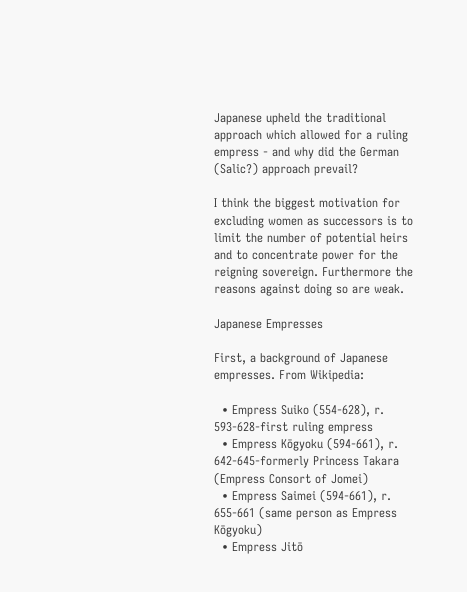Japanese upheld the traditional approach which allowed for a ruling empress - and why did the German (Salic?) approach prevail?

I think the biggest motivation for excluding women as successors is to limit the number of potential heirs and to concentrate power for the reigning sovereign. Furthermore the reasons against doing so are weak.

Japanese Empresses

First, a background of Japanese empresses. From Wikipedia:

  • Empress Suiko (554-628), r. 593-628-first ruling empress
  • Empress Kōgyoku (594-661), r. 642-645-formerly Princess Takara (Empress Consort of Jomei)
  • Empress Saimei (594-661), r. 655-661 (same person as Empress Kōgyoku)
  • Empress Jitō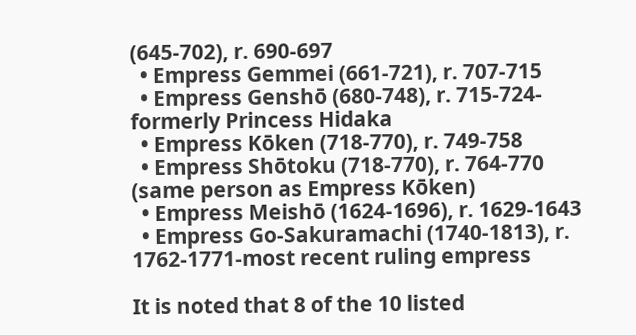(645-702), r. 690-697
  • Empress Gemmei (661-721), r. 707-715
  • Empress Genshō (680-748), r. 715-724-formerly Princess Hidaka
  • Empress Kōken (718-770), r. 749-758
  • Empress Shōtoku (718-770), r. 764-770 (same person as Empress Kōken)
  • Empress Meishō (1624-1696), r. 1629-1643
  • Empress Go-Sakuramachi (1740-1813), r. 1762-1771-most recent ruling empress

It is noted that 8 of the 10 listed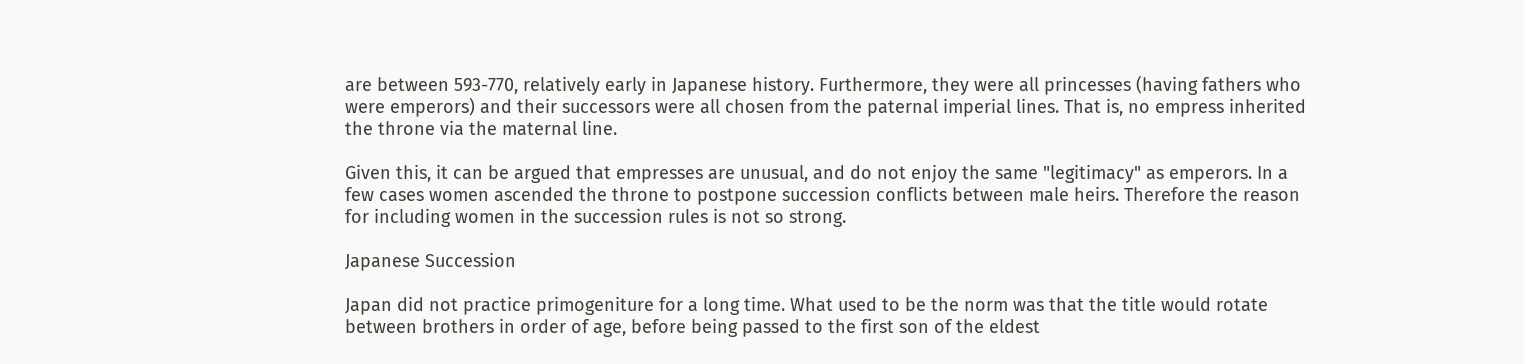are between 593-770, relatively early in Japanese history. Furthermore, they were all princesses (having fathers who were emperors) and their successors were all chosen from the paternal imperial lines. That is, no empress inherited the throne via the maternal line.

Given this, it can be argued that empresses are unusual, and do not enjoy the same "legitimacy" as emperors. In a few cases women ascended the throne to postpone succession conflicts between male heirs. Therefore the reason for including women in the succession rules is not so strong.

Japanese Succession

Japan did not practice primogeniture for a long time. What used to be the norm was that the title would rotate between brothers in order of age, before being passed to the first son of the eldest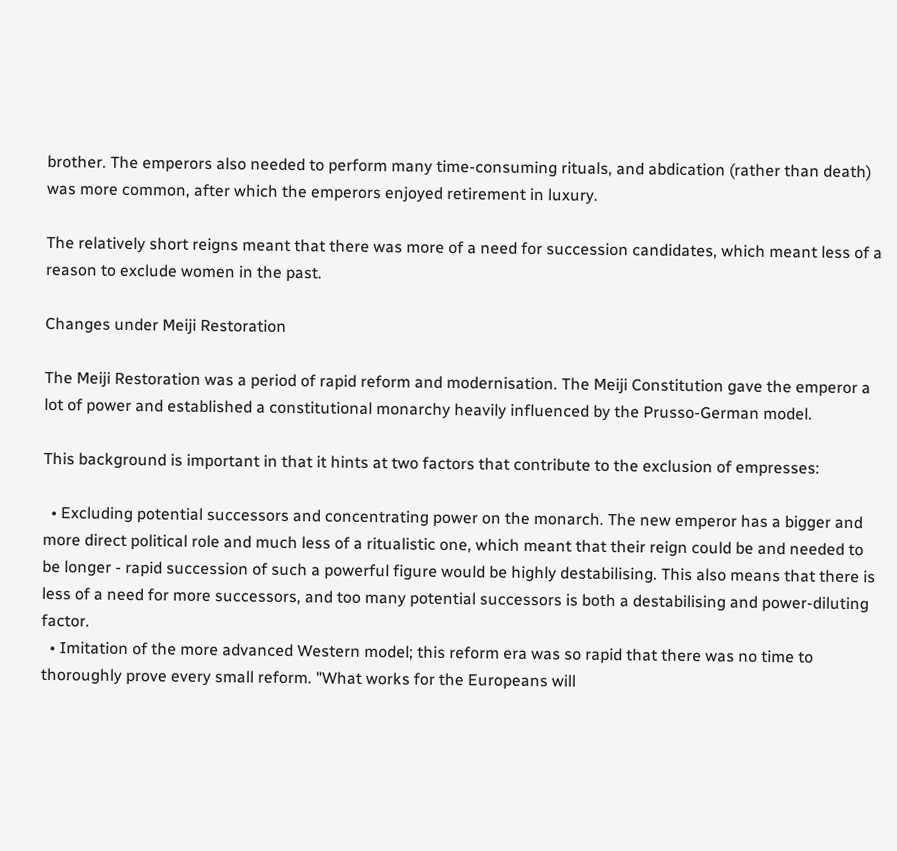brother. The emperors also needed to perform many time-consuming rituals, and abdication (rather than death) was more common, after which the emperors enjoyed retirement in luxury.

The relatively short reigns meant that there was more of a need for succession candidates, which meant less of a reason to exclude women in the past.

Changes under Meiji Restoration

The Meiji Restoration was a period of rapid reform and modernisation. The Meiji Constitution gave the emperor a lot of power and established a constitutional monarchy heavily influenced by the Prusso-German model.

This background is important in that it hints at two factors that contribute to the exclusion of empresses:

  • Excluding potential successors and concentrating power on the monarch. The new emperor has a bigger and more direct political role and much less of a ritualistic one, which meant that their reign could be and needed to be longer - rapid succession of such a powerful figure would be highly destabilising. This also means that there is less of a need for more successors, and too many potential successors is both a destabilising and power-diluting factor.
  • Imitation of the more advanced Western model; this reform era was so rapid that there was no time to thoroughly prove every small reform. "What works for the Europeans will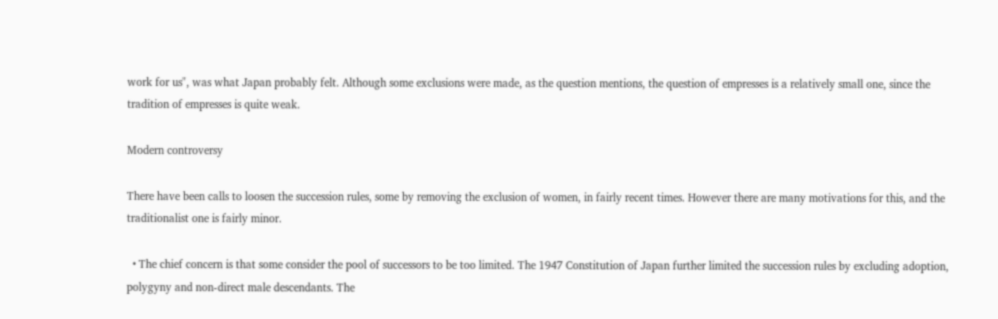work for us", was what Japan probably felt. Although some exclusions were made, as the question mentions, the question of empresses is a relatively small one, since the tradition of empresses is quite weak.

Modern controversy

There have been calls to loosen the succession rules, some by removing the exclusion of women, in fairly recent times. However there are many motivations for this, and the traditionalist one is fairly minor.

  • The chief concern is that some consider the pool of successors to be too limited. The 1947 Constitution of Japan further limited the succession rules by excluding adoption, polygyny and non-direct male descendants. The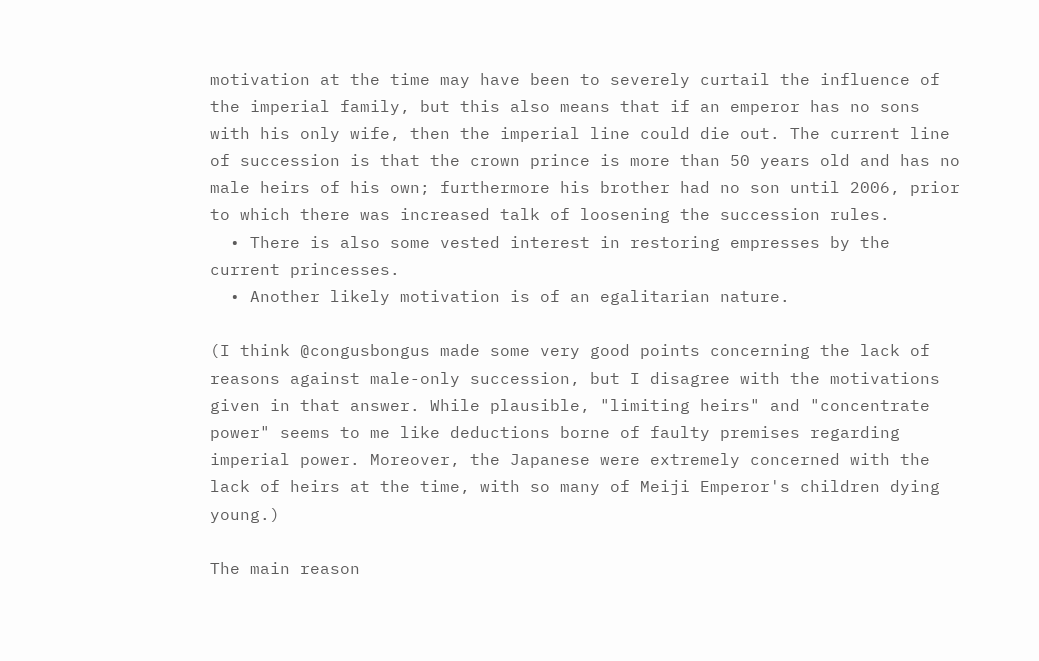motivation at the time may have been to severely curtail the influence of the imperial family, but this also means that if an emperor has no sons with his only wife, then the imperial line could die out. The current line of succession is that the crown prince is more than 50 years old and has no male heirs of his own; furthermore his brother had no son until 2006, prior to which there was increased talk of loosening the succession rules.
  • There is also some vested interest in restoring empresses by the current princesses.
  • Another likely motivation is of an egalitarian nature.

(I think @congusbongus made some very good points concerning the lack of reasons against male-only succession, but I disagree with the motivations given in that answer. While plausible, "limiting heirs" and "concentrate power" seems to me like deductions borne of faulty premises regarding imperial power. Moreover, the Japanese were extremely concerned with the lack of heirs at the time, with so many of Meiji Emperor's children dying young.)

The main reason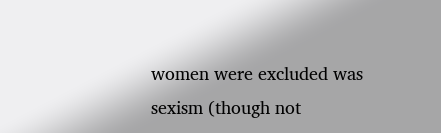women were excluded was sexism (though not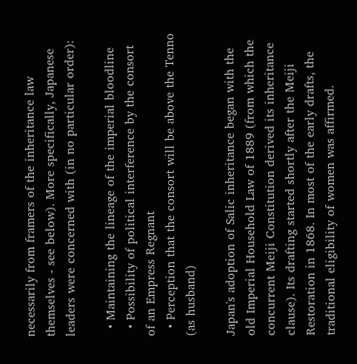necessarily from framers of the inheritance law themselves - see below). More specifically, Japanese leaders were concerned with (in no particular order):

  • Maintaining the lineage of the imperial bloodline
  • Possibility of political interference by the consort of an Empress Regnant
  • Perception that the consort will be above the Tenno (as husband)

Japan's adoption of Salic inheritance began with the old Imperial Household Law of 1889 (from which the concurrent Meiji Constitution derived its inheritance clause). Its drafting started shortly after the Meiji Restoration in 1868. In most of the early drafts, the traditional eligibility of women was affirmed.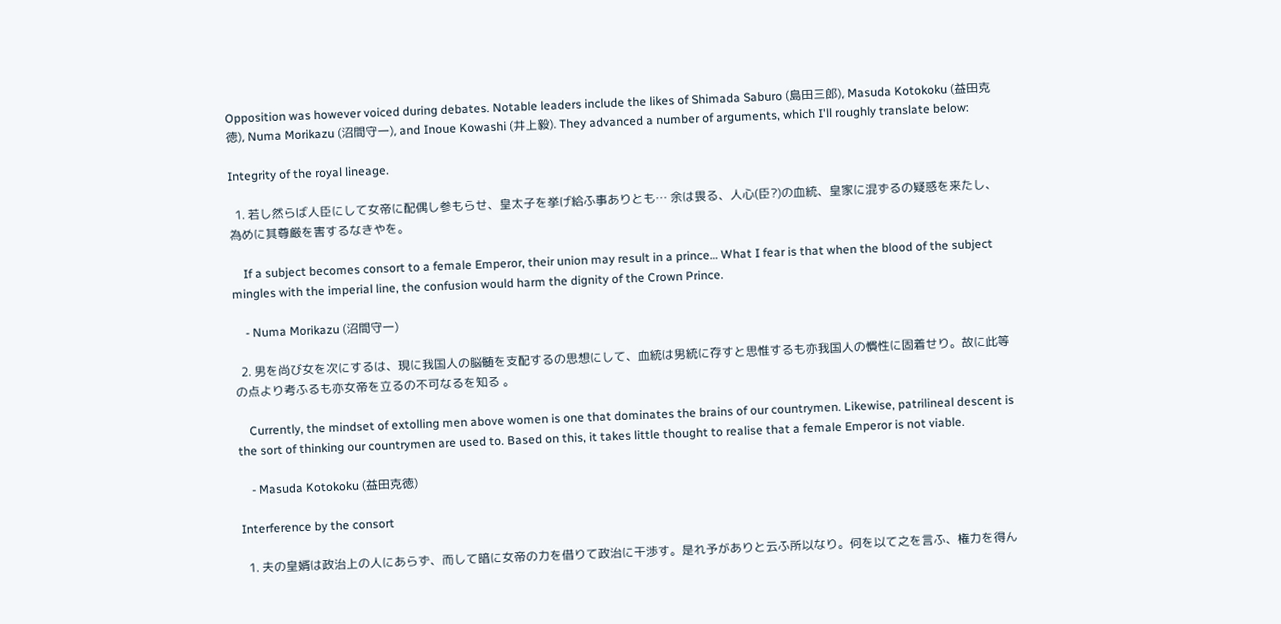Opposition was however voiced during debates. Notable leaders include the likes of Shimada Saburo (島田三郎), Masuda Kotokoku (益田克徳), Numa Morikazu (沼間守一), and Inoue Kowashi (井上毅). They advanced a number of arguments, which I'll roughly translate below:

Integrity of the royal lineage.

  1. 若し然らば人臣にして女帝に配偶し参もらせ、皇太子を挙げ給ふ事ありとも… 余は畏る、人心(臣?)の血統、皇家に混ずるの疑惑を来たし、為めに其尊厳を害するなきやを。

    If a subject becomes consort to a female Emperor, their union may result in a prince… What I fear is that when the blood of the subject mingles with the imperial line, the confusion would harm the dignity of the Crown Prince.

    - Numa Morikazu (沼間守一)

  2. 男を尚び女を次にするは、現に我国人の脳髄を支配するの思想にして、血統は男統に存すと思惟するも亦我国人の慣性に固着せり。故に此等の点より考ふるも亦女帝を立るの不可なるを知る 。

    Currently, the mindset of extolling men above women is one that dominates the brains of our countrymen. Likewise, patrilineal descent is the sort of thinking our countrymen are used to. Based on this, it takes little thought to realise that a female Emperor is not viable.

    - Masuda Kotokoku (益田克徳)

Interference by the consort

  1. 夫の皇婿は政治上の人にあらず、而して暗に女帝の力を借りて政治に干渉す。是れ予がありと云ふ所以なり。何を以て之を言ふ、権力を得ん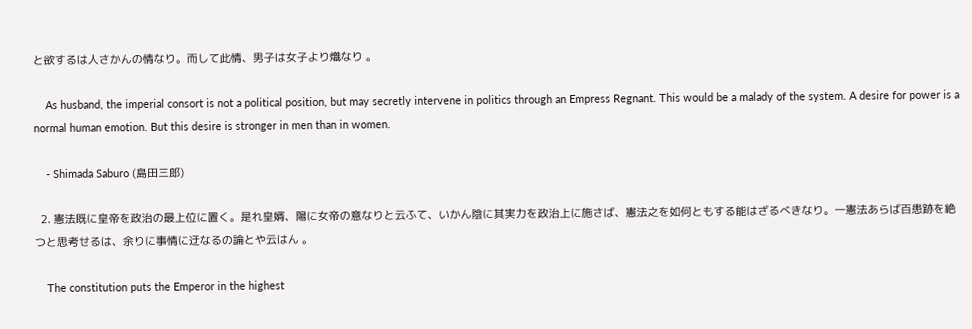と欲するは人さかんの情なり。而して此情、男子は女子より熾なり 。

    As husband, the imperial consort is not a political position, but may secretly intervene in politics through an Empress Regnant. This would be a malady of the system. A desire for power is a normal human emotion. But this desire is stronger in men than in women.

    - Shimada Saburo (島田三郎)

  2. 憲法既に皇帝を政治の最上位に置く。是れ皇婿、陽に女帝の意なりと云ふて、いかん陰に其実力を政治上に施さば、憲法之を如何ともする能はざるべきなり。一憲法あらば百患跡を絶つと思考せるは、余りに事情に迂なるの論とや云はん 。

    The constitution puts the Emperor in the highest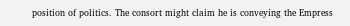position of politics. The consort might claim he is conveying the Empress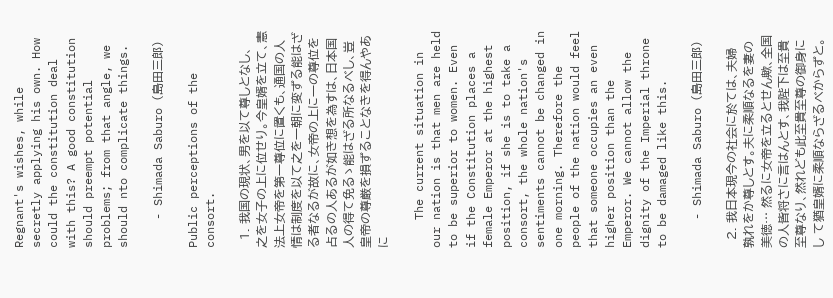Regnant's wishes, while secretly applying his own. How could the constitution deal with this? A good constitution should preempt potential problems; from that angle, we should nto complicate things.

    - Shimada Saburo (島田三郎)

Public perceptions of the consort.

  1. 我国の現状、男を以て尊しとなし、之を女子の上に位せり。今皇婿を立て、憲法上女帝を第一尊位に置くも、通国の人情は制度を以て之を一朝に変ずる能はざる者なるが故に、女帝の上に一の尊位を占るの人あるが如き想を為すは、日本国人の得て免るゝ能はざる所なるべし、豈皇帝の尊厳を損ずることなきを得んやあに

    The current situation in our nation is that men are held to be superior to women. Even if the Constitution places a female Emperor at the highest position, if she is to take a consort, the whole nation's sentiments cannot be changed in one morning. Therefore the people of the nation would feel that someone occupies an even higher position than the Emperor. We cannot allow the dignity of the Imperial throne to be damaged like this.

    - Shimada Saburo (島田三郎)

  2. 我日本現今の社会に於ては、夫婦孰れをか尊しとす。夫に柔順なるを妻の美徳… 然るに女帝を立るとせん歟、全国の人皆将さに言はんとす、我陛下は至貴至尊なり、然れども此至貴至尊の御身にし て猶皇婿に柔順ならざるべからずと。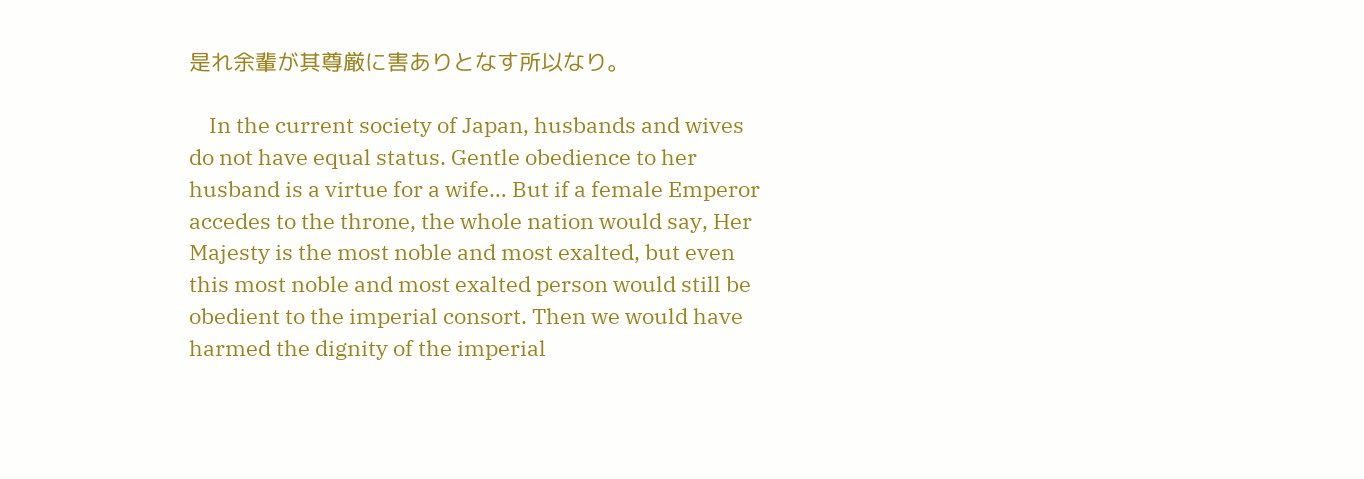是れ余輩が其尊厳に害ありとなす所以なり。

    In the current society of Japan, husbands and wives do not have equal status. Gentle obedience to her husband is a virtue for a wife… But if a female Emperor accedes to the throne, the whole nation would say, Her Majesty is the most noble and most exalted, but even this most noble and most exalted person would still be obedient to the imperial consort. Then we would have harmed the dignity of the imperial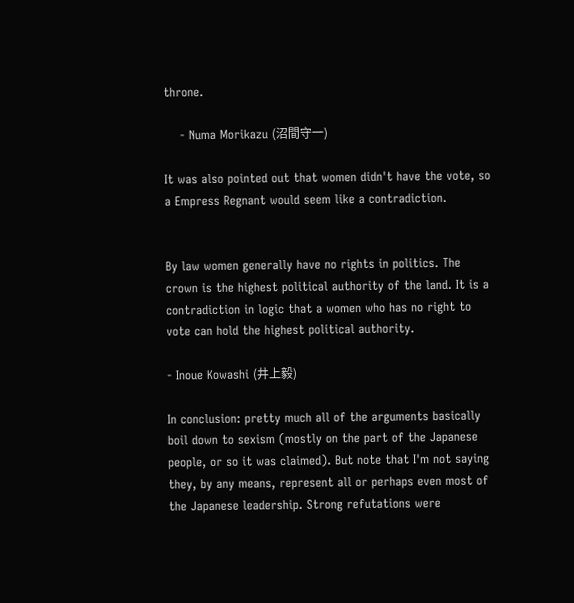throne.

    - Numa Morikazu (沼間守一)

It was also pointed out that women didn't have the vote, so a Empress Regnant would seem like a contradiction.


By law women generally have no rights in politics. The crown is the highest political authority of the land. It is a contradiction in logic that a women who has no right to vote can hold the highest political authority.

- Inoue Kowashi (井上毅)

In conclusion: pretty much all of the arguments basically boil down to sexism (mostly on the part of the Japanese people, or so it was claimed). But note that I'm not saying they, by any means, represent all or perhaps even most of the Japanese leadership. Strong refutations were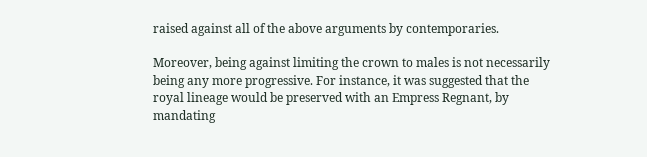raised against all of the above arguments by contemporaries.

Moreover, being against limiting the crown to males is not necessarily being any more progressive. For instance, it was suggested that the royal lineage would be preserved with an Empress Regnant, by mandating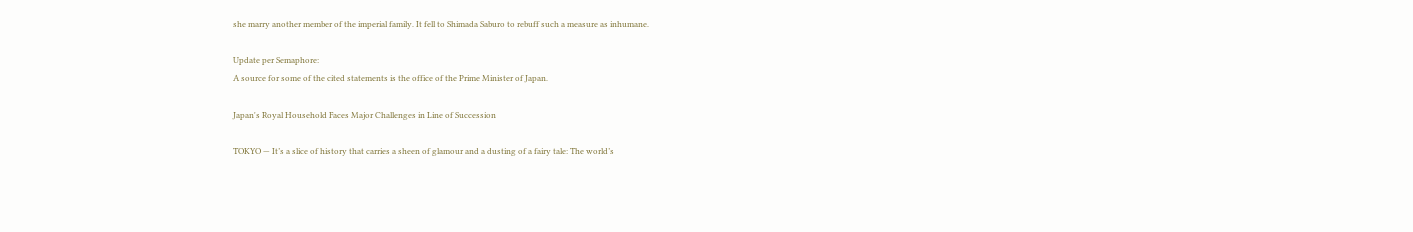she marry another member of the imperial family. It fell to Shimada Saburo to rebuff such a measure as inhumane.

Update per Semaphore:
A source for some of the cited statements is the office of the Prime Minister of Japan.

Japan's Royal Household Faces Major Challenges in Line of Succession

TOKYO — It’s a slice of history that carries a sheen of glamour and a dusting of a fairy tale: The world’s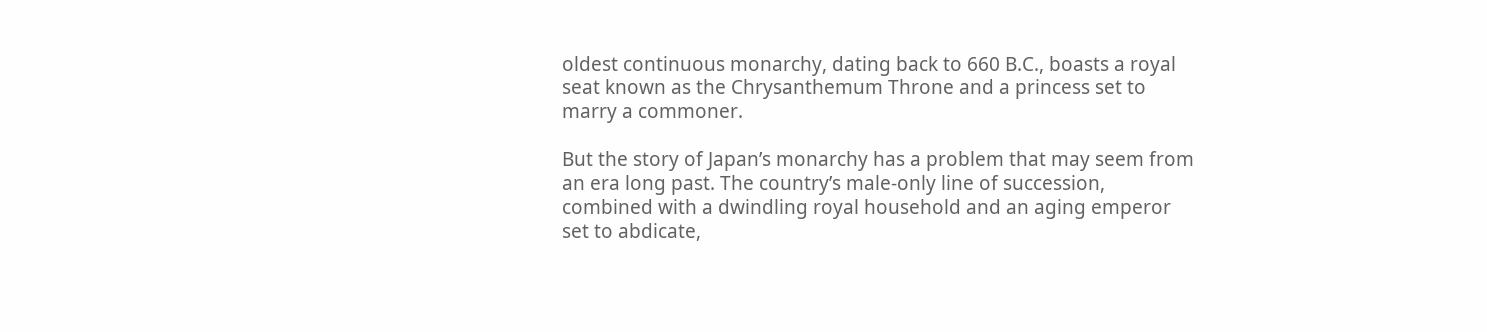oldest continuous monarchy, dating back to 660 B.C., boasts a royal seat known as the Chrysanthemum Throne and a princess set to marry a commoner.

But the story of Japan’s monarchy has a problem that may seem from an era long past. The country’s male-only line of succession, combined with a dwindling royal household and an aging emperor set to abdicate,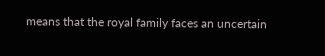means that the royal family faces an uncertain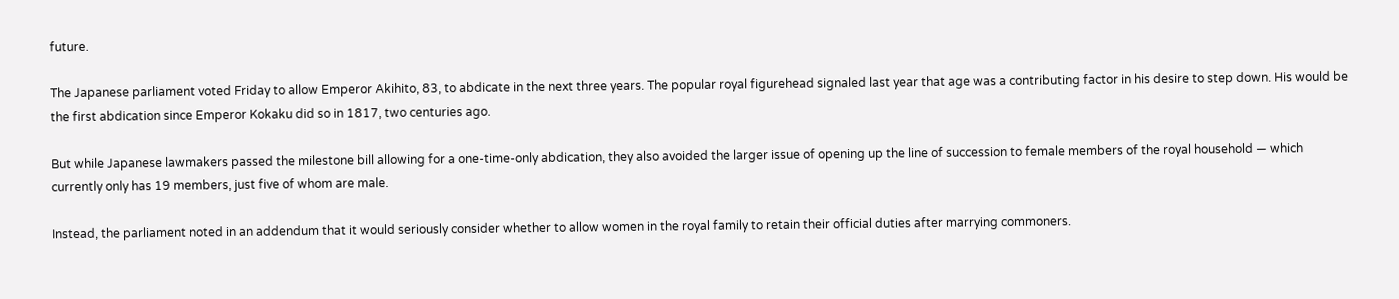future.

The Japanese parliament voted Friday to allow Emperor Akihito, 83, to abdicate in the next three years. The popular royal figurehead signaled last year that age was a contributing factor in his desire to step down. His would be the first abdication since Emperor Kokaku did so in 1817, two centuries ago.

But while Japanese lawmakers passed the milestone bill allowing for a one-time-only abdication, they also avoided the larger issue of opening up the line of succession to female members of the royal household — which currently only has 19 members, just five of whom are male.

Instead, the parliament noted in an addendum that it would seriously consider whether to allow women in the royal family to retain their official duties after marrying commoners.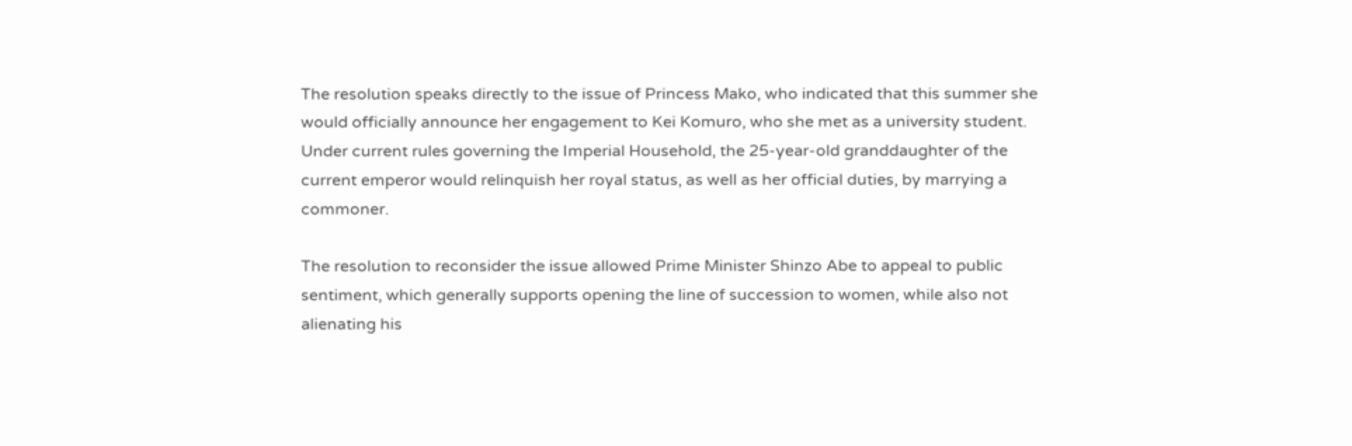The resolution speaks directly to the issue of Princess Mako, who indicated that this summer she would officially announce her engagement to Kei Komuro, who she met as a university student. Under current rules governing the Imperial Household, the 25-year-old granddaughter of the current emperor would relinquish her royal status, as well as her official duties, by marrying a commoner.

The resolution to reconsider the issue allowed Prime Minister Shinzo Abe to appeal to public sentiment, which generally supports opening the line of succession to women, while also not alienating his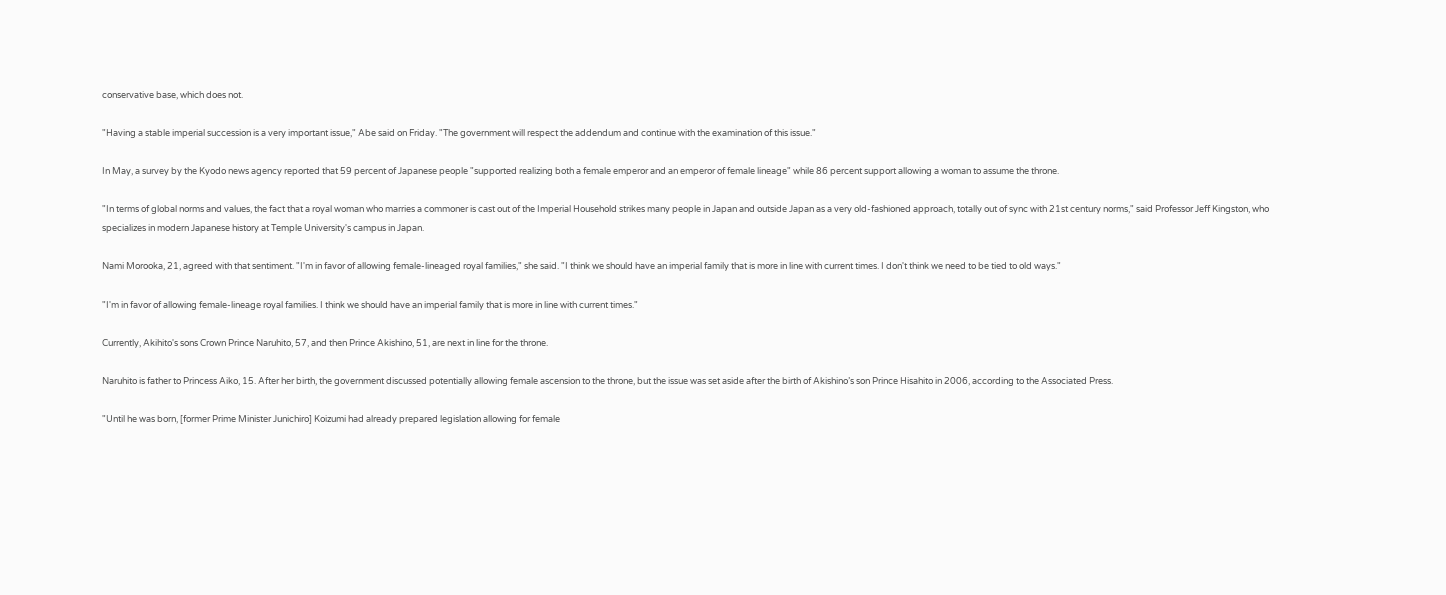conservative base, which does not.

"Having a stable imperial succession is a very important issue," Abe said on Friday. "The government will respect the addendum and continue with the examination of this issue."

In May, a survey by the Kyodo news agency reported that 59 percent of Japanese people "supported realizing both a female emperor and an emperor of female lineage" while 86 percent support allowing a woman to assume the throne.

"In terms of global norms and values, the fact that a royal woman who marries a commoner is cast out of the Imperial Household strikes many people in Japan and outside Japan as a very old-fashioned approach, totally out of sync with 21st century norms," said Professor Jeff Kingston, who specializes in modern Japanese history at Temple University's campus in Japan.

Nami Morooka, 21, agreed with that sentiment. "I'm in favor of allowing female-lineaged royal families," she said. "I think we should have an imperial family that is more in line with current times. I don't think we need to be tied to old ways."

"I'm in favor of allowing female-lineage royal families. I think we should have an imperial family that is more in line with current times."

Currently, Akihito's sons Crown Prince Naruhito, 57, and then Prince Akishino, 51, are next in line for the throne.

Naruhito is father to Princess Aiko, 15. After her birth, the government discussed potentially allowing female ascension to the throne, but the issue was set aside after the birth of Akishino’s son Prince Hisahito in 2006, according to the Associated Press.

"Until he was born, [former Prime Minister Junichiro] Koizumi had already prepared legislation allowing for female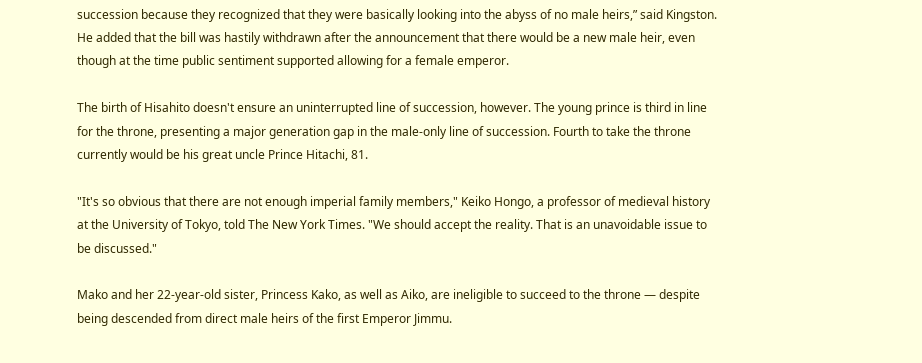succession because they recognized that they were basically looking into the abyss of no male heirs,” said Kingston. He added that the bill was hastily withdrawn after the announcement that there would be a new male heir, even though at the time public sentiment supported allowing for a female emperor.

The birth of Hisahito doesn't ensure an uninterrupted line of succession, however. The young prince is third in line for the throne, presenting a major generation gap in the male-only line of succession. Fourth to take the throne currently would be his great uncle Prince Hitachi, 81.

"It's so obvious that there are not enough imperial family members," Keiko Hongo, a professor of medieval history at the University of Tokyo, told The New York Times. "We should accept the reality. That is an unavoidable issue to be discussed."

Mako and her 22-year-old sister, Princess Kako, as well as Aiko, are ineligible to succeed to the throne — despite being descended from direct male heirs of the first Emperor Jimmu.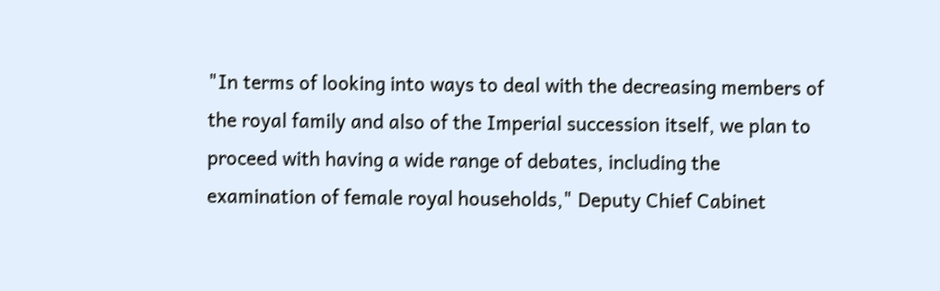"In terms of looking into ways to deal with the decreasing members of the royal family and also of the Imperial succession itself, we plan to proceed with having a wide range of debates, including the examination of female royal households," Deputy Chief Cabinet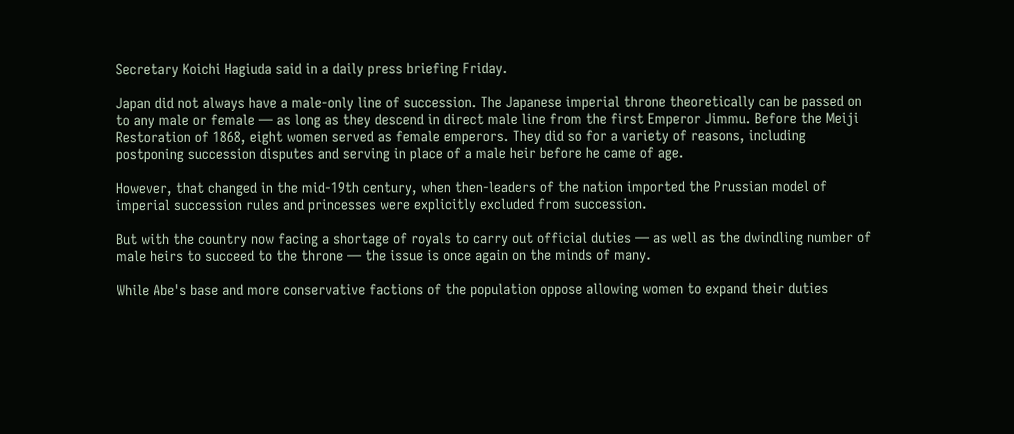Secretary Koichi Hagiuda said in a daily press briefing Friday.

Japan did not always have a male-only line of succession. The Japanese imperial throne theoretically can be passed on to any male or female — as long as they descend in direct male line from the first Emperor Jimmu. Before the Meiji Restoration of 1868, eight women served as female emperors. They did so for a variety of reasons, including postponing succession disputes and serving in place of a male heir before he came of age.

However, that changed in the mid-19th century, when then-leaders of the nation imported the Prussian model of imperial succession rules and princesses were explicitly excluded from succession.

But with the country now facing a shortage of royals to carry out official duties — as well as the dwindling number of male heirs to succeed to the throne — the issue is once again on the minds of many.

While Abe's base and more conservative factions of the population oppose allowing women to expand their duties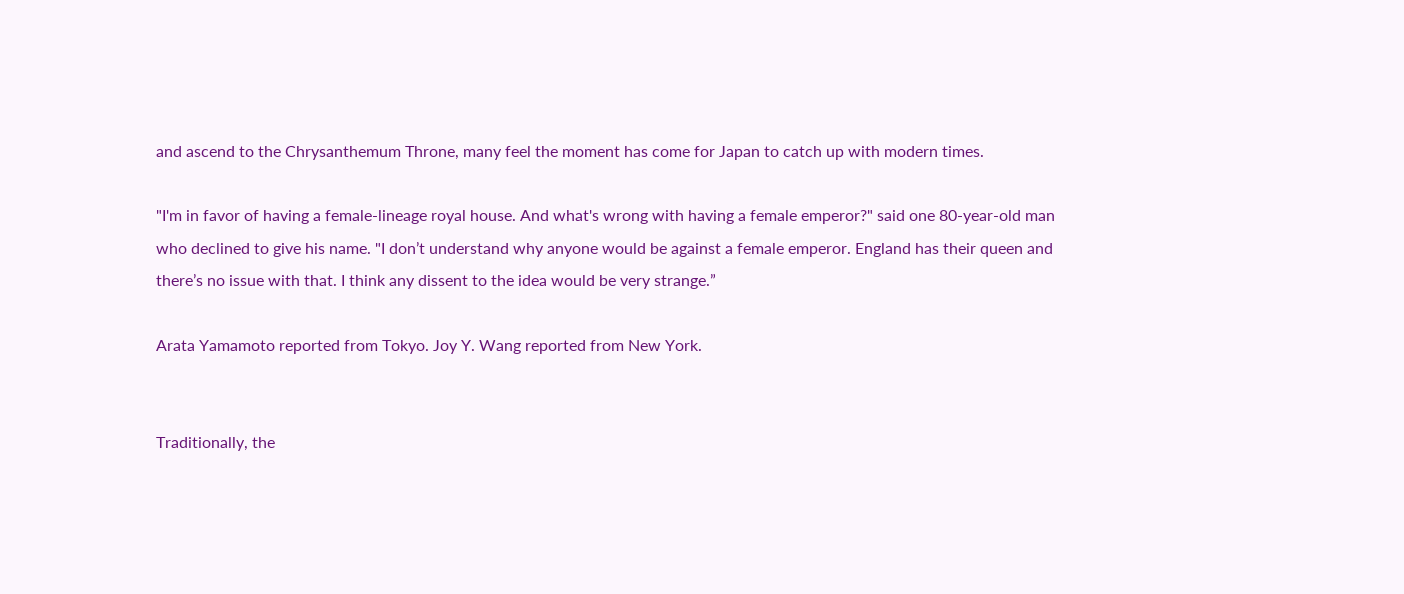and ascend to the Chrysanthemum Throne, many feel the moment has come for Japan to catch up with modern times.

"I'm in favor of having a female-lineage royal house. And what's wrong with having a female emperor?" said one 80-year-old man who declined to give his name. "I don’t understand why anyone would be against a female emperor. England has their queen and there’s no issue with that. I think any dissent to the idea would be very strange.”

Arata Yamamoto reported from Tokyo. Joy Y. Wang reported from New York.


Traditionally, the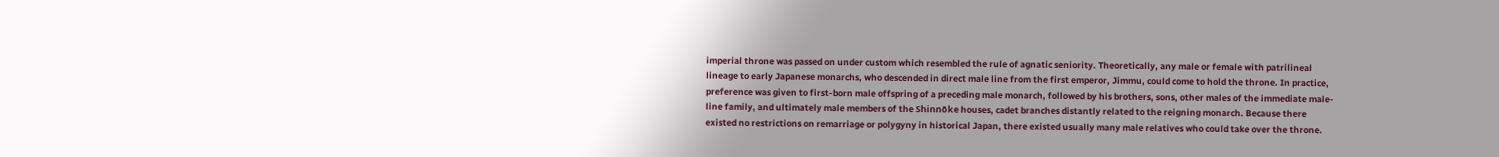imperial throne was passed on under custom which resembled the rule of agnatic seniority. Theoretically, any male or female with patrilineal lineage to early Japanese monarchs, who descended in direct male line from the first emperor, Jimmu, could come to hold the throne. In practice, preference was given to first-born male offspring of a preceding male monarch, followed by his brothers, sons, other males of the immediate male-line family, and ultimately male members of the Shinnōke houses, cadet branches distantly related to the reigning monarch. Because there existed no restrictions on remarriage or polygyny in historical Japan, there existed usually many male relatives who could take over the throne.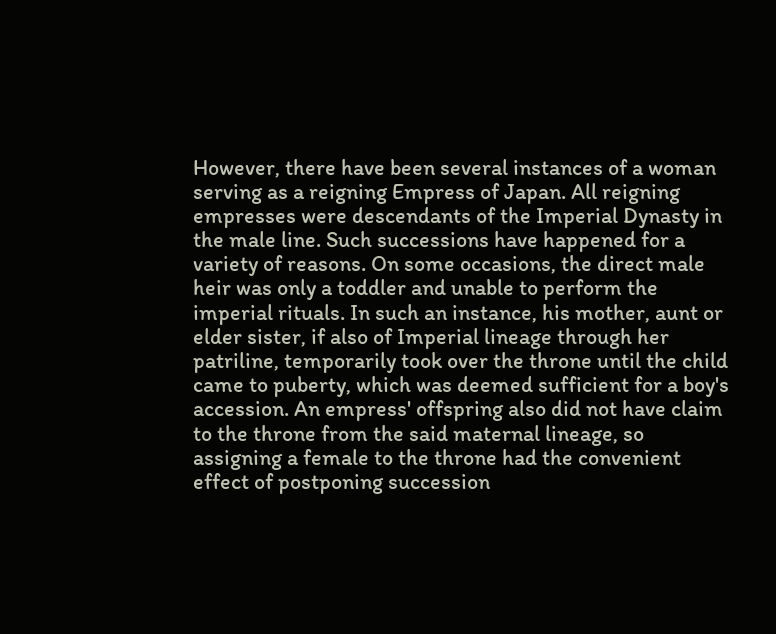However, there have been several instances of a woman serving as a reigning Empress of Japan. All reigning empresses were descendants of the Imperial Dynasty in the male line. Such successions have happened for a variety of reasons. On some occasions, the direct male heir was only a toddler and unable to perform the imperial rituals. In such an instance, his mother, aunt or elder sister, if also of Imperial lineage through her patriline, temporarily took over the throne until the child came to puberty, which was deemed sufficient for a boy's accession. An empress' offspring also did not have claim to the throne from the said maternal lineage, so assigning a female to the throne had the convenient effect of postponing succession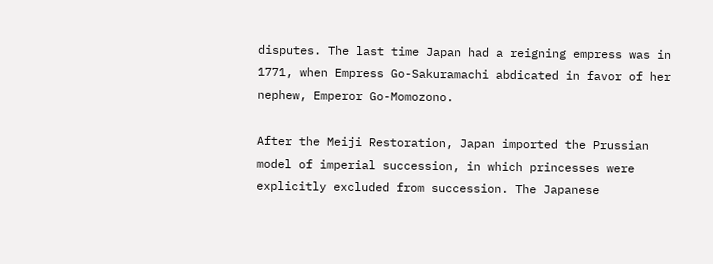disputes. The last time Japan had a reigning empress was in 1771, when Empress Go-Sakuramachi abdicated in favor of her nephew, Emperor Go-Momozono.

After the Meiji Restoration, Japan imported the Prussian model of imperial succession, in which princesses were explicitly excluded from succession. The Japanese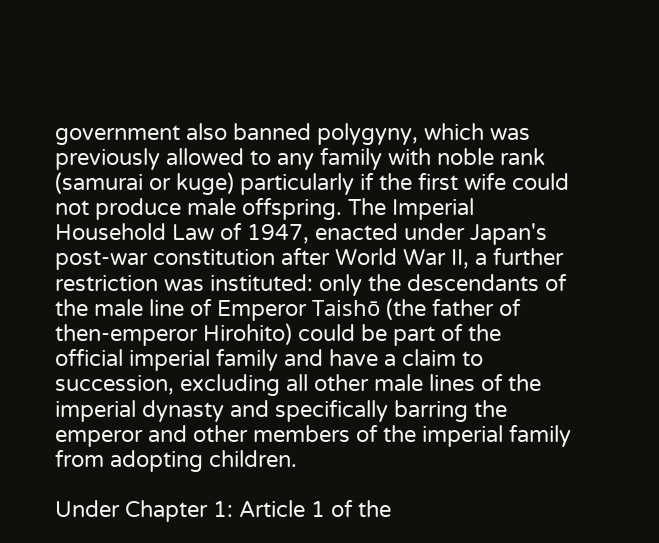government also banned polygyny, which was previously allowed to any family with noble rank (samurai or kuge) particularly if the first wife could not produce male offspring. The Imperial Household Law of 1947, enacted under Japan's post-war constitution after World War II, a further restriction was instituted: only the descendants of the male line of Emperor Taishō (the father of then-emperor Hirohito) could be part of the official imperial family and have a claim to succession, excluding all other male lines of the imperial dynasty and specifically barring the emperor and other members of the imperial family from adopting children.

Under Chapter 1: Article 1 of the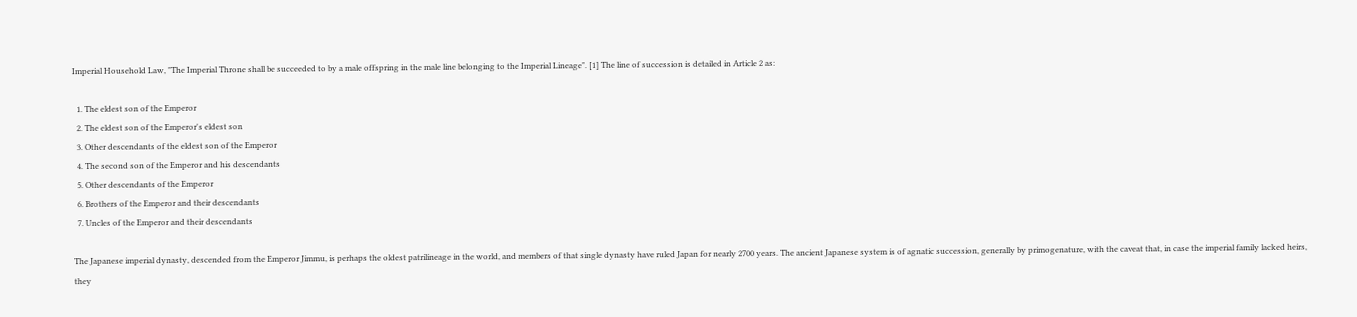Imperial Household Law, "The Imperial Throne shall be succeeded to by a male offspring in the male line belonging to the Imperial Lineage". [1] The line of succession is detailed in Article 2 as:

  1. The eldest son of the Emperor
  2. The eldest son of the Emperor's eldest son
  3. Other descendants of the eldest son of the Emperor
  4. The second son of the Emperor and his descendants
  5. Other descendants of the Emperor
  6. Brothers of the Emperor and their descendants
  7. Uncles of the Emperor and their descendants

The Japanese imperial dynasty, descended from the Emperor Jimmu, is perhaps the oldest patrilineage in the world, and members of that single dynasty have ruled Japan for nearly 2700 years. The ancient Japanese system is of agnatic succession, generally by primogenature, with the caveat that, in case the imperial family lacked heirs, they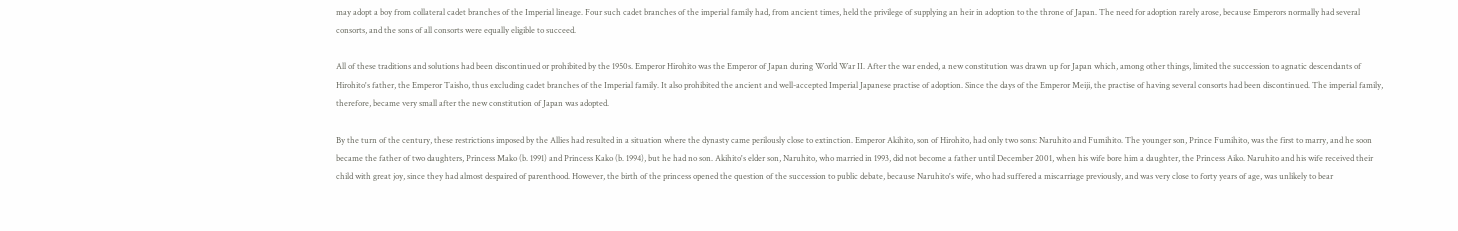may adopt a boy from collateral cadet branches of the Imperial lineage. Four such cadet branches of the imperial family had, from ancient times, held the privilege of supplying an heir in adoption to the throne of Japan. The need for adoption rarely arose, because Emperors normally had several consorts, and the sons of all consorts were equally eligible to succeed.

All of these traditions and solutions had been discontinued or prohibited by the 1950s. Emperor Hirohito was the Emperor of Japan during World War II. After the war ended, a new constitution was drawn up for Japan which, among other things, limited the succession to agnatic descendants of Hirohito's father, the Emperor Taisho, thus excluding cadet branches of the Imperial family. It also prohibited the ancient and well-accepted Imperial Japanese practise of adoption. Since the days of the Emperor Meiji, the practise of having several consorts had been discontinued. The imperial family, therefore, became very small after the new constitution of Japan was adopted.

By the turn of the century, these restrictions imposed by the Allies had resulted in a situation where the dynasty came perilously close to extinction. Emperor Akihito, son of Hirohito, had only two sons: Naruhito and Fumihito. The younger son, Prince Fumihito, was the first to marry, and he soon became the father of two daughters, Princess Mako (b. 1991) and Princess Kako (b. 1994), but he had no son. Akihito's elder son, Naruhito, who married in 1993, did not become a father until December 2001, when his wife bore him a daughter, the Princess Aiko. Naruhito and his wife received their child with great joy, since they had almost despaired of parenthood. However, the birth of the princess opened the question of the succession to public debate, because Naruhito's wife, who had suffered a miscarriage previously, and was very close to forty years of age, was unlikely to bear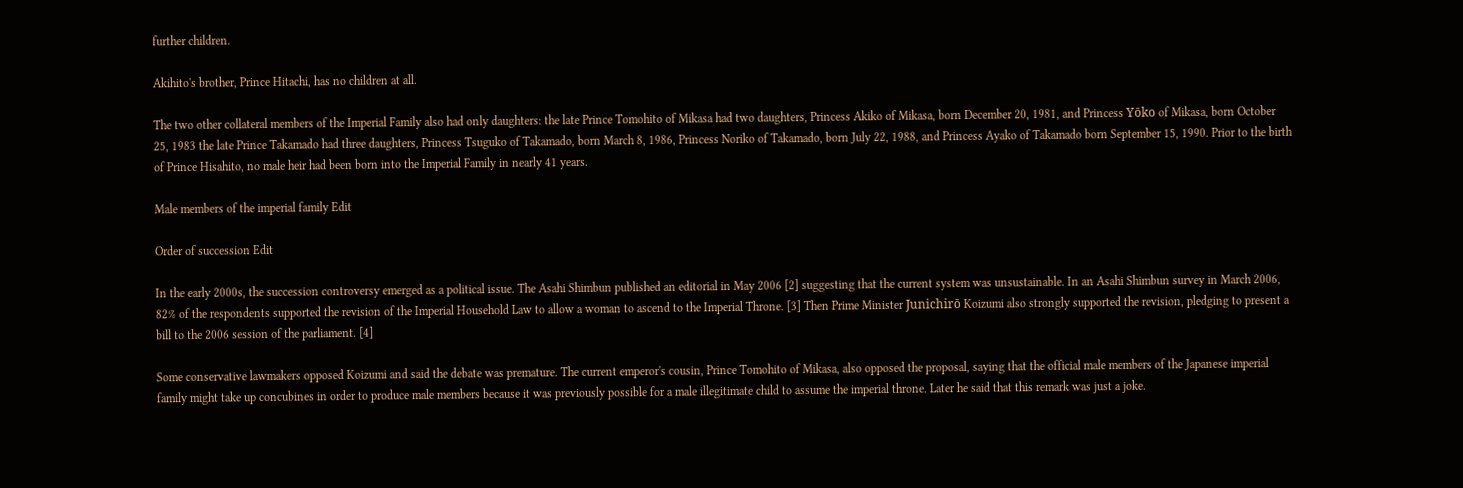further children.

Akihito's brother, Prince Hitachi, has no children at all.

The two other collateral members of the Imperial Family also had only daughters: the late Prince Tomohito of Mikasa had two daughters, Princess Akiko of Mikasa, born December 20, 1981, and Princess Yōko of Mikasa, born October 25, 1983 the late Prince Takamado had three daughters, Princess Tsuguko of Takamado, born March 8, 1986, Princess Noriko of Takamado, born July 22, 1988, and Princess Ayako of Takamado born September 15, 1990. Prior to the birth of Prince Hisahito, no male heir had been born into the Imperial Family in nearly 41 years.

Male members of the imperial family Edit

Order of succession Edit

In the early 2000s, the succession controversy emerged as a political issue. The Asahi Shimbun published an editorial in May 2006 [2] suggesting that the current system was unsustainable. In an Asahi Shimbun survey in March 2006, 82% of the respondents supported the revision of the Imperial Household Law to allow a woman to ascend to the Imperial Throne. [3] Then Prime Minister Junichirō Koizumi also strongly supported the revision, pledging to present a bill to the 2006 session of the parliament. [4]

Some conservative lawmakers opposed Koizumi and said the debate was premature. The current emperor's cousin, Prince Tomohito of Mikasa, also opposed the proposal, saying that the official male members of the Japanese imperial family might take up concubines in order to produce male members because it was previously possible for a male illegitimate child to assume the imperial throne. Later he said that this remark was just a joke.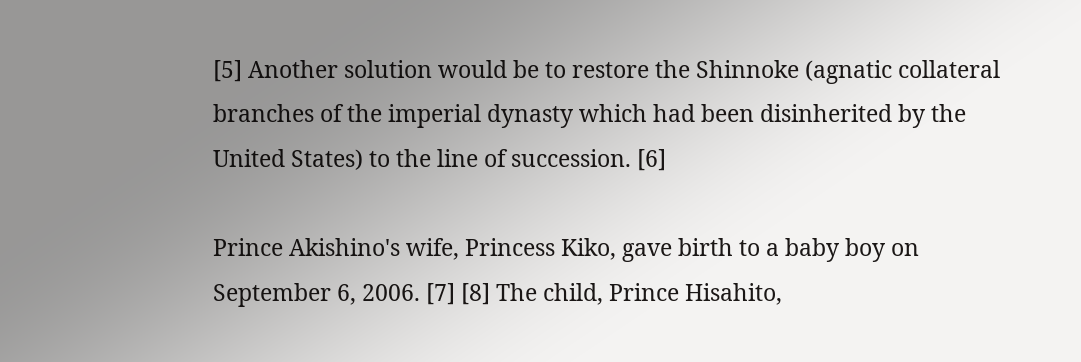[5] Another solution would be to restore the Shinnoke (agnatic collateral branches of the imperial dynasty which had been disinherited by the United States) to the line of succession. [6]

Prince Akishino's wife, Princess Kiko, gave birth to a baby boy on September 6, 2006. [7] [8] The child, Prince Hisahito,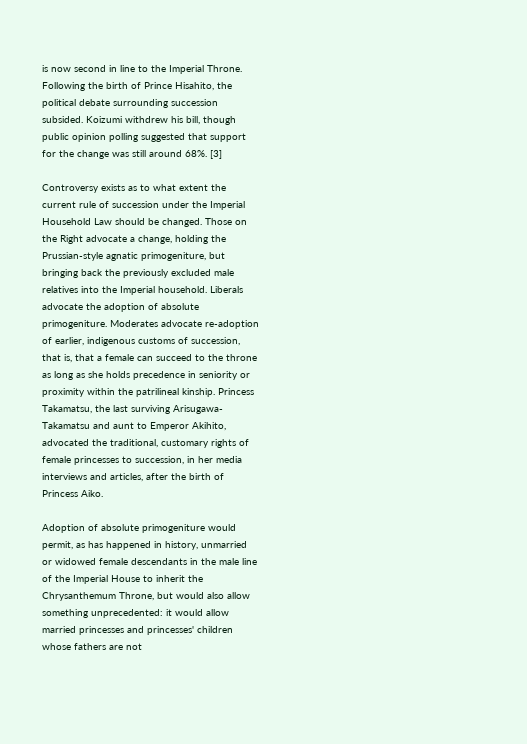is now second in line to the Imperial Throne. Following the birth of Prince Hisahito, the political debate surrounding succession subsided. Koizumi withdrew his bill, though public opinion polling suggested that support for the change was still around 68%. [3]

Controversy exists as to what extent the current rule of succession under the Imperial Household Law should be changed. Those on the Right advocate a change, holding the Prussian-style agnatic primogeniture, but bringing back the previously excluded male relatives into the Imperial household. Liberals advocate the adoption of absolute primogeniture. Moderates advocate re-adoption of earlier, indigenous customs of succession, that is, that a female can succeed to the throne as long as she holds precedence in seniority or proximity within the patrilineal kinship. Princess Takamatsu, the last surviving Arisugawa-Takamatsu and aunt to Emperor Akihito, advocated the traditional, customary rights of female princesses to succession, in her media interviews and articles, after the birth of Princess Aiko.

Adoption of absolute primogeniture would permit, as has happened in history, unmarried or widowed female descendants in the male line of the Imperial House to inherit the Chrysanthemum Throne, but would also allow something unprecedented: it would allow married princesses and princesses' children whose fathers are not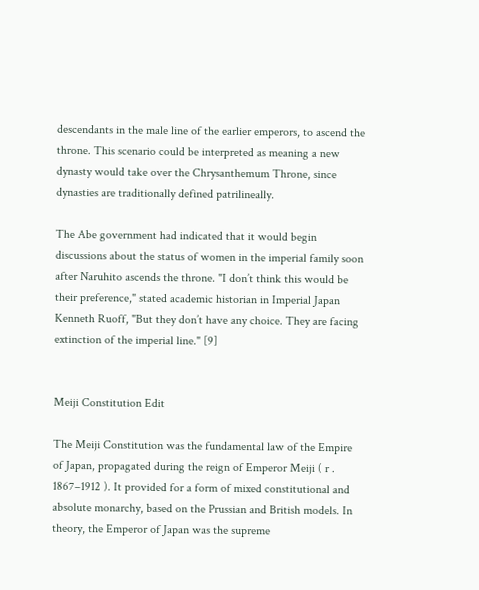descendants in the male line of the earlier emperors, to ascend the throne. This scenario could be interpreted as meaning a new dynasty would take over the Chrysanthemum Throne, since dynasties are traditionally defined patrilineally.

The Abe government had indicated that it would begin discussions about the status of women in the imperial family soon after Naruhito ascends the throne. "I don’t think this would be their preference," stated academic historian in Imperial Japan Kenneth Ruoff, "But they don’t have any choice. They are facing extinction of the imperial line." [9]


Meiji Constitution Edit

The Meiji Constitution was the fundamental law of the Empire of Japan, propagated during the reign of Emperor Meiji ( r . 1867–1912 ). It provided for a form of mixed constitutional and absolute monarchy, based on the Prussian and British models. In theory, the Emperor of Japan was the supreme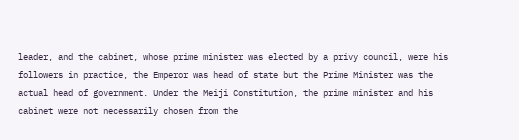leader, and the cabinet, whose prime minister was elected by a privy council, were his followers in practice, the Emperor was head of state but the Prime Minister was the actual head of government. Under the Meiji Constitution, the prime minister and his cabinet were not necessarily chosen from the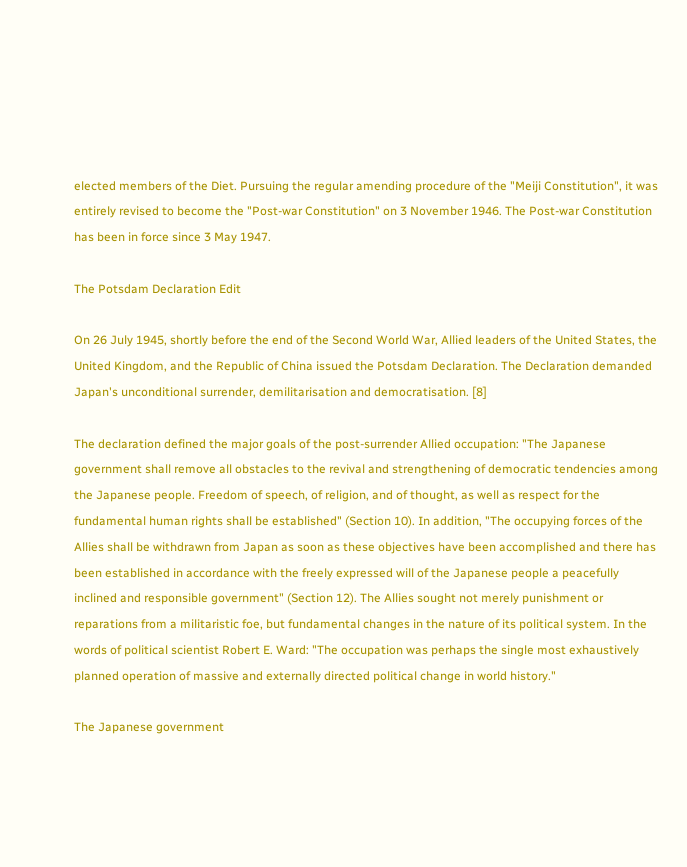elected members of the Diet. Pursuing the regular amending procedure of the "Meiji Constitution", it was entirely revised to become the "Post-war Constitution" on 3 November 1946. The Post-war Constitution has been in force since 3 May 1947.

The Potsdam Declaration Edit

On 26 July 1945, shortly before the end of the Second World War, Allied leaders of the United States, the United Kingdom, and the Republic of China issued the Potsdam Declaration. The Declaration demanded Japan's unconditional surrender, demilitarisation and democratisation. [8]

The declaration defined the major goals of the post-surrender Allied occupation: "The Japanese government shall remove all obstacles to the revival and strengthening of democratic tendencies among the Japanese people. Freedom of speech, of religion, and of thought, as well as respect for the fundamental human rights shall be established" (Section 10). In addition, "The occupying forces of the Allies shall be withdrawn from Japan as soon as these objectives have been accomplished and there has been established in accordance with the freely expressed will of the Japanese people a peacefully inclined and responsible government" (Section 12). The Allies sought not merely punishment or reparations from a militaristic foe, but fundamental changes in the nature of its political system. In the words of political scientist Robert E. Ward: "The occupation was perhaps the single most exhaustively planned operation of massive and externally directed political change in world history."

The Japanese government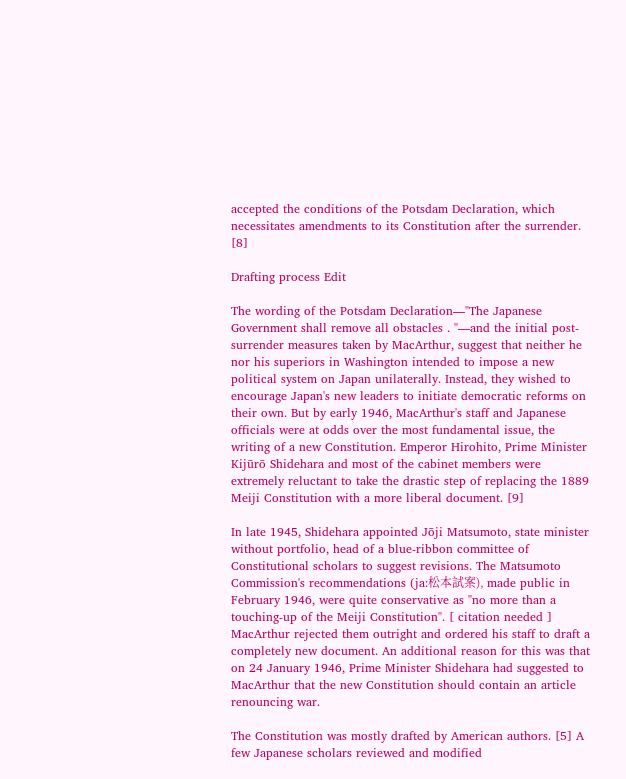accepted the conditions of the Potsdam Declaration, which necessitates amendments to its Constitution after the surrender. [8]

Drafting process Edit

The wording of the Potsdam Declaration—"The Japanese Government shall remove all obstacles . "—and the initial post-surrender measures taken by MacArthur, suggest that neither he nor his superiors in Washington intended to impose a new political system on Japan unilaterally. Instead, they wished to encourage Japan's new leaders to initiate democratic reforms on their own. But by early 1946, MacArthur's staff and Japanese officials were at odds over the most fundamental issue, the writing of a new Constitution. Emperor Hirohito, Prime Minister Kijūrō Shidehara and most of the cabinet members were extremely reluctant to take the drastic step of replacing the 1889 Meiji Constitution with a more liberal document. [9]

In late 1945, Shidehara appointed Jōji Matsumoto, state minister without portfolio, head of a blue-ribbon committee of Constitutional scholars to suggest revisions. The Matsumoto Commission's recommendations (ja:松本試案), made public in February 1946, were quite conservative as "no more than a touching-up of the Meiji Constitution". [ citation needed ] MacArthur rejected them outright and ordered his staff to draft a completely new document. An additional reason for this was that on 24 January 1946, Prime Minister Shidehara had suggested to MacArthur that the new Constitution should contain an article renouncing war.

The Constitution was mostly drafted by American authors. [5] A few Japanese scholars reviewed and modified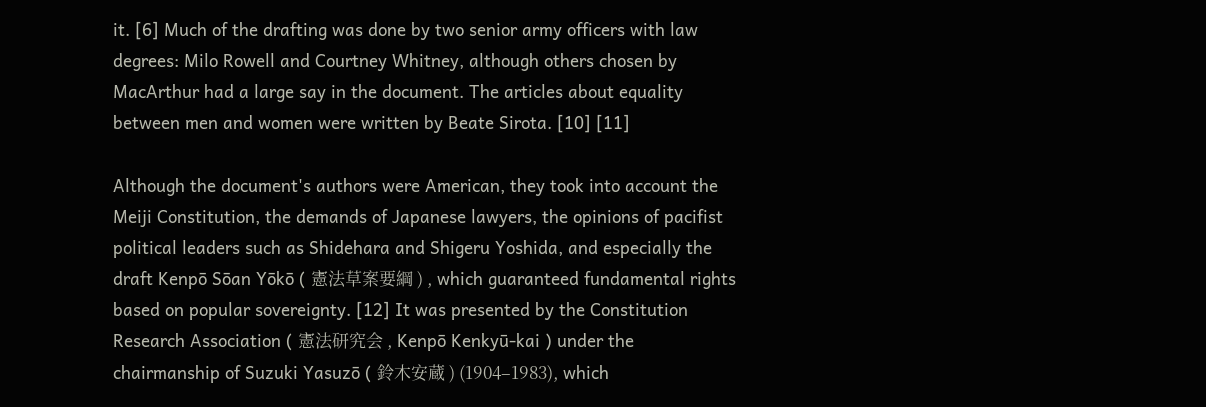it. [6] Much of the drafting was done by two senior army officers with law degrees: Milo Rowell and Courtney Whitney, although others chosen by MacArthur had a large say in the document. The articles about equality between men and women were written by Beate Sirota. [10] [11]

Although the document's authors were American, they took into account the Meiji Constitution, the demands of Japanese lawyers, the opinions of pacifist political leaders such as Shidehara and Shigeru Yoshida, and especially the draft Kenpō Sōan Yōkō ( 憲法草案要綱 ) , which guaranteed fundamental rights based on popular sovereignty. [12] It was presented by the Constitution Research Association ( 憲法研究会 , Kenpō Kenkyū-kai ) under the chairmanship of Suzuki Yasuzō ( 鈴木安蔵 ) (1904–1983), which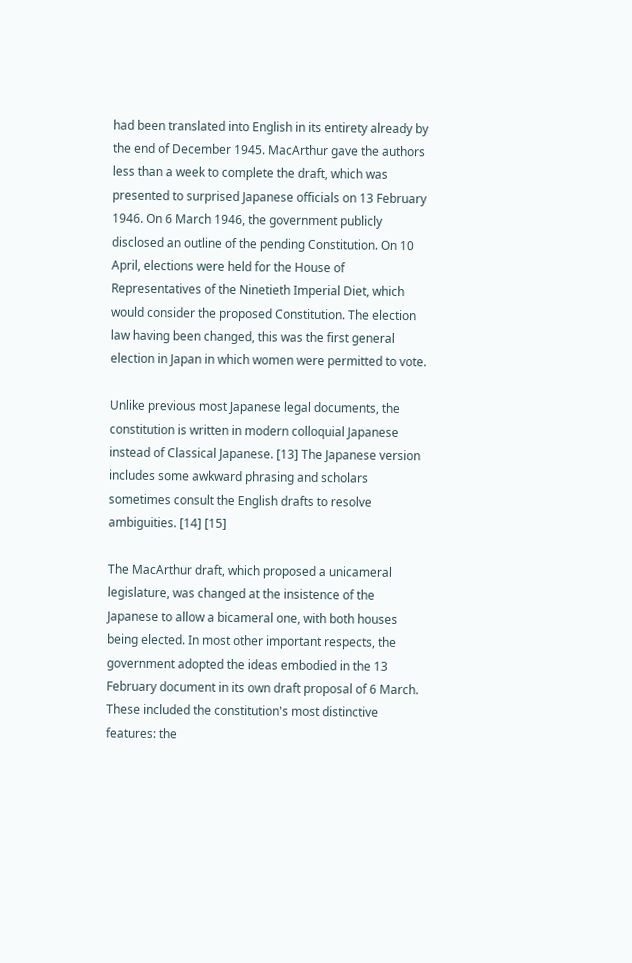had been translated into English in its entirety already by the end of December 1945. MacArthur gave the authors less than a week to complete the draft, which was presented to surprised Japanese officials on 13 February 1946. On 6 March 1946, the government publicly disclosed an outline of the pending Constitution. On 10 April, elections were held for the House of Representatives of the Ninetieth Imperial Diet, which would consider the proposed Constitution. The election law having been changed, this was the first general election in Japan in which women were permitted to vote.

Unlike previous most Japanese legal documents, the constitution is written in modern colloquial Japanese instead of Classical Japanese. [13] The Japanese version includes some awkward phrasing and scholars sometimes consult the English drafts to resolve ambiguities. [14] [15]

The MacArthur draft, which proposed a unicameral legislature, was changed at the insistence of the Japanese to allow a bicameral one, with both houses being elected. In most other important respects, the government adopted the ideas embodied in the 13 February document in its own draft proposal of 6 March. These included the constitution's most distinctive features: the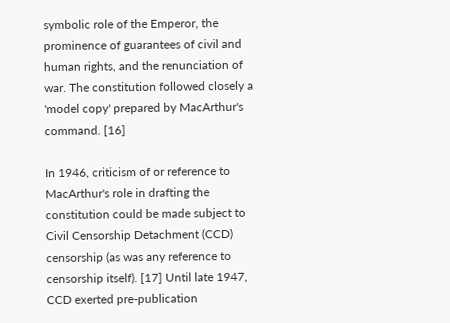symbolic role of the Emperor, the prominence of guarantees of civil and human rights, and the renunciation of war. The constitution followed closely a 'model copy' prepared by MacArthur's command. [16]

In 1946, criticism of or reference to MacArthur's role in drafting the constitution could be made subject to Civil Censorship Detachment (CCD) censorship (as was any reference to censorship itself). [17] Until late 1947, CCD exerted pre-publication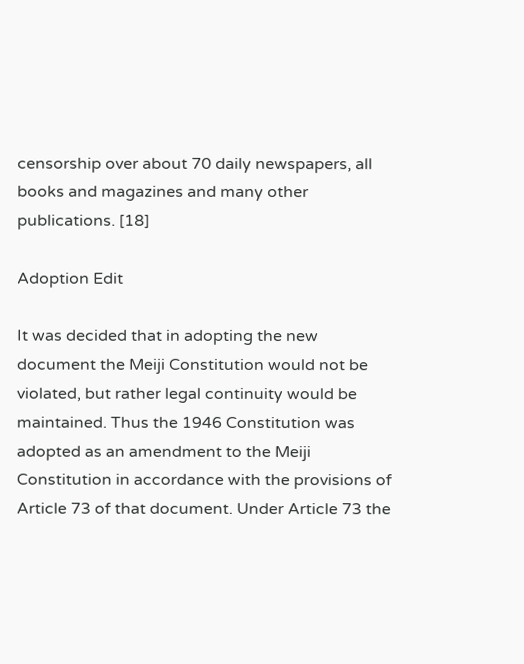censorship over about 70 daily newspapers, all books and magazines and many other publications. [18]

Adoption Edit

It was decided that in adopting the new document the Meiji Constitution would not be violated, but rather legal continuity would be maintained. Thus the 1946 Constitution was adopted as an amendment to the Meiji Constitution in accordance with the provisions of Article 73 of that document. Under Article 73 the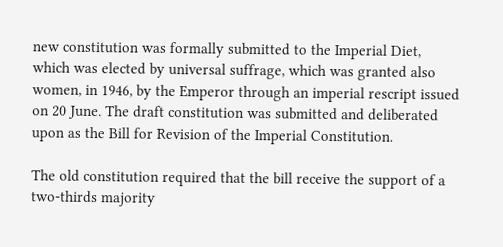new constitution was formally submitted to the Imperial Diet, which was elected by universal suffrage, which was granted also women, in 1946, by the Emperor through an imperial rescript issued on 20 June. The draft constitution was submitted and deliberated upon as the Bill for Revision of the Imperial Constitution.

The old constitution required that the bill receive the support of a two-thirds majority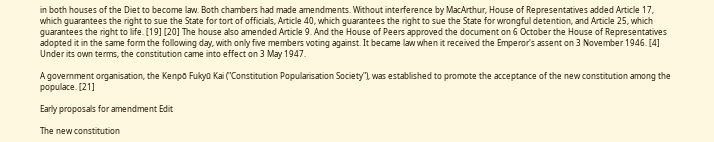in both houses of the Diet to become law. Both chambers had made amendments. Without interference by MacArthur, House of Representatives added Article 17, which guarantees the right to sue the State for tort of officials, Article 40, which guarantees the right to sue the State for wrongful detention, and Article 25, which guarantees the right to life. [19] [20] The house also amended Article 9. And the House of Peers approved the document on 6 October the House of Representatives adopted it in the same form the following day, with only five members voting against. It became law when it received the Emperor's assent on 3 November 1946. [4] Under its own terms, the constitution came into effect on 3 May 1947.

A government organisation, the Kenpō Fukyū Kai ("Constitution Popularisation Society"), was established to promote the acceptance of the new constitution among the populace. [21]

Early proposals for amendment Edit

The new constitution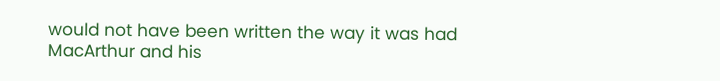would not have been written the way it was had MacArthur and his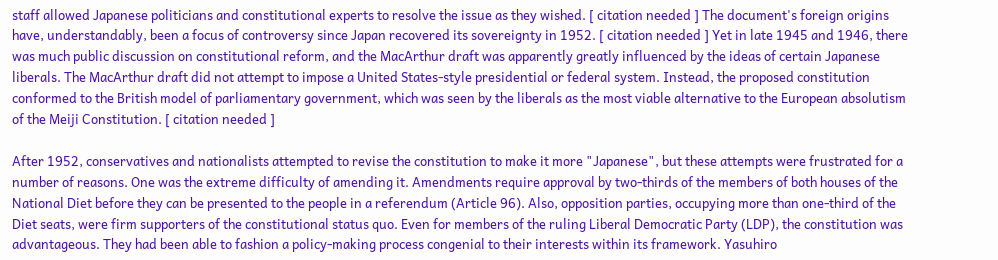staff allowed Japanese politicians and constitutional experts to resolve the issue as they wished. [ citation needed ] The document's foreign origins have, understandably, been a focus of controversy since Japan recovered its sovereignty in 1952. [ citation needed ] Yet in late 1945 and 1946, there was much public discussion on constitutional reform, and the MacArthur draft was apparently greatly influenced by the ideas of certain Japanese liberals. The MacArthur draft did not attempt to impose a United States-style presidential or federal system. Instead, the proposed constitution conformed to the British model of parliamentary government, which was seen by the liberals as the most viable alternative to the European absolutism of the Meiji Constitution. [ citation needed ]

After 1952, conservatives and nationalists attempted to revise the constitution to make it more "Japanese", but these attempts were frustrated for a number of reasons. One was the extreme difficulty of amending it. Amendments require approval by two-thirds of the members of both houses of the National Diet before they can be presented to the people in a referendum (Article 96). Also, opposition parties, occupying more than one-third of the Diet seats, were firm supporters of the constitutional status quo. Even for members of the ruling Liberal Democratic Party (LDP), the constitution was advantageous. They had been able to fashion a policy-making process congenial to their interests within its framework. Yasuhiro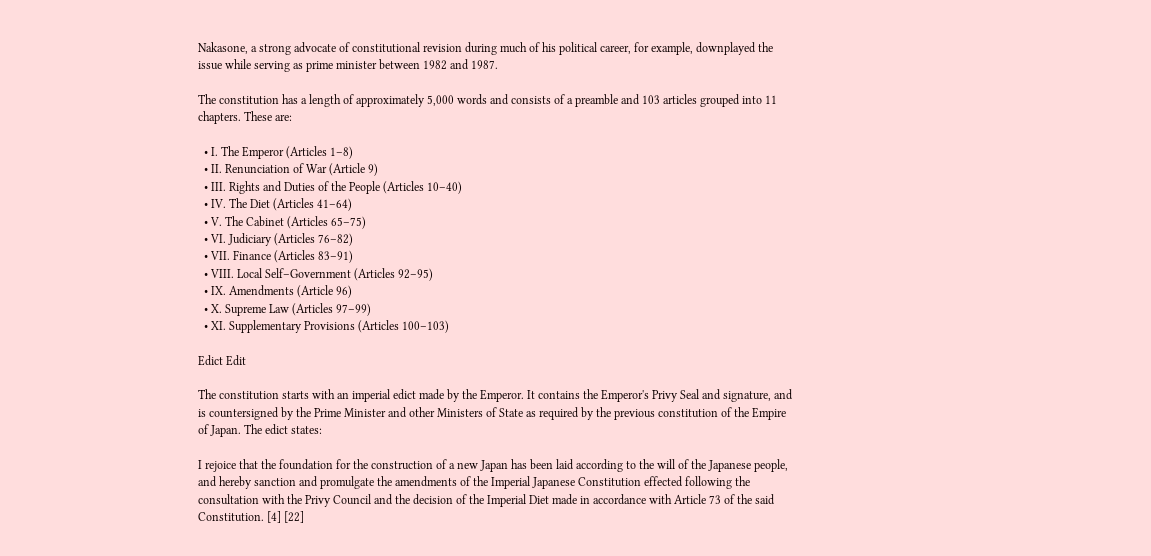Nakasone, a strong advocate of constitutional revision during much of his political career, for example, downplayed the issue while serving as prime minister between 1982 and 1987.

The constitution has a length of approximately 5,000 words and consists of a preamble and 103 articles grouped into 11 chapters. These are:

  • I. The Emperor (Articles 1–8)
  • II. Renunciation of War (Article 9)
  • III. Rights and Duties of the People (Articles 10–40)
  • IV. The Diet (Articles 41–64)
  • V. The Cabinet (Articles 65–75)
  • VI. Judiciary (Articles 76–82)
  • VII. Finance (Articles 83–91)
  • VIII. Local Self–Government (Articles 92–95)
  • IX. Amendments (Article 96)
  • X. Supreme Law (Articles 97–99)
  • XI. Supplementary Provisions (Articles 100–103)

Edict Edit

The constitution starts with an imperial edict made by the Emperor. It contains the Emperor's Privy Seal and signature, and is countersigned by the Prime Minister and other Ministers of State as required by the previous constitution of the Empire of Japan. The edict states:

I rejoice that the foundation for the construction of a new Japan has been laid according to the will of the Japanese people, and hereby sanction and promulgate the amendments of the Imperial Japanese Constitution effected following the consultation with the Privy Council and the decision of the Imperial Diet made in accordance with Article 73 of the said Constitution. [4] [22]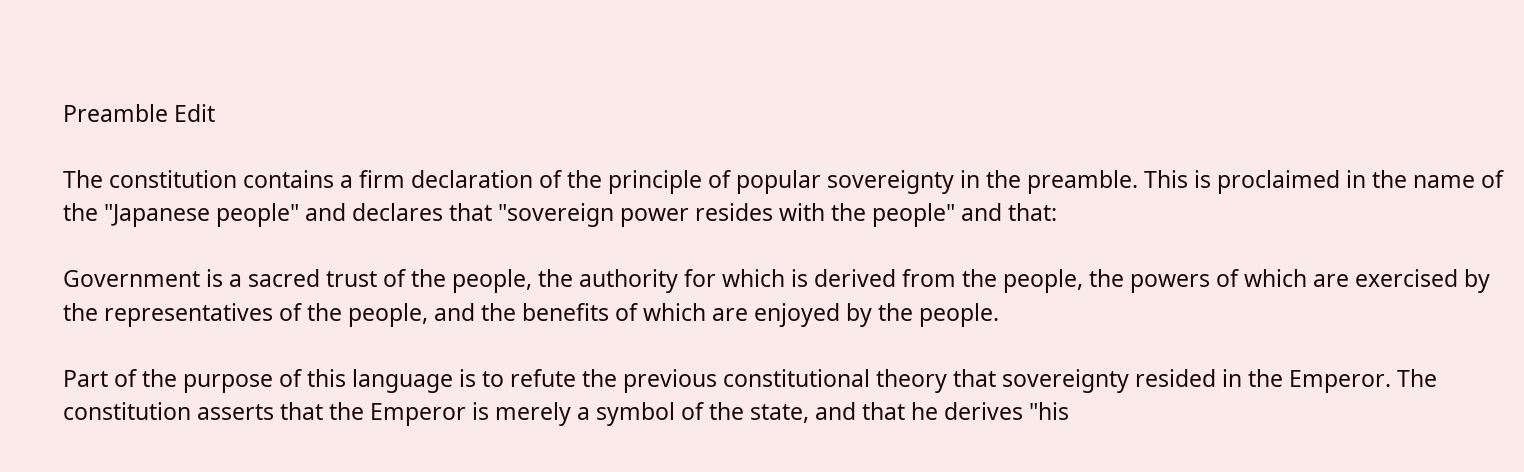Preamble Edit

The constitution contains a firm declaration of the principle of popular sovereignty in the preamble. This is proclaimed in the name of the "Japanese people" and declares that "sovereign power resides with the people" and that:

Government is a sacred trust of the people, the authority for which is derived from the people, the powers of which are exercised by the representatives of the people, and the benefits of which are enjoyed by the people.

Part of the purpose of this language is to refute the previous constitutional theory that sovereignty resided in the Emperor. The constitution asserts that the Emperor is merely a symbol of the state, and that he derives "his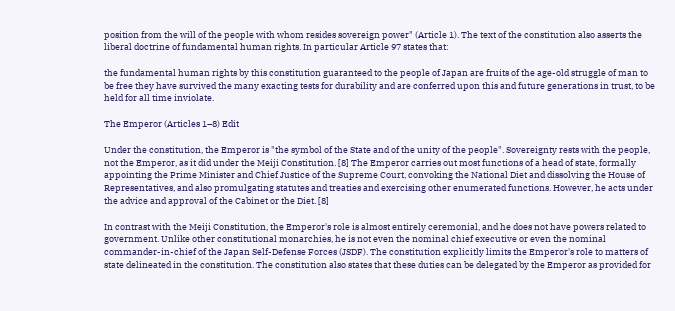position from the will of the people with whom resides sovereign power" (Article 1). The text of the constitution also asserts the liberal doctrine of fundamental human rights. In particular Article 97 states that:

the fundamental human rights by this constitution guaranteed to the people of Japan are fruits of the age-old struggle of man to be free they have survived the many exacting tests for durability and are conferred upon this and future generations in trust, to be held for all time inviolate.

The Emperor (Articles 1–8) Edit

Under the constitution, the Emperor is "the symbol of the State and of the unity of the people". Sovereignty rests with the people, not the Emperor, as it did under the Meiji Constitution. [8] The Emperor carries out most functions of a head of state, formally appointing the Prime Minister and Chief Justice of the Supreme Court, convoking the National Diet and dissolving the House of Representatives, and also promulgating statutes and treaties and exercising other enumerated functions. However, he acts under the advice and approval of the Cabinet or the Diet. [8]

In contrast with the Meiji Constitution, the Emperor's role is almost entirely ceremonial, and he does not have powers related to government. Unlike other constitutional monarchies, he is not even the nominal chief executive or even the nominal commander-in-chief of the Japan Self-Defense Forces (JSDF). The constitution explicitly limits the Emperor's role to matters of state delineated in the constitution. The constitution also states that these duties can be delegated by the Emperor as provided for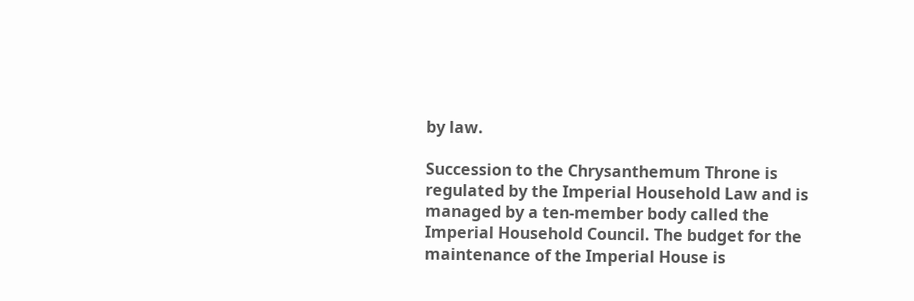by law.

Succession to the Chrysanthemum Throne is regulated by the Imperial Household Law and is managed by a ten-member body called the Imperial Household Council. The budget for the maintenance of the Imperial House is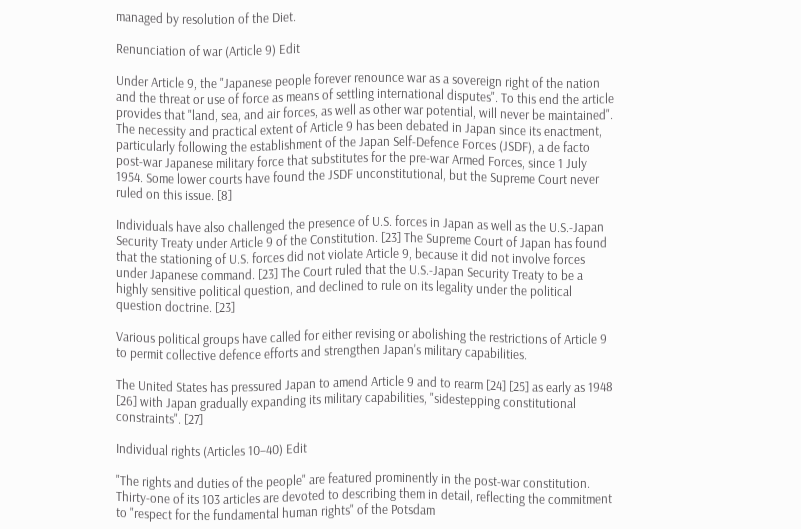managed by resolution of the Diet.

Renunciation of war (Article 9) Edit

Under Article 9, the "Japanese people forever renounce war as a sovereign right of the nation and the threat or use of force as means of settling international disputes". To this end the article provides that "land, sea, and air forces, as well as other war potential, will never be maintained". The necessity and practical extent of Article 9 has been debated in Japan since its enactment, particularly following the establishment of the Japan Self-Defence Forces (JSDF), a de facto post-war Japanese military force that substitutes for the pre-war Armed Forces, since 1 July 1954. Some lower courts have found the JSDF unconstitutional, but the Supreme Court never ruled on this issue. [8]

Individuals have also challenged the presence of U.S. forces in Japan as well as the U.S.-Japan Security Treaty under Article 9 of the Constitution. [23] The Supreme Court of Japan has found that the stationing of U.S. forces did not violate Article 9, because it did not involve forces under Japanese command. [23] The Court ruled that the U.S.-Japan Security Treaty to be a highly sensitive political question, and declined to rule on its legality under the political question doctrine. [23]

Various political groups have called for either revising or abolishing the restrictions of Article 9 to permit collective defence efforts and strengthen Japan's military capabilities.

The United States has pressured Japan to amend Article 9 and to rearm [24] [25] as early as 1948 [26] with Japan gradually expanding its military capabilities, "sidestepping constitutional constraints". [27]

Individual rights (Articles 10–40) Edit

"The rights and duties of the people" are featured prominently in the post-war constitution. Thirty-one of its 103 articles are devoted to describing them in detail, reflecting the commitment to "respect for the fundamental human rights" of the Potsdam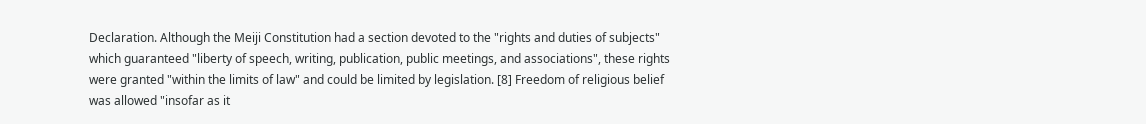Declaration. Although the Meiji Constitution had a section devoted to the "rights and duties of subjects" which guaranteed "liberty of speech, writing, publication, public meetings, and associations", these rights were granted "within the limits of law" and could be limited by legislation. [8] Freedom of religious belief was allowed "insofar as it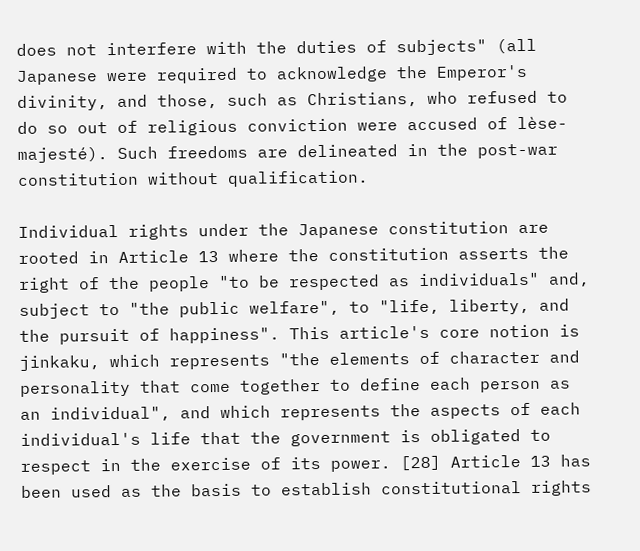does not interfere with the duties of subjects" (all Japanese were required to acknowledge the Emperor's divinity, and those, such as Christians, who refused to do so out of religious conviction were accused of lèse-majesté). Such freedoms are delineated in the post-war constitution without qualification.

Individual rights under the Japanese constitution are rooted in Article 13 where the constitution asserts the right of the people "to be respected as individuals" and, subject to "the public welfare", to "life, liberty, and the pursuit of happiness". This article's core notion is jinkaku, which represents "the elements of character and personality that come together to define each person as an individual", and which represents the aspects of each individual's life that the government is obligated to respect in the exercise of its power. [28] Article 13 has been used as the basis to establish constitutional rights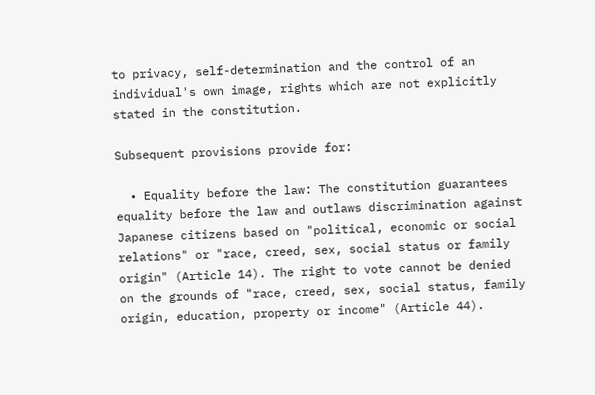to privacy, self-determination and the control of an individual's own image, rights which are not explicitly stated in the constitution.

Subsequent provisions provide for:

  • Equality before the law: The constitution guarantees equality before the law and outlaws discrimination against Japanese citizens based on "political, economic or social relations" or "race, creed, sex, social status or family origin" (Article 14). The right to vote cannot be denied on the grounds of "race, creed, sex, social status, family origin, education, property or income" (Article 44).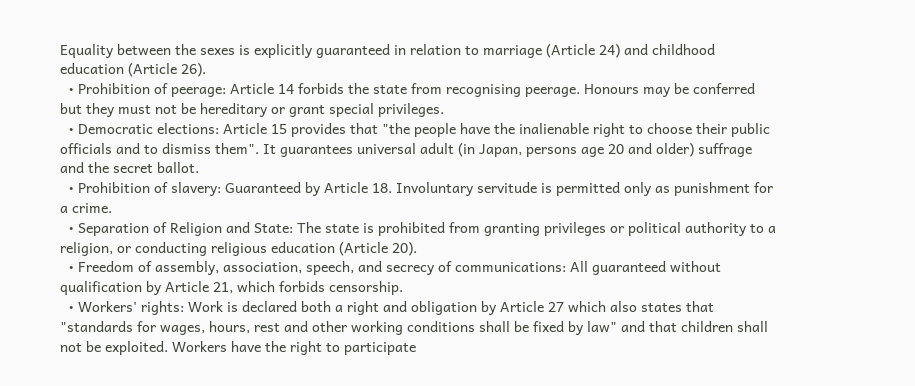Equality between the sexes is explicitly guaranteed in relation to marriage (Article 24) and childhood education (Article 26).
  • Prohibition of peerage: Article 14 forbids the state from recognising peerage. Honours may be conferred but they must not be hereditary or grant special privileges.
  • Democratic elections: Article 15 provides that "the people have the inalienable right to choose their public officials and to dismiss them". It guarantees universal adult (in Japan, persons age 20 and older) suffrage and the secret ballot.
  • Prohibition of slavery: Guaranteed by Article 18. Involuntary servitude is permitted only as punishment for a crime.
  • Separation of Religion and State: The state is prohibited from granting privileges or political authority to a religion, or conducting religious education (Article 20).
  • Freedom of assembly, association, speech, and secrecy of communications: All guaranteed without qualification by Article 21, which forbids censorship.
  • Workers' rights: Work is declared both a right and obligation by Article 27 which also states that "standards for wages, hours, rest and other working conditions shall be fixed by law" and that children shall not be exploited. Workers have the right to participate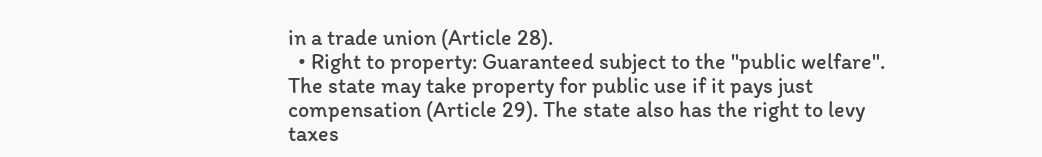in a trade union (Article 28).
  • Right to property: Guaranteed subject to the "public welfare". The state may take property for public use if it pays just compensation (Article 29). The state also has the right to levy taxes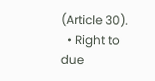(Article 30).
  • Right to due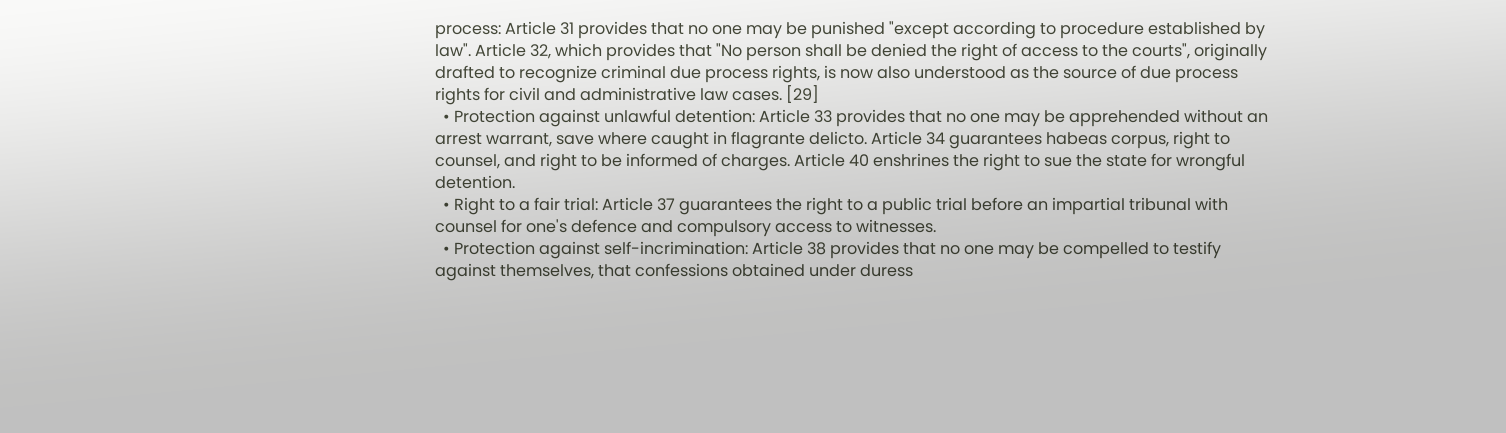process: Article 31 provides that no one may be punished "except according to procedure established by law". Article 32, which provides that "No person shall be denied the right of access to the courts", originally drafted to recognize criminal due process rights, is now also understood as the source of due process rights for civil and administrative law cases. [29]
  • Protection against unlawful detention: Article 33 provides that no one may be apprehended without an arrest warrant, save where caught in flagrante delicto. Article 34 guarantees habeas corpus, right to counsel, and right to be informed of charges. Article 40 enshrines the right to sue the state for wrongful detention.
  • Right to a fair trial: Article 37 guarantees the right to a public trial before an impartial tribunal with counsel for one's defence and compulsory access to witnesses.
  • Protection against self-incrimination: Article 38 provides that no one may be compelled to testify against themselves, that confessions obtained under duress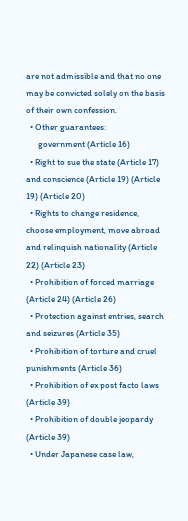are not admissible and that no one may be convicted solely on the basis of their own confession.
  • Other guarantees:
      government (Article 16)
  • Right to sue the state (Article 17) and conscience (Article 19) (Article 19) (Article 20)
  • Rights to change residence, choose employment, move abroad and relinquish nationality (Article 22) (Article 23)
  • Prohibition of forced marriage (Article 24) (Article 26)
  • Protection against entries, search and seizures (Article 35)
  • Prohibition of torture and cruel punishments (Article 36)
  • Prohibition of ex post facto laws (Article 39)
  • Prohibition of double jeopardy (Article 39)
  • Under Japanese case law,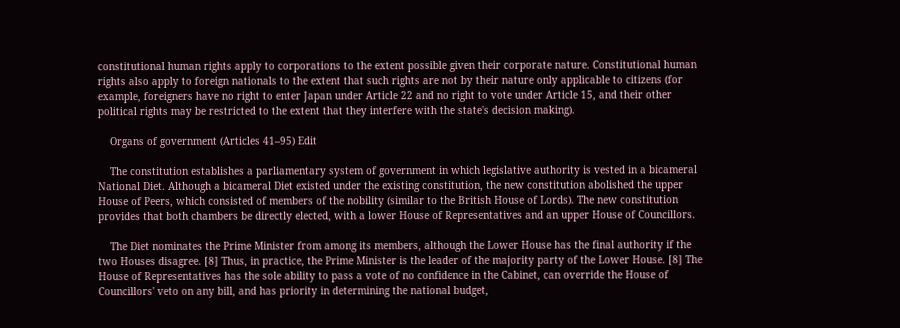constitutional human rights apply to corporations to the extent possible given their corporate nature. Constitutional human rights also apply to foreign nationals to the extent that such rights are not by their nature only applicable to citizens (for example, foreigners have no right to enter Japan under Article 22 and no right to vote under Article 15, and their other political rights may be restricted to the extent that they interfere with the state's decision making).

    Organs of government (Articles 41–95) Edit

    The constitution establishes a parliamentary system of government in which legislative authority is vested in a bicameral National Diet. Although a bicameral Diet existed under the existing constitution, the new constitution abolished the upper House of Peers, which consisted of members of the nobility (similar to the British House of Lords). The new constitution provides that both chambers be directly elected, with a lower House of Representatives and an upper House of Councillors.

    The Diet nominates the Prime Minister from among its members, although the Lower House has the final authority if the two Houses disagree. [8] Thus, in practice, the Prime Minister is the leader of the majority party of the Lower House. [8] The House of Representatives has the sole ability to pass a vote of no confidence in the Cabinet, can override the House of Councillors' veto on any bill, and has priority in determining the national budget,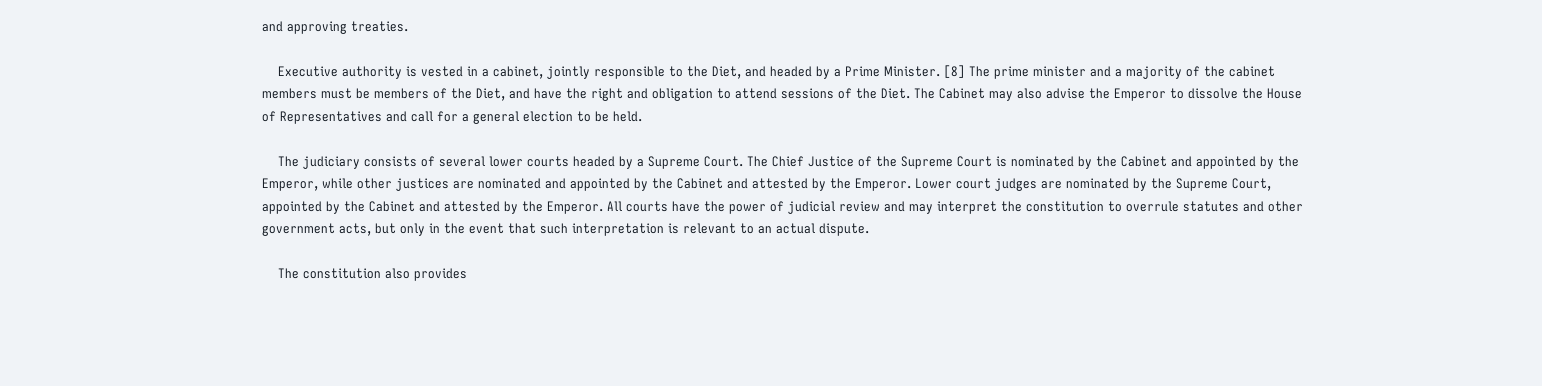and approving treaties.

    Executive authority is vested in a cabinet, jointly responsible to the Diet, and headed by a Prime Minister. [8] The prime minister and a majority of the cabinet members must be members of the Diet, and have the right and obligation to attend sessions of the Diet. The Cabinet may also advise the Emperor to dissolve the House of Representatives and call for a general election to be held.

    The judiciary consists of several lower courts headed by a Supreme Court. The Chief Justice of the Supreme Court is nominated by the Cabinet and appointed by the Emperor, while other justices are nominated and appointed by the Cabinet and attested by the Emperor. Lower court judges are nominated by the Supreme Court, appointed by the Cabinet and attested by the Emperor. All courts have the power of judicial review and may interpret the constitution to overrule statutes and other government acts, but only in the event that such interpretation is relevant to an actual dispute.

    The constitution also provides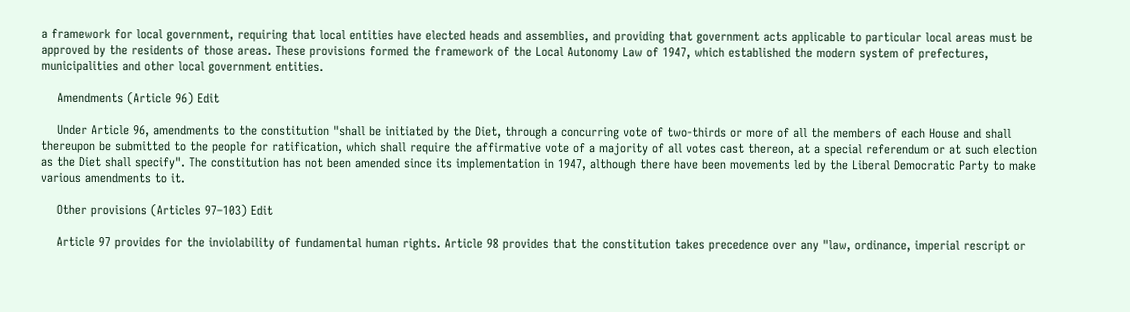a framework for local government, requiring that local entities have elected heads and assemblies, and providing that government acts applicable to particular local areas must be approved by the residents of those areas. These provisions formed the framework of the Local Autonomy Law of 1947, which established the modern system of prefectures, municipalities and other local government entities.

    Amendments (Article 96) Edit

    Under Article 96, amendments to the constitution "shall be initiated by the Diet, through a concurring vote of two-thirds or more of all the members of each House and shall thereupon be submitted to the people for ratification, which shall require the affirmative vote of a majority of all votes cast thereon, at a special referendum or at such election as the Diet shall specify". The constitution has not been amended since its implementation in 1947, although there have been movements led by the Liberal Democratic Party to make various amendments to it.

    Other provisions (Articles 97–103) Edit

    Article 97 provides for the inviolability of fundamental human rights. Article 98 provides that the constitution takes precedence over any "law, ordinance, imperial rescript or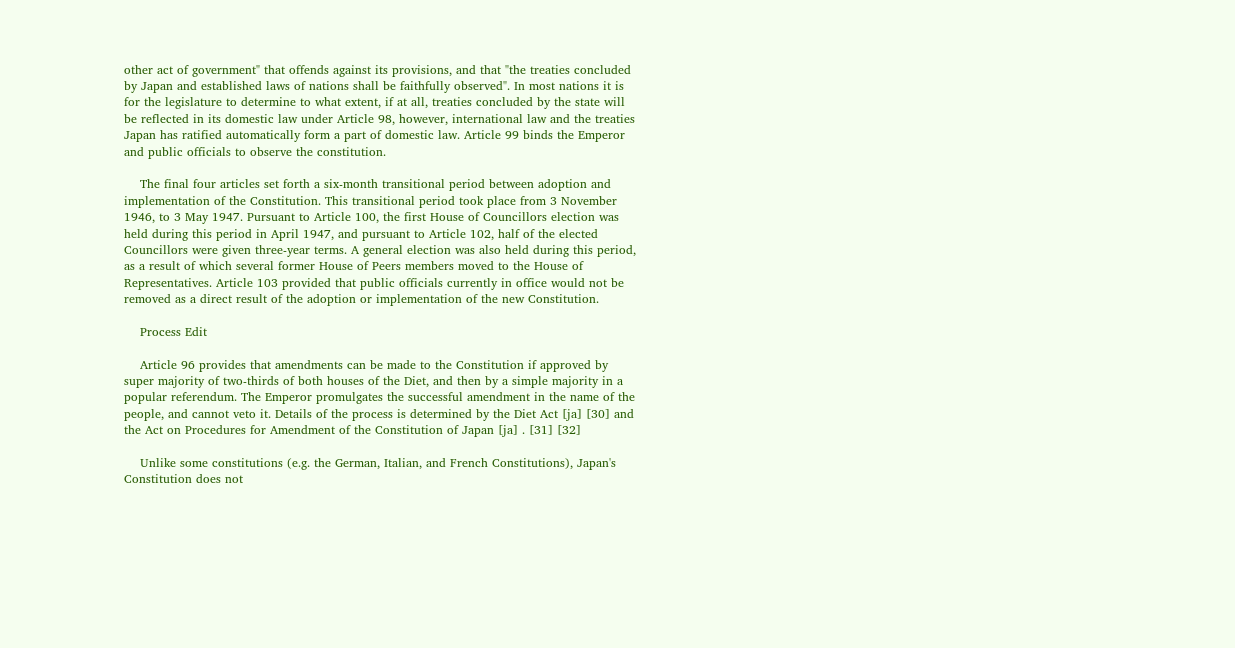other act of government" that offends against its provisions, and that "the treaties concluded by Japan and established laws of nations shall be faithfully observed". In most nations it is for the legislature to determine to what extent, if at all, treaties concluded by the state will be reflected in its domestic law under Article 98, however, international law and the treaties Japan has ratified automatically form a part of domestic law. Article 99 binds the Emperor and public officials to observe the constitution.

    The final four articles set forth a six-month transitional period between adoption and implementation of the Constitution. This transitional period took place from 3 November 1946, to 3 May 1947. Pursuant to Article 100, the first House of Councillors election was held during this period in April 1947, and pursuant to Article 102, half of the elected Councillors were given three-year terms. A general election was also held during this period, as a result of which several former House of Peers members moved to the House of Representatives. Article 103 provided that public officials currently in office would not be removed as a direct result of the adoption or implementation of the new Constitution.

    Process Edit

    Article 96 provides that amendments can be made to the Constitution if approved by super majority of two-thirds of both houses of the Diet, and then by a simple majority in a popular referendum. The Emperor promulgates the successful amendment in the name of the people, and cannot veto it. Details of the process is determined by the Diet Act [ja] [30] and the Act on Procedures for Amendment of the Constitution of Japan [ja] . [31] [32]

    Unlike some constitutions (e.g. the German, Italian, and French Constitutions), Japan's Constitution does not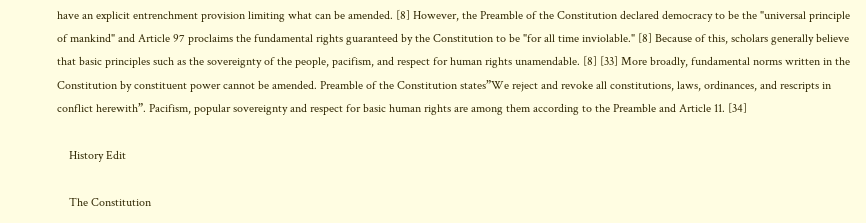have an explicit entrenchment provision limiting what can be amended. [8] However, the Preamble of the Constitution declared democracy to be the "universal principle of mankind" and Article 97 proclaims the fundamental rights guaranteed by the Constitution to be "for all time inviolable." [8] Because of this, scholars generally believe that basic principles such as the sovereignty of the people, pacifism, and respect for human rights unamendable. [8] [33] More broadly, fundamental norms written in the Constitution by constituent power cannot be amended. Preamble of the Constitution states”We reject and revoke all constitutions, laws, ordinances, and rescripts in conflict herewith”. Pacifism, popular sovereignty and respect for basic human rights are among them according to the Preamble and Article 11. [34]

    History Edit

    The Constitution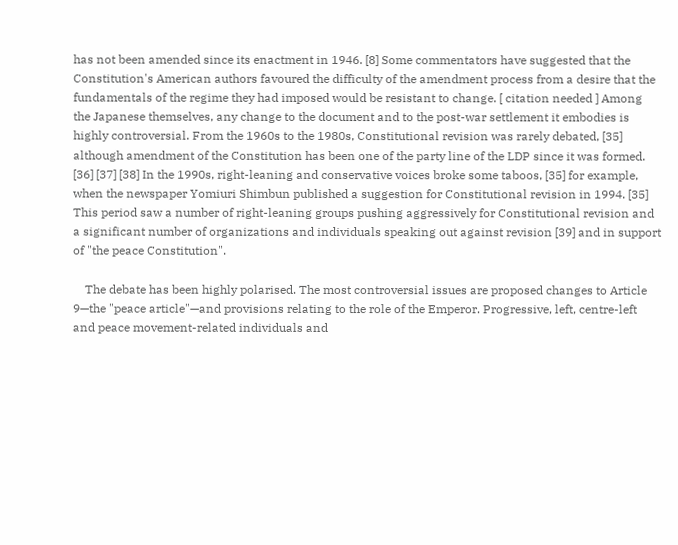has not been amended since its enactment in 1946. [8] Some commentators have suggested that the Constitution's American authors favoured the difficulty of the amendment process from a desire that the fundamentals of the regime they had imposed would be resistant to change. [ citation needed ] Among the Japanese themselves, any change to the document and to the post-war settlement it embodies is highly controversial. From the 1960s to the 1980s, Constitutional revision was rarely debated, [35] although amendment of the Constitution has been one of the party line of the LDP since it was formed. [36] [37] [38] In the 1990s, right-leaning and conservative voices broke some taboos, [35] for example, when the newspaper Yomiuri Shimbun published a suggestion for Constitutional revision in 1994. [35] This period saw a number of right-leaning groups pushing aggressively for Constitutional revision and a significant number of organizations and individuals speaking out against revision [39] and in support of "the peace Constitution".

    The debate has been highly polarised. The most controversial issues are proposed changes to Article 9—the "peace article"—and provisions relating to the role of the Emperor. Progressive, left, centre-left and peace movement-related individuals and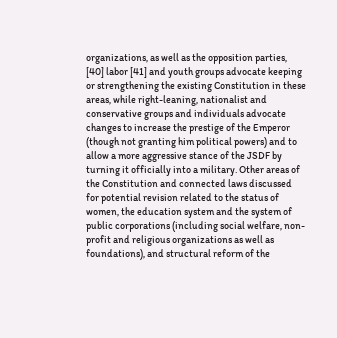organizations, as well as the opposition parties, [40] labor [41] and youth groups advocate keeping or strengthening the existing Constitution in these areas, while right-leaning, nationalist and conservative groups and individuals advocate changes to increase the prestige of the Emperor (though not granting him political powers) and to allow a more aggressive stance of the JSDF by turning it officially into a military. Other areas of the Constitution and connected laws discussed for potential revision related to the status of women, the education system and the system of public corporations (including social welfare, non-profit and religious organizations as well as foundations), and structural reform of the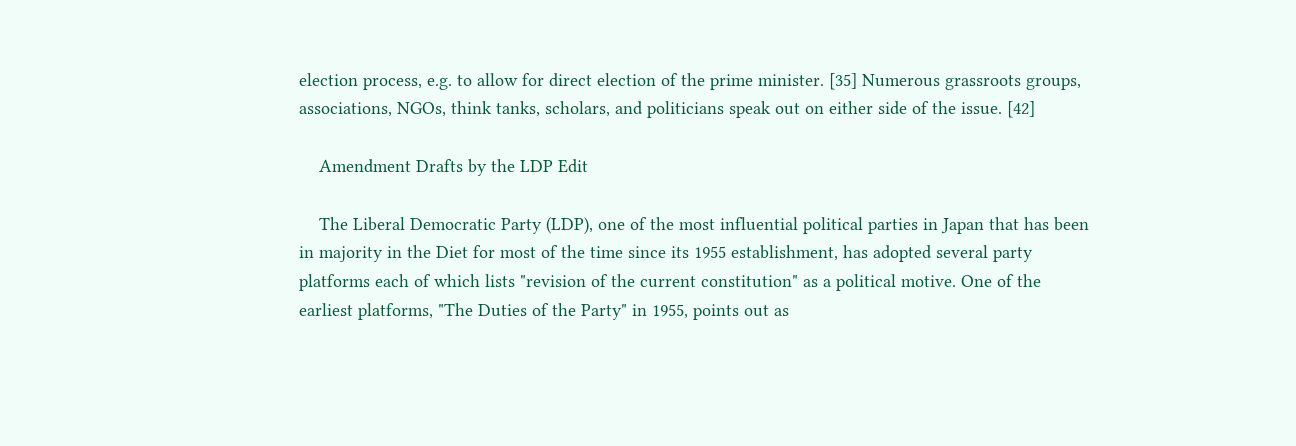election process, e.g. to allow for direct election of the prime minister. [35] Numerous grassroots groups, associations, NGOs, think tanks, scholars, and politicians speak out on either side of the issue. [42]

    Amendment Drafts by the LDP Edit

    The Liberal Democratic Party (LDP), one of the most influential political parties in Japan that has been in majority in the Diet for most of the time since its 1955 establishment, has adopted several party platforms each of which lists "revision of the current constitution" as a political motive. One of the earliest platforms, "The Duties of the Party" in 1955, points out as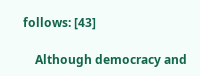follows: [43]

    Although democracy and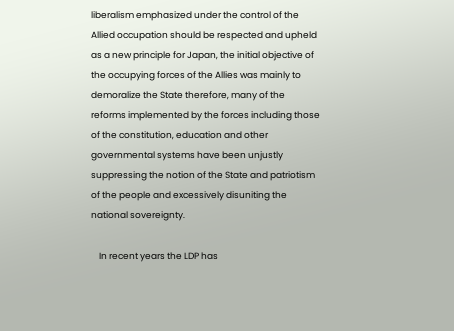liberalism emphasized under the control of the Allied occupation should be respected and upheld as a new principle for Japan, the initial objective of the occupying forces of the Allies was mainly to demoralize the State therefore, many of the reforms implemented by the forces including those of the constitution, education and other governmental systems have been unjustly suppressing the notion of the State and patriotism of the people and excessively disuniting the national sovereignty.

    In recent years the LDP has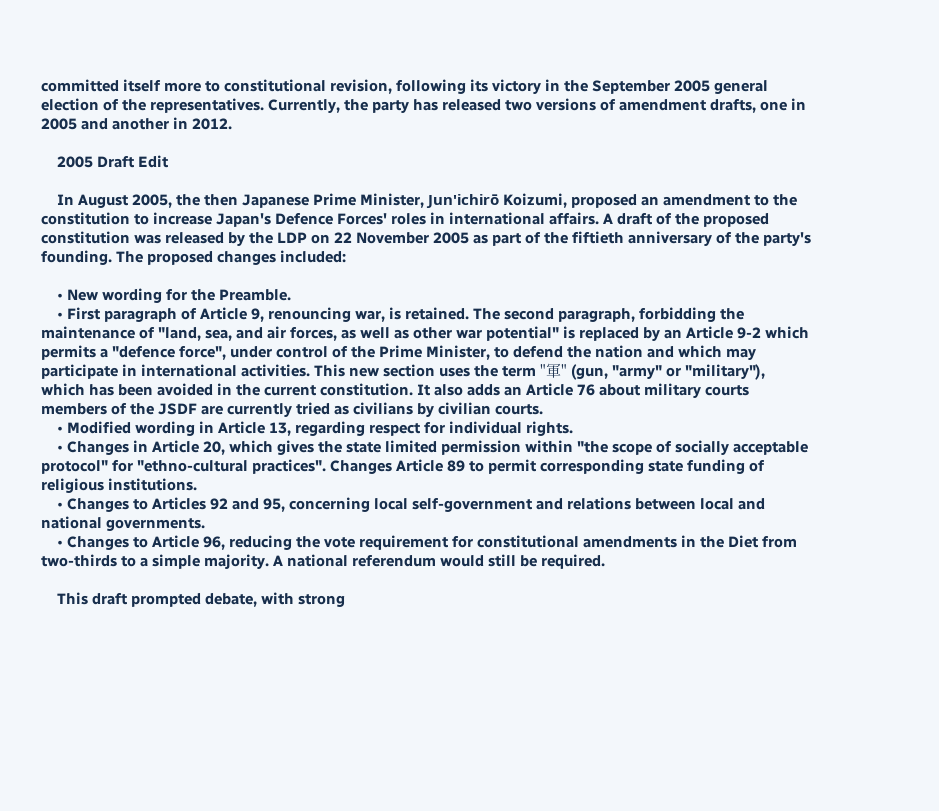committed itself more to constitutional revision, following its victory in the September 2005 general election of the representatives. Currently, the party has released two versions of amendment drafts, one in 2005 and another in 2012.

    2005 Draft Edit

    In August 2005, the then Japanese Prime Minister, Jun'ichirō Koizumi, proposed an amendment to the constitution to increase Japan's Defence Forces' roles in international affairs. A draft of the proposed constitution was released by the LDP on 22 November 2005 as part of the fiftieth anniversary of the party's founding. The proposed changes included:

    • New wording for the Preamble.
    • First paragraph of Article 9, renouncing war, is retained. The second paragraph, forbidding the maintenance of "land, sea, and air forces, as well as other war potential" is replaced by an Article 9-2 which permits a "defence force", under control of the Prime Minister, to defend the nation and which may participate in international activities. This new section uses the term "軍" (gun, "army" or "military"), which has been avoided in the current constitution. It also adds an Article 76 about military courts members of the JSDF are currently tried as civilians by civilian courts.
    • Modified wording in Article 13, regarding respect for individual rights.
    • Changes in Article 20, which gives the state limited permission within "the scope of socially acceptable protocol" for "ethno-cultural practices". Changes Article 89 to permit corresponding state funding of religious institutions.
    • Changes to Articles 92 and 95, concerning local self-government and relations between local and national governments.
    • Changes to Article 96, reducing the vote requirement for constitutional amendments in the Diet from two-thirds to a simple majority. A national referendum would still be required.

    This draft prompted debate, with strong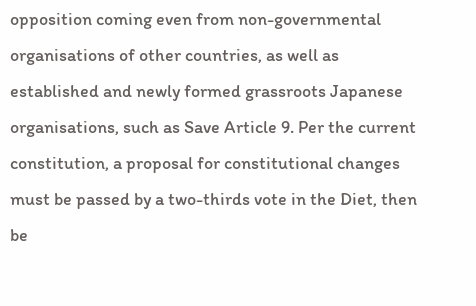opposition coming even from non-governmental organisations of other countries, as well as established and newly formed grassroots Japanese organisations, such as Save Article 9. Per the current constitution, a proposal for constitutional changes must be passed by a two-thirds vote in the Diet, then be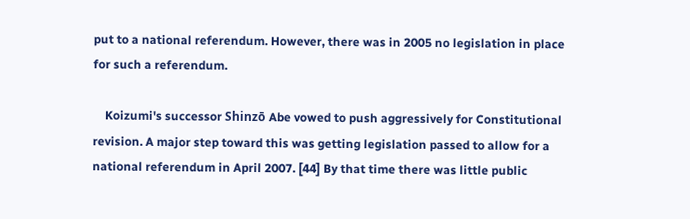put to a national referendum. However, there was in 2005 no legislation in place for such a referendum.

    Koizumi's successor Shinzō Abe vowed to push aggressively for Constitutional revision. A major step toward this was getting legislation passed to allow for a national referendum in April 2007. [44] By that time there was little public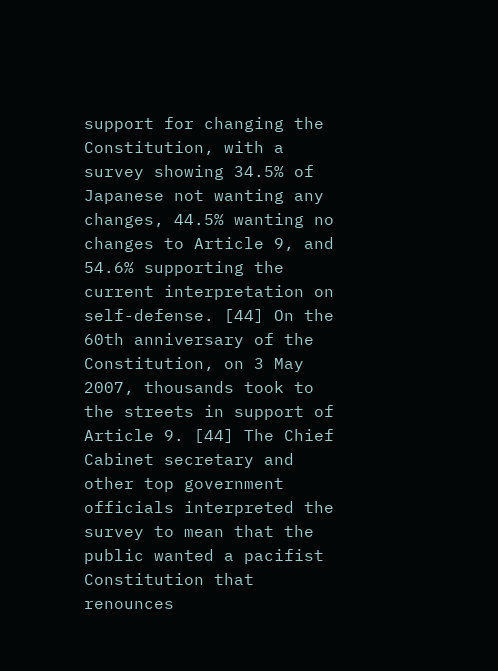support for changing the Constitution, with a survey showing 34.5% of Japanese not wanting any changes, 44.5% wanting no changes to Article 9, and 54.6% supporting the current interpretation on self-defense. [44] On the 60th anniversary of the Constitution, on 3 May 2007, thousands took to the streets in support of Article 9. [44] The Chief Cabinet secretary and other top government officials interpreted the survey to mean that the public wanted a pacifist Constitution that renounces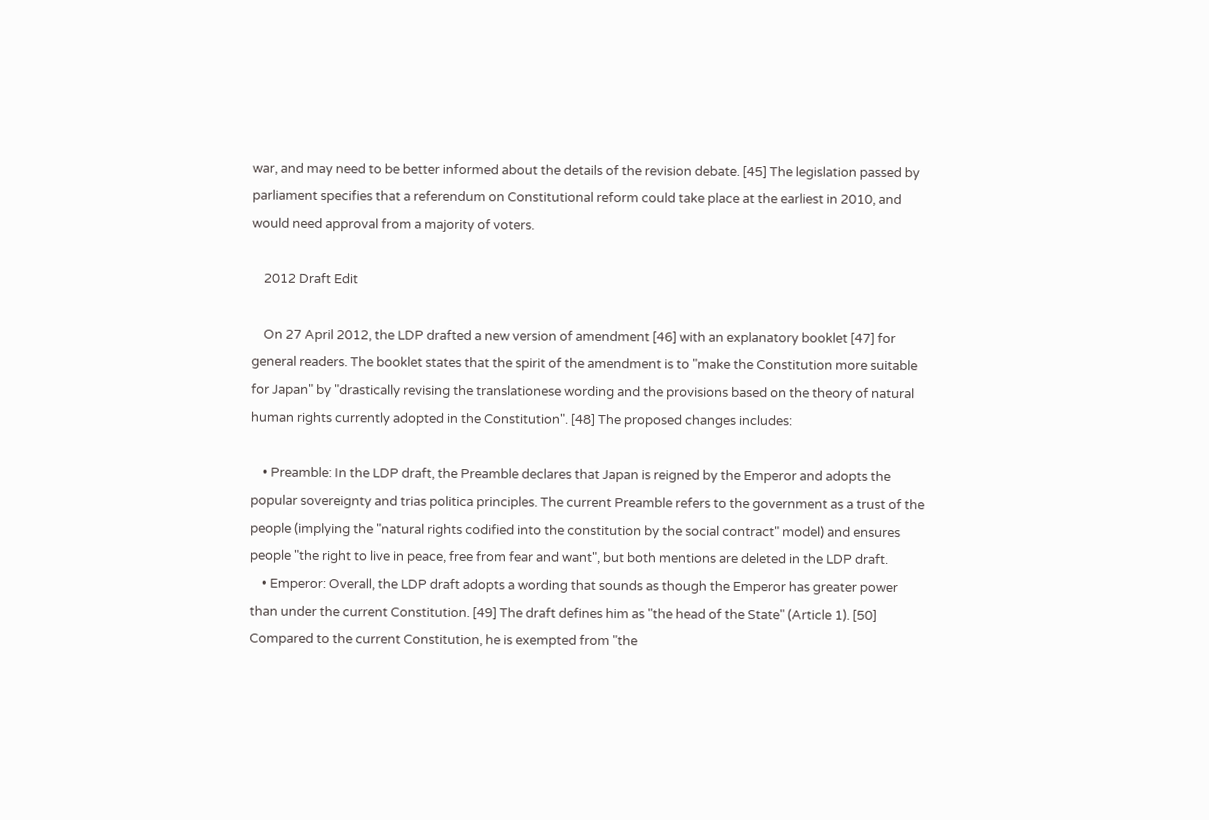war, and may need to be better informed about the details of the revision debate. [45] The legislation passed by parliament specifies that a referendum on Constitutional reform could take place at the earliest in 2010, and would need approval from a majority of voters.

    2012 Draft Edit

    On 27 April 2012, the LDP drafted a new version of amendment [46] with an explanatory booklet [47] for general readers. The booklet states that the spirit of the amendment is to "make the Constitution more suitable for Japan" by "drastically revising the translationese wording and the provisions based on the theory of natural human rights currently adopted in the Constitution". [48] The proposed changes includes:

    • Preamble: In the LDP draft, the Preamble declares that Japan is reigned by the Emperor and adopts the popular sovereignty and trias politica principles. The current Preamble refers to the government as a trust of the people (implying the "natural rights codified into the constitution by the social contract" model) and ensures people "the right to live in peace, free from fear and want", but both mentions are deleted in the LDP draft.
    • Emperor: Overall, the LDP draft adopts a wording that sounds as though the Emperor has greater power than under the current Constitution. [49] The draft defines him as "the head of the State" (Article 1). [50] Compared to the current Constitution, he is exempted from "the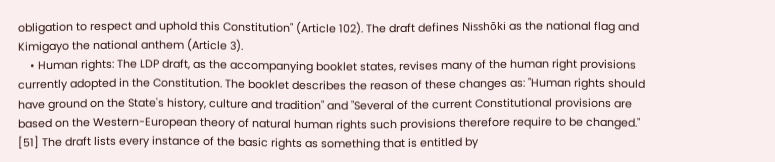obligation to respect and uphold this Constitution" (Article 102). The draft defines Nisshōki as the national flag and Kimigayo the national anthem (Article 3).
    • Human rights: The LDP draft, as the accompanying booklet states, revises many of the human right provisions currently adopted in the Constitution. The booklet describes the reason of these changes as: "Human rights should have ground on the State's history, culture and tradition" and "Several of the current Constitutional provisions are based on the Western-European theory of natural human rights such provisions therefore require to be changed." [51] The draft lists every instance of the basic rights as something that is entitled by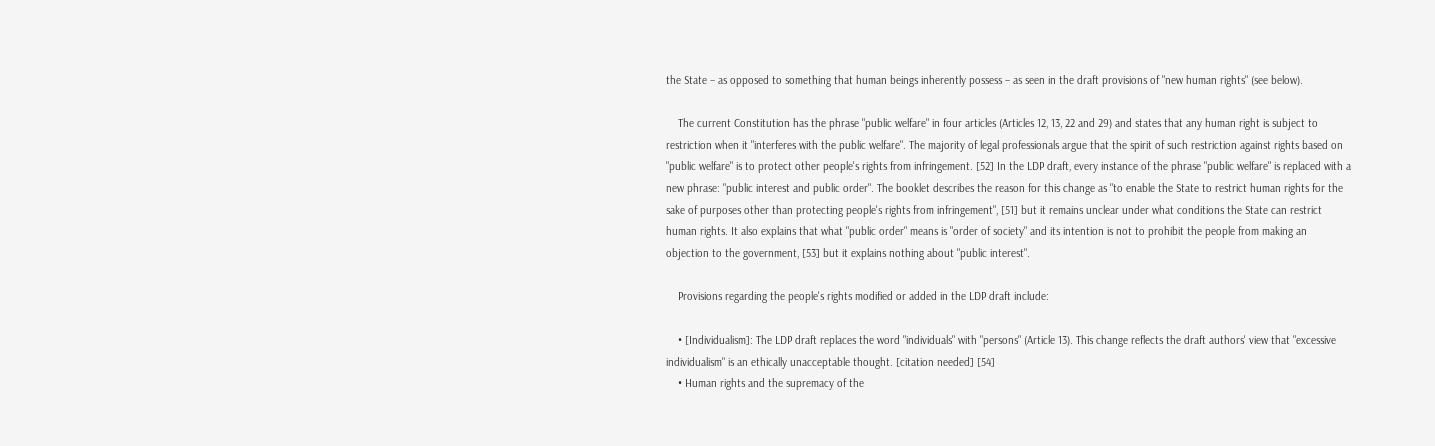the State – as opposed to something that human beings inherently possess – as seen in the draft provisions of "new human rights" (see below).

    The current Constitution has the phrase "public welfare" in four articles (Articles 12, 13, 22 and 29) and states that any human right is subject to restriction when it "interferes with the public welfare". The majority of legal professionals argue that the spirit of such restriction against rights based on "public welfare" is to protect other people's rights from infringement. [52] In the LDP draft, every instance of the phrase "public welfare" is replaced with a new phrase: "public interest and public order". The booklet describes the reason for this change as "to enable the State to restrict human rights for the sake of purposes other than protecting people's rights from infringement", [51] but it remains unclear under what conditions the State can restrict human rights. It also explains that what "public order" means is "order of society" and its intention is not to prohibit the people from making an objection to the government, [53] but it explains nothing about "public interest".

    Provisions regarding the people's rights modified or added in the LDP draft include:

    • [Individualism]: The LDP draft replaces the word "individuals" with "persons" (Article 13). This change reflects the draft authors' view that "excessive individualism" is an ethically unacceptable thought. [citation needed] [54]
    • Human rights and the supremacy of the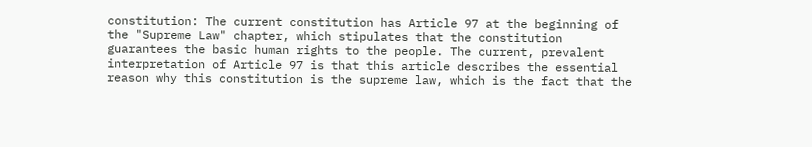constitution: The current constitution has Article 97 at the beginning of the "Supreme Law" chapter, which stipulates that the constitution guarantees the basic human rights to the people. The current, prevalent interpretation of Article 97 is that this article describes the essential reason why this constitution is the supreme law, which is the fact that the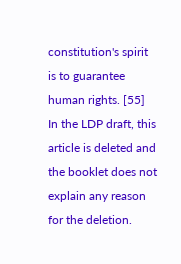constitution's spirit is to guarantee human rights. [55] In the LDP draft, this article is deleted and the booklet does not explain any reason for the deletion.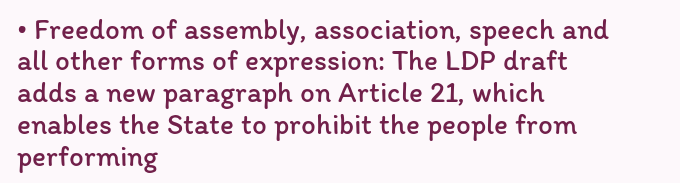• Freedom of assembly, association, speech and all other forms of expression: The LDP draft adds a new paragraph on Article 21, which enables the State to prohibit the people from performing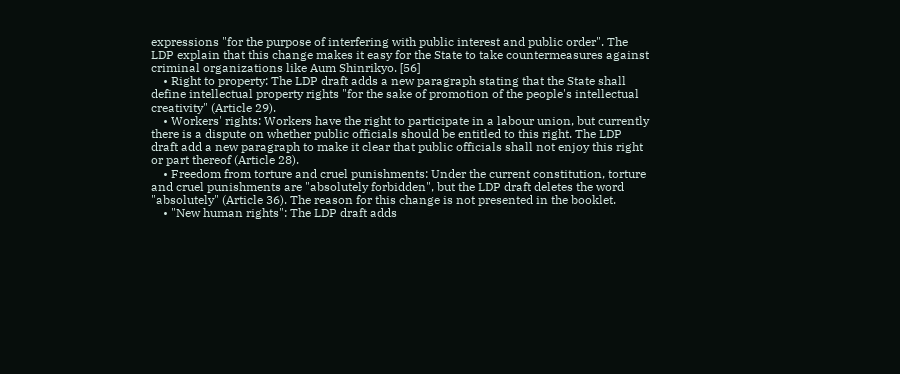expressions "for the purpose of interfering with public interest and public order". The LDP explain that this change makes it easy for the State to take countermeasures against criminal organizations like Aum Shinrikyo. [56]
    • Right to property: The LDP draft adds a new paragraph stating that the State shall define intellectual property rights "for the sake of promotion of the people's intellectual creativity" (Article 29).
    • Workers' rights: Workers have the right to participate in a labour union, but currently there is a dispute on whether public officials should be entitled to this right. The LDP draft add a new paragraph to make it clear that public officials shall not enjoy this right or part thereof (Article 28).
    • Freedom from torture and cruel punishments: Under the current constitution, torture and cruel punishments are "absolutely forbidden", but the LDP draft deletes the word "absolutely" (Article 36). The reason for this change is not presented in the booklet.
    • "New human rights": The LDP draft adds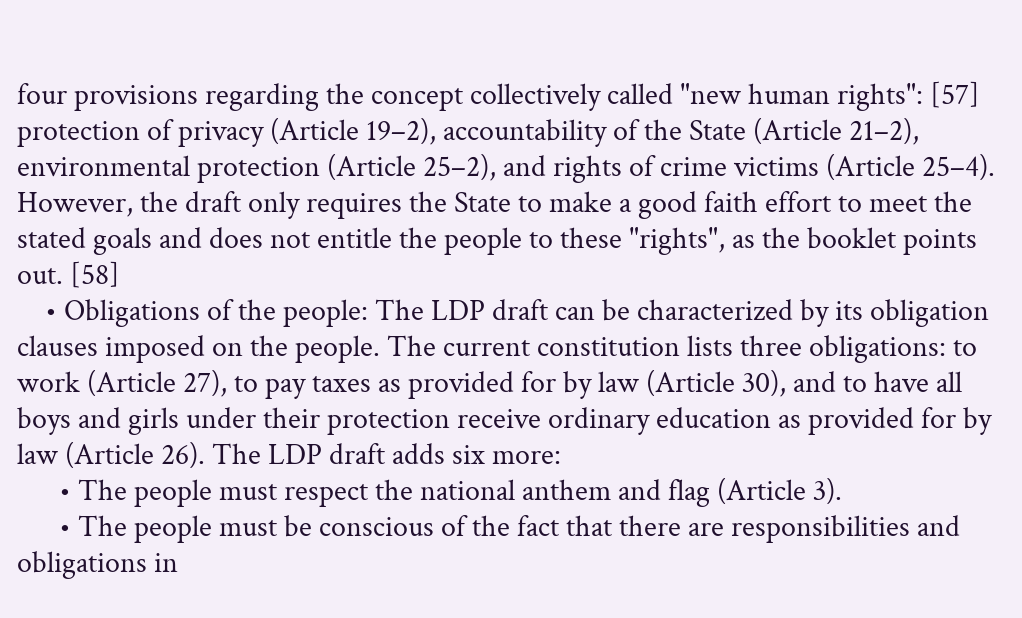four provisions regarding the concept collectively called "new human rights": [57] protection of privacy (Article 19–2), accountability of the State (Article 21–2), environmental protection (Article 25–2), and rights of crime victims (Article 25–4). However, the draft only requires the State to make a good faith effort to meet the stated goals and does not entitle the people to these "rights", as the booklet points out. [58]
    • Obligations of the people: The LDP draft can be characterized by its obligation clauses imposed on the people. The current constitution lists three obligations: to work (Article 27), to pay taxes as provided for by law (Article 30), and to have all boys and girls under their protection receive ordinary education as provided for by law (Article 26). The LDP draft adds six more:
      • The people must respect the national anthem and flag (Article 3).
      • The people must be conscious of the fact that there are responsibilities and obligations in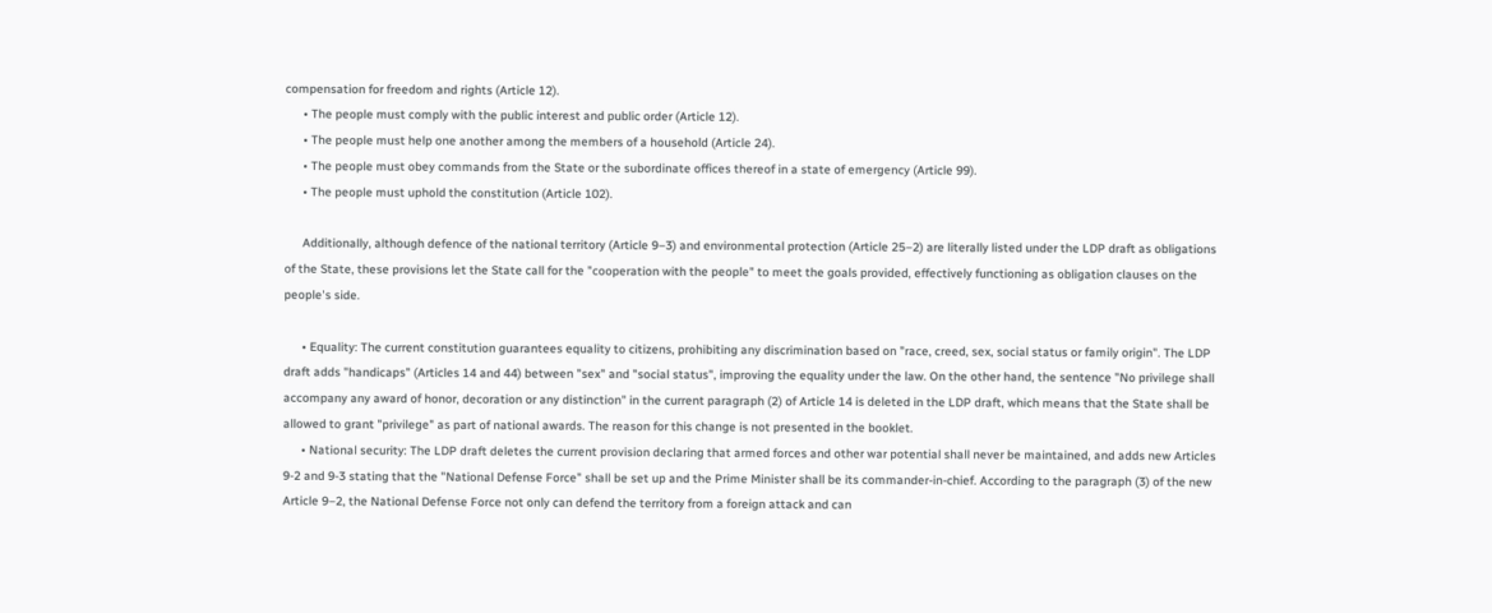compensation for freedom and rights (Article 12).
      • The people must comply with the public interest and public order (Article 12).
      • The people must help one another among the members of a household (Article 24).
      • The people must obey commands from the State or the subordinate offices thereof in a state of emergency (Article 99).
      • The people must uphold the constitution (Article 102).

      Additionally, although defence of the national territory (Article 9–3) and environmental protection (Article 25–2) are literally listed under the LDP draft as obligations of the State, these provisions let the State call for the "cooperation with the people" to meet the goals provided, effectively functioning as obligation clauses on the people's side.

      • Equality: The current constitution guarantees equality to citizens, prohibiting any discrimination based on "race, creed, sex, social status or family origin". The LDP draft adds "handicaps" (Articles 14 and 44) between "sex" and "social status", improving the equality under the law. On the other hand, the sentence "No privilege shall accompany any award of honor, decoration or any distinction" in the current paragraph (2) of Article 14 is deleted in the LDP draft, which means that the State shall be allowed to grant "privilege" as part of national awards. The reason for this change is not presented in the booklet.
      • National security: The LDP draft deletes the current provision declaring that armed forces and other war potential shall never be maintained, and adds new Articles 9-2 and 9-3 stating that the "National Defense Force" shall be set up and the Prime Minister shall be its commander-in-chief. According to the paragraph (3) of the new Article 9–2, the National Defense Force not only can defend the territory from a foreign attack and can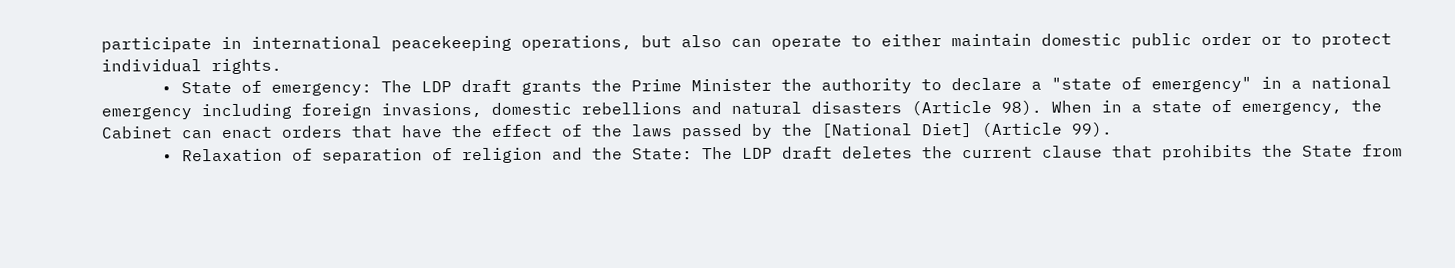participate in international peacekeeping operations, but also can operate to either maintain domestic public order or to protect individual rights.
      • State of emergency: The LDP draft grants the Prime Minister the authority to declare a "state of emergency" in a national emergency including foreign invasions, domestic rebellions and natural disasters (Article 98). When in a state of emergency, the Cabinet can enact orders that have the effect of the laws passed by the [National Diet] (Article 99).
      • Relaxation of separation of religion and the State: The LDP draft deletes the current clause that prohibits the State from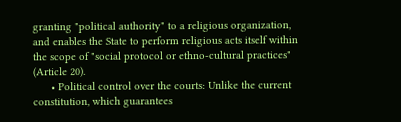granting "political authority" to a religious organization, and enables the State to perform religious acts itself within the scope of "social protocol or ethno-cultural practices" (Article 20).
      • Political control over the courts: Unlike the current constitution, which guarantees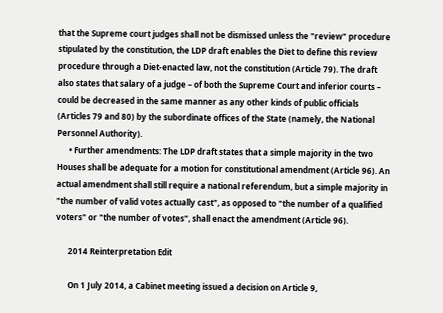that the Supreme court judges shall not be dismissed unless the "review" procedure stipulated by the constitution, the LDP draft enables the Diet to define this review procedure through a Diet-enacted law, not the constitution (Article 79). The draft also states that salary of a judge – of both the Supreme Court and inferior courts – could be decreased in the same manner as any other kinds of public officials (Articles 79 and 80) by the subordinate offices of the State (namely, the National Personnel Authority).
      • Further amendments: The LDP draft states that a simple majority in the two Houses shall be adequate for a motion for constitutional amendment (Article 96). An actual amendment shall still require a national referendum, but a simple majority in "the number of valid votes actually cast", as opposed to "the number of a qualified voters" or "the number of votes", shall enact the amendment (Article 96).

      2014 Reinterpretation Edit

      On 1 July 2014, a Cabinet meeting issued a decision on Article 9,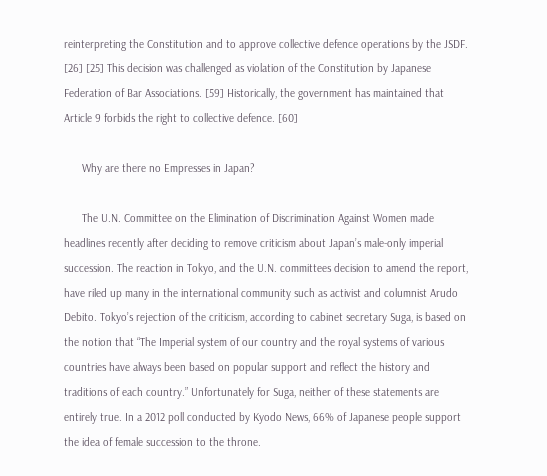reinterpreting the Constitution and to approve collective defence operations by the JSDF. [26] [25] This decision was challenged as violation of the Constitution by Japanese Federation of Bar Associations. [59] Historically, the government has maintained that Article 9 forbids the right to collective defence. [60]

      Why are there no Empresses in Japan?

      The U.N. Committee on the Elimination of Discrimination Against Women made headlines recently after deciding to remove criticism about Japan’s male-only imperial succession. The reaction in Tokyo, and the U.N. committees decision to amend the report, have riled up many in the international community such as activist and columnist Arudo Debito. Tokyo’s rejection of the criticism, according to cabinet secretary Suga, is based on the notion that “The Imperial system of our country and the royal systems of various countries have always been based on popular support and reflect the history and traditions of each country.” Unfortunately for Suga, neither of these statements are entirely true. In a 2012 poll conducted by Kyodo News, 66% of Japanese people support the idea of female succession to the throne.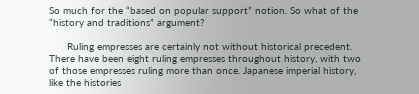So much for the “based on popular support” notion. So what of the “history and traditions” argument?

      Ruling empresses are certainly not without historical precedent. There have been eight ruling empresses throughout history, with two of those empresses ruling more than once. Japanese imperial history, like the histories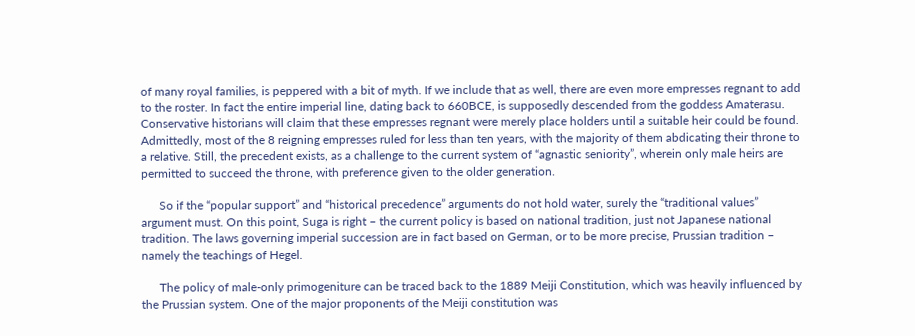of many royal families, is peppered with a bit of myth. If we include that as well, there are even more empresses regnant to add to the roster. In fact the entire imperial line, dating back to 660BCE, is supposedly descended from the goddess Amaterasu. Conservative historians will claim that these empresses regnant were merely place holders until a suitable heir could be found. Admittedly, most of the 8 reigning empresses ruled for less than ten years, with the majority of them abdicating their throne to a relative. Still, the precedent exists, as a challenge to the current system of “agnastic seniority”, wherein only male heirs are permitted to succeed the throne, with preference given to the older generation.

      So if the “popular support” and “historical precedence” arguments do not hold water, surely the “traditional values” argument must. On this point, Suga is right – the current policy is based on national tradition, just not Japanese national tradition. The laws governing imperial succession are in fact based on German, or to be more precise, Prussian tradition – namely the teachings of Hegel.

      The policy of male-only primogeniture can be traced back to the 1889 Meiji Constitution, which was heavily influenced by the Prussian system. One of the major proponents of the Meiji constitution was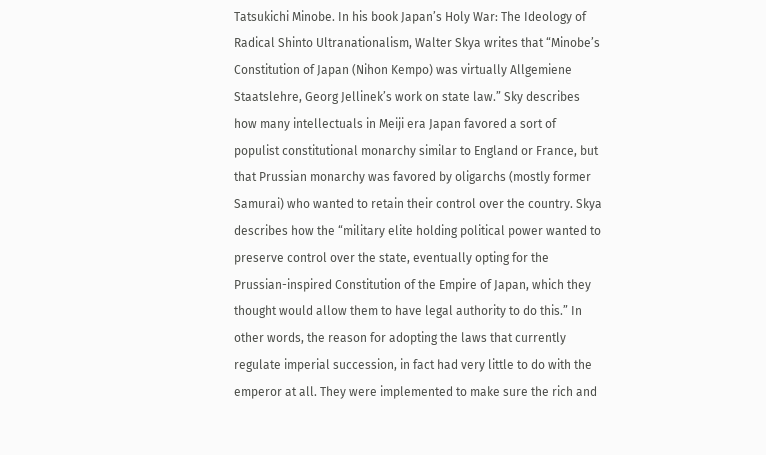Tatsukichi Minobe. In his book Japan’s Holy War: The Ideology of Radical Shinto Ultranationalism, Walter Skya writes that “Minobe’s Constitution of Japan (Nihon Kempo) was virtually Allgemiene Staatslehre, Georg Jellinek’s work on state law.” Sky describes how many intellectuals in Meiji era Japan favored a sort of populist constitutional monarchy similar to England or France, but that Prussian monarchy was favored by oligarchs (mostly former Samurai) who wanted to retain their control over the country. Skya describes how the “military elite holding political power wanted to preserve control over the state, eventually opting for the Prussian-inspired Constitution of the Empire of Japan, which they thought would allow them to have legal authority to do this.” In other words, the reason for adopting the laws that currently regulate imperial succession, in fact had very little to do with the emperor at all. They were implemented to make sure the rich and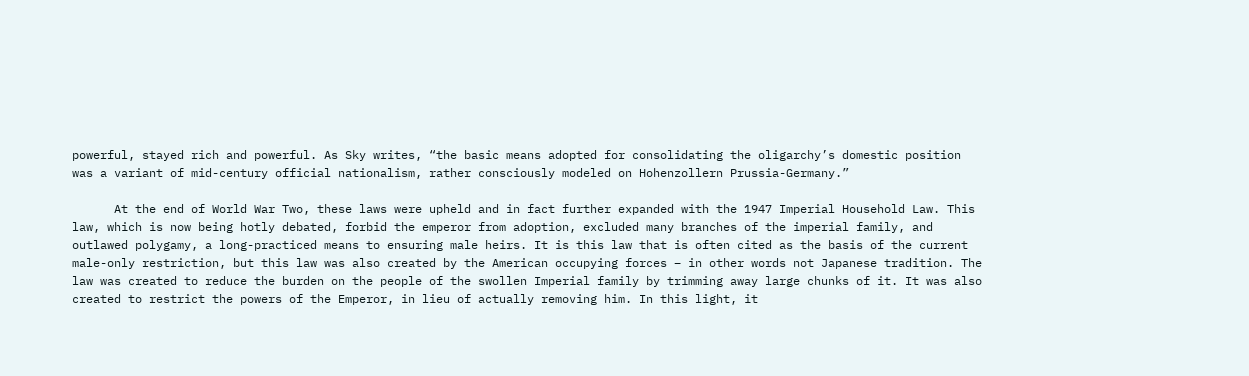powerful, stayed rich and powerful. As Sky writes, “the basic means adopted for consolidating the oligarchy’s domestic position was a variant of mid-century official nationalism, rather consciously modeled on Hohenzollern Prussia-Germany.”

      At the end of World War Two, these laws were upheld and in fact further expanded with the 1947 Imperial Household Law. This law, which is now being hotly debated, forbid the emperor from adoption, excluded many branches of the imperial family, and outlawed polygamy, a long-practiced means to ensuring male heirs. It is this law that is often cited as the basis of the current male-only restriction, but this law was also created by the American occupying forces – in other words not Japanese tradition. The law was created to reduce the burden on the people of the swollen Imperial family by trimming away large chunks of it. It was also created to restrict the powers of the Emperor, in lieu of actually removing him. In this light, it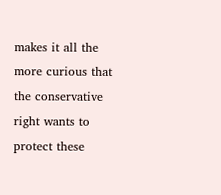makes it all the more curious that the conservative right wants to protect these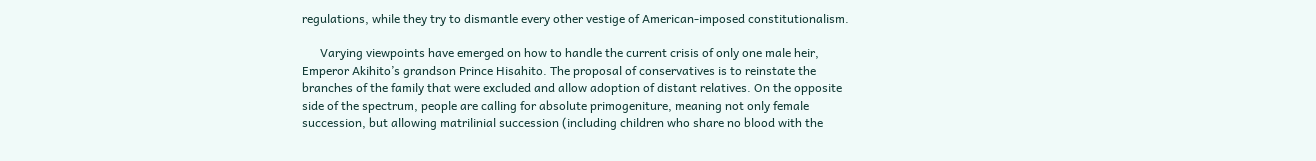regulations, while they try to dismantle every other vestige of American-imposed constitutionalism.

      Varying viewpoints have emerged on how to handle the current crisis of only one male heir, Emperor Akihito’s grandson Prince Hisahito. The proposal of conservatives is to reinstate the branches of the family that were excluded and allow adoption of distant relatives. On the opposite side of the spectrum, people are calling for absolute primogeniture, meaning not only female succession, but allowing matrilinial succession (including children who share no blood with the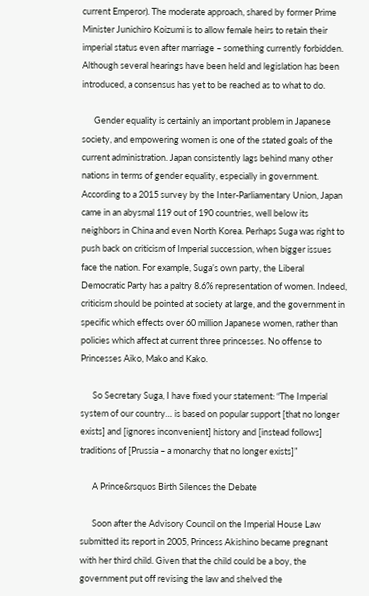current Emperor). The moderate approach, shared by former Prime Minister Junichiro Koizumi is to allow female heirs to retain their imperial status even after marriage – something currently forbidden. Although several hearings have been held and legislation has been introduced, a consensus has yet to be reached as to what to do.

      Gender equality is certainly an important problem in Japanese society, and empowering women is one of the stated goals of the current administration. Japan consistently lags behind many other nations in terms of gender equality, especially in government. According to a 2015 survey by the Inter-Parliamentary Union, Japan came in an abysmal 119 out of 190 countries, well below its neighbors in China and even North Korea. Perhaps Suga was right to push back on criticism of Imperial succession, when bigger issues face the nation. For example, Suga’s own party, the Liberal Democratic Party has a paltry 8.6% representation of women. Indeed, criticism should be pointed at society at large, and the government in specific which effects over 60 million Japanese women, rather than policies which affect at current three princesses. No offense to Princesses Aiko, Mako and Kako.

      So Secretary Suga, I have fixed your statement: “The Imperial system of our country… is based on popular support [that no longer exists] and [ignores inconvenient] history and [instead follows] traditions of [Prussia – a monarchy that no longer exists]”

      A Prince&rsquos Birth Silences the Debate

      Soon after the Advisory Council on the Imperial House Law submitted its report in 2005, Princess Akishino became pregnant with her third child. Given that the child could be a boy, the government put off revising the law and shelved the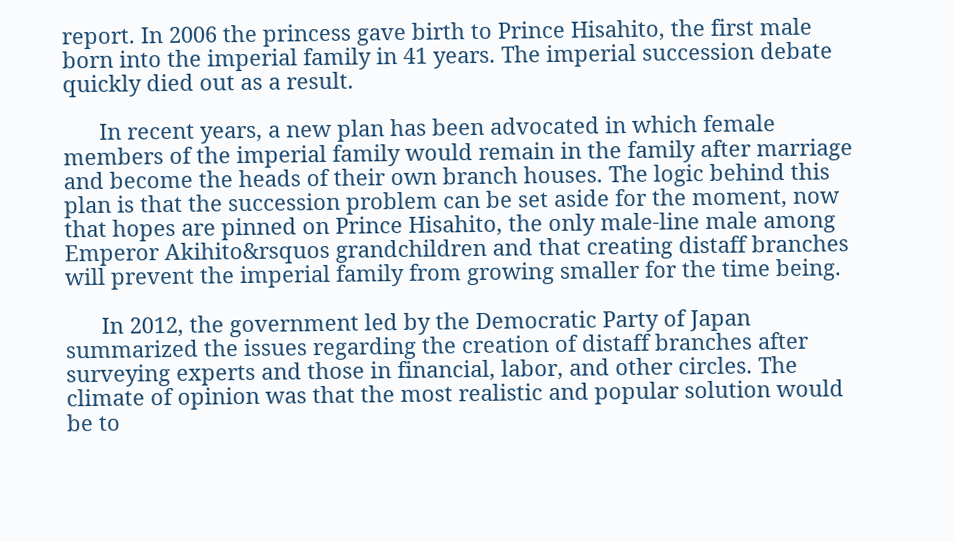report. In 2006 the princess gave birth to Prince Hisahito, the first male born into the imperial family in 41 years. The imperial succession debate quickly died out as a result.

      In recent years, a new plan has been advocated in which female members of the imperial family would remain in the family after marriage and become the heads of their own branch houses. The logic behind this plan is that the succession problem can be set aside for the moment, now that hopes are pinned on Prince Hisahito, the only male-line male among Emperor Akihito&rsquos grandchildren and that creating distaff branches will prevent the imperial family from growing smaller for the time being.

      In 2012, the government led by the Democratic Party of Japan summarized the issues regarding the creation of distaff branches after surveying experts and those in financial, labor, and other circles. The climate of opinion was that the most realistic and popular solution would be to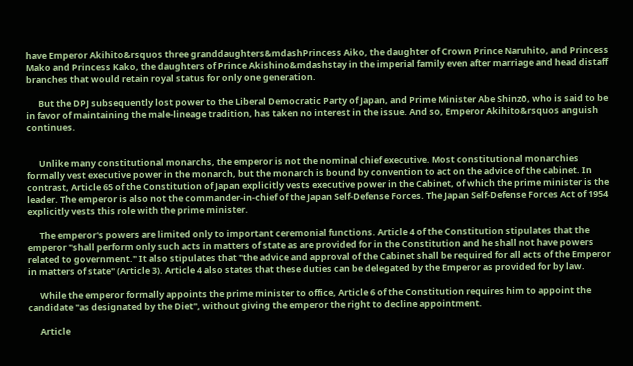have Emperor Akihito&rsquos three granddaughters&mdashPrincess Aiko, the daughter of Crown Prince Naruhito, and Princess Mako and Princess Kako, the daughters of Prince Akishino&mdashstay in the imperial family even after marriage and head distaff branches that would retain royal status for only one generation.

      But the DPJ subsequently lost power to the Liberal Democratic Party of Japan, and Prime Minister Abe Shinzō, who is said to be in favor of maintaining the male-lineage tradition, has taken no interest in the issue. And so, Emperor Akihito&rsquos anguish continues.


      Unlike many constitutional monarchs, the emperor is not the nominal chief executive. Most constitutional monarchies formally vest executive power in the monarch, but the monarch is bound by convention to act on the advice of the cabinet. In contrast, Article 65 of the Constitution of Japan explicitly vests executive power in the Cabinet, of which the prime minister is the leader. The emperor is also not the commander-in-chief of the Japan Self-Defense Forces. The Japan Self-Defense Forces Act of 1954 explicitly vests this role with the prime minister.

      The emperor's powers are limited only to important ceremonial functions. Article 4 of the Constitution stipulates that the emperor "shall perform only such acts in matters of state as are provided for in the Constitution and he shall not have powers related to government." It also stipulates that "the advice and approval of the Cabinet shall be required for all acts of the Emperor in matters of state" (Article 3). Article 4 also states that these duties can be delegated by the Emperor as provided for by law.

      While the emperor formally appoints the prime minister to office, Article 6 of the Constitution requires him to appoint the candidate "as designated by the Diet", without giving the emperor the right to decline appointment.

      Article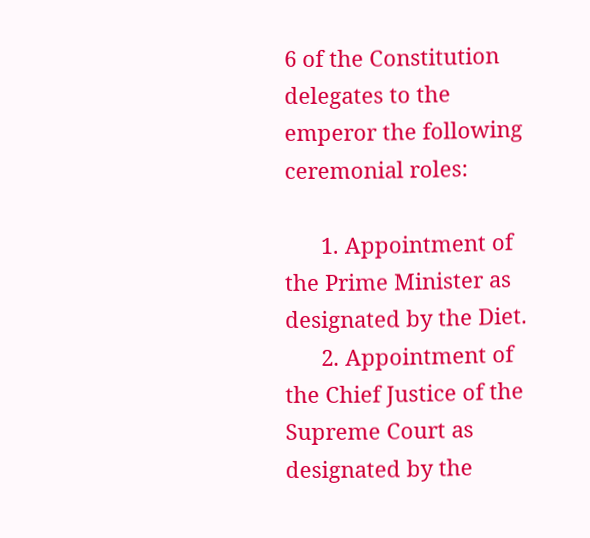6 of the Constitution delegates to the emperor the following ceremonial roles:

      1. Appointment of the Prime Minister as designated by the Diet.
      2. Appointment of the Chief Justice of the Supreme Court as designated by the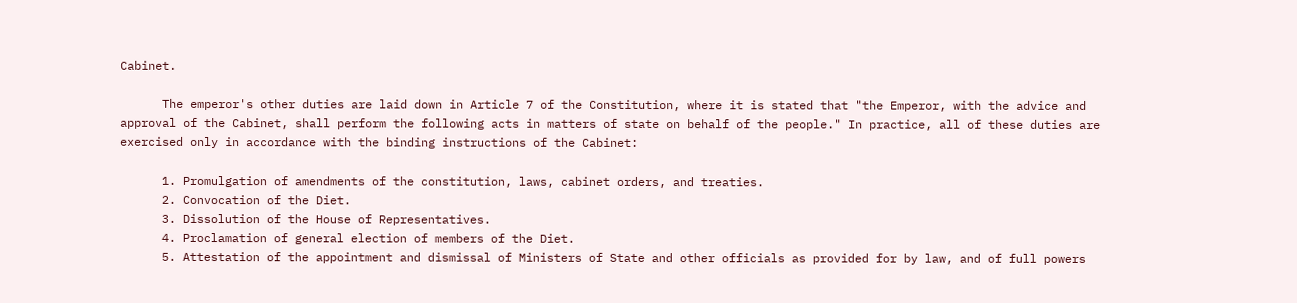Cabinet.

      The emperor's other duties are laid down in Article 7 of the Constitution, where it is stated that "the Emperor, with the advice and approval of the Cabinet, shall perform the following acts in matters of state on behalf of the people." In practice, all of these duties are exercised only in accordance with the binding instructions of the Cabinet:

      1. Promulgation of amendments of the constitution, laws, cabinet orders, and treaties.
      2. Convocation of the Diet.
      3. Dissolution of the House of Representatives.
      4. Proclamation of general election of members of the Diet.
      5. Attestation of the appointment and dismissal of Ministers of State and other officials as provided for by law, and of full powers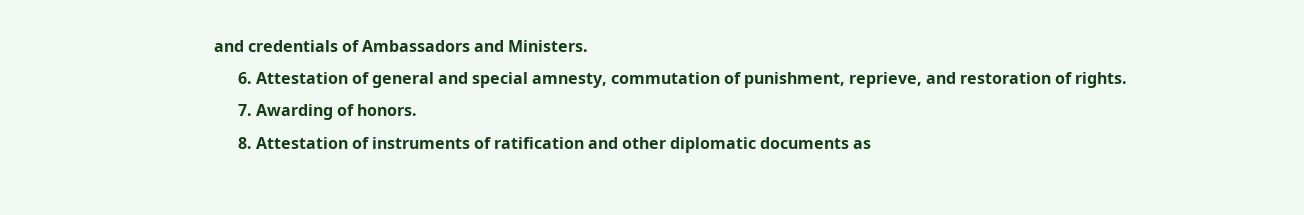and credentials of Ambassadors and Ministers.
      6. Attestation of general and special amnesty, commutation of punishment, reprieve, and restoration of rights.
      7. Awarding of honors.
      8. Attestation of instruments of ratification and other diplomatic documents as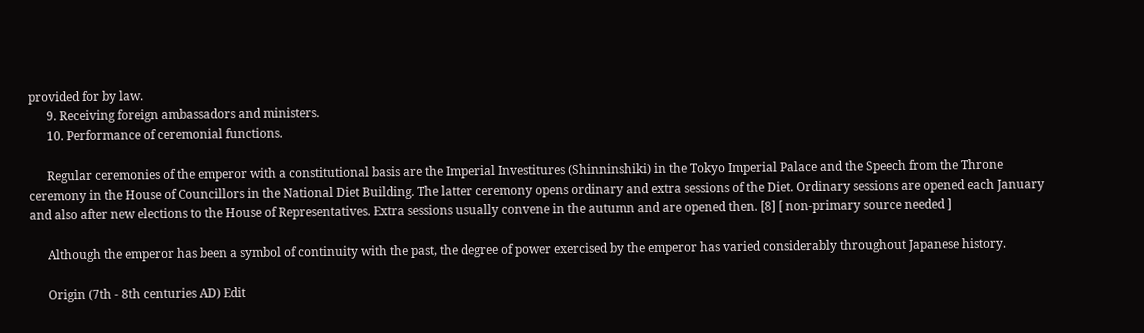provided for by law.
      9. Receiving foreign ambassadors and ministers.
      10. Performance of ceremonial functions.

      Regular ceremonies of the emperor with a constitutional basis are the Imperial Investitures (Shinninshiki) in the Tokyo Imperial Palace and the Speech from the Throne ceremony in the House of Councillors in the National Diet Building. The latter ceremony opens ordinary and extra sessions of the Diet. Ordinary sessions are opened each January and also after new elections to the House of Representatives. Extra sessions usually convene in the autumn and are opened then. [8] [ non-primary source needed ]

      Although the emperor has been a symbol of continuity with the past, the degree of power exercised by the emperor has varied considerably throughout Japanese history.

      Origin (7th - 8th centuries AD) Edit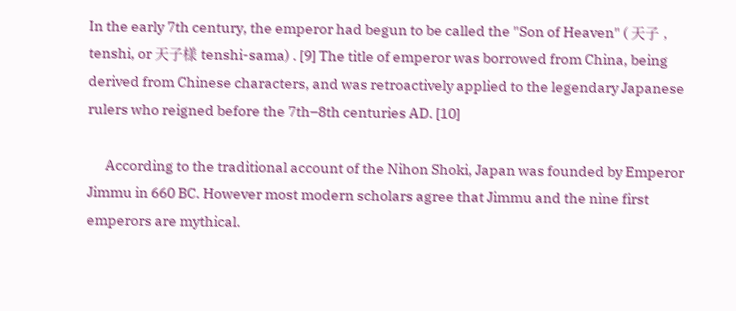In the early 7th century, the emperor had begun to be called the "Son of Heaven" ( 天子 , tenshi, or 天子様 tenshi-sama) . [9] The title of emperor was borrowed from China, being derived from Chinese characters, and was retroactively applied to the legendary Japanese rulers who reigned before the 7th–8th centuries AD. [10]

      According to the traditional account of the Nihon Shoki, Japan was founded by Emperor Jimmu in 660 BC. However most modern scholars agree that Jimmu and the nine first emperors are mythical.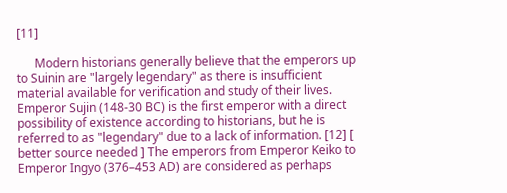[11]

      Modern historians generally believe that the emperors up to Suinin are "largely legendary" as there is insufficient material available for verification and study of their lives. Emperor Sujin (148-30 BC) is the first emperor with a direct possibility of existence according to historians, but he is referred to as "legendary" due to a lack of information. [12] [ better source needed ] The emperors from Emperor Keiko to Emperor Ingyo (376–453 AD) are considered as perhaps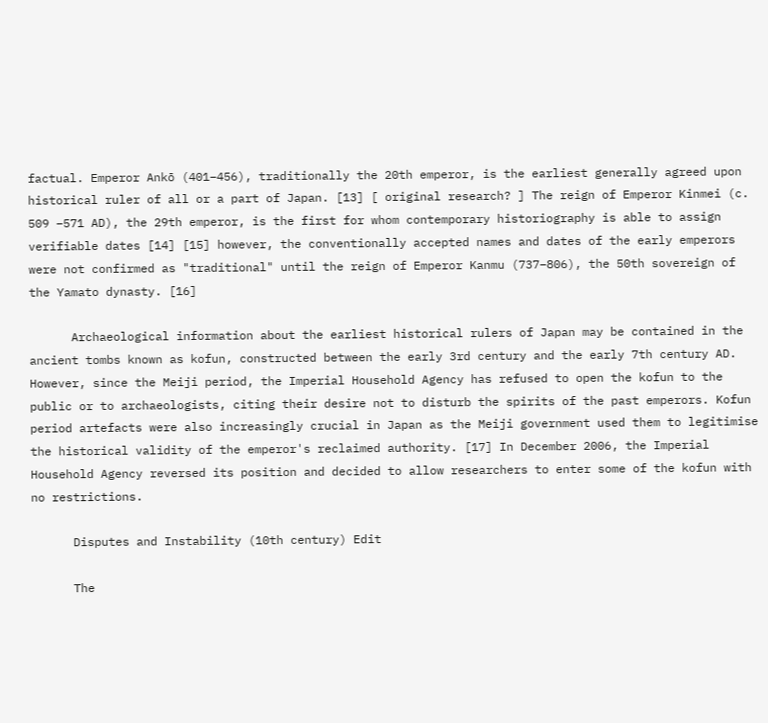factual. Emperor Ankō (401–456), traditionally the 20th emperor, is the earliest generally agreed upon historical ruler of all or a part of Japan. [13] [ original research? ] The reign of Emperor Kinmei (c. 509 –571 AD), the 29th emperor, is the first for whom contemporary historiography is able to assign verifiable dates [14] [15] however, the conventionally accepted names and dates of the early emperors were not confirmed as "traditional" until the reign of Emperor Kanmu (737–806), the 50th sovereign of the Yamato dynasty. [16]

      Archaeological information about the earliest historical rulers of Japan may be contained in the ancient tombs known as kofun, constructed between the early 3rd century and the early 7th century AD. However, since the Meiji period, the Imperial Household Agency has refused to open the kofun to the public or to archaeologists, citing their desire not to disturb the spirits of the past emperors. Kofun period artefacts were also increasingly crucial in Japan as the Meiji government used them to legitimise the historical validity of the emperor's reclaimed authority. [17] In December 2006, the Imperial Household Agency reversed its position and decided to allow researchers to enter some of the kofun with no restrictions.

      Disputes and Instability (10th century) Edit

      The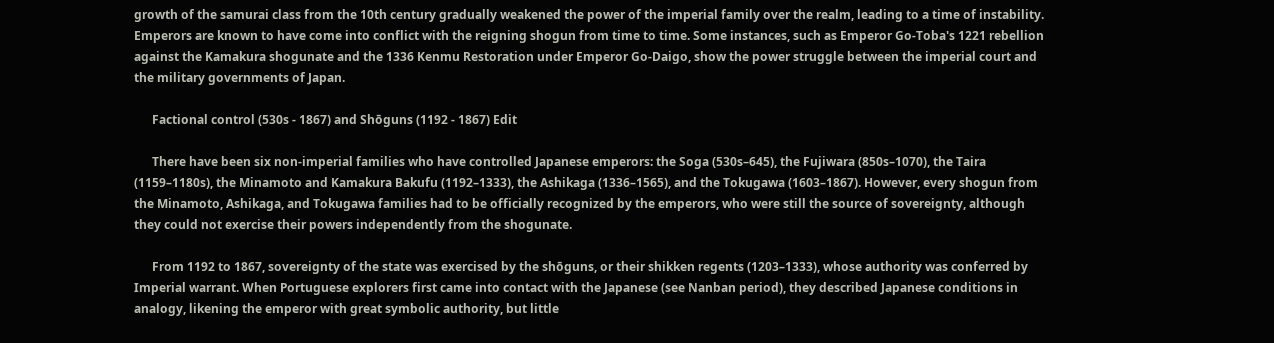growth of the samurai class from the 10th century gradually weakened the power of the imperial family over the realm, leading to a time of instability. Emperors are known to have come into conflict with the reigning shogun from time to time. Some instances, such as Emperor Go-Toba's 1221 rebellion against the Kamakura shogunate and the 1336 Kenmu Restoration under Emperor Go-Daigo, show the power struggle between the imperial court and the military governments of Japan.

      Factional control (530s - 1867) and Shōguns (1192 - 1867) Edit

      There have been six non-imperial families who have controlled Japanese emperors: the Soga (530s–645), the Fujiwara (850s–1070), the Taira (1159–1180s), the Minamoto and Kamakura Bakufu (1192–1333), the Ashikaga (1336–1565), and the Tokugawa (1603–1867). However, every shogun from the Minamoto, Ashikaga, and Tokugawa families had to be officially recognized by the emperors, who were still the source of sovereignty, although they could not exercise their powers independently from the shogunate.

      From 1192 to 1867, sovereignty of the state was exercised by the shōguns, or their shikken regents (1203–1333), whose authority was conferred by Imperial warrant. When Portuguese explorers first came into contact with the Japanese (see Nanban period), they described Japanese conditions in analogy, likening the emperor with great symbolic authority, but little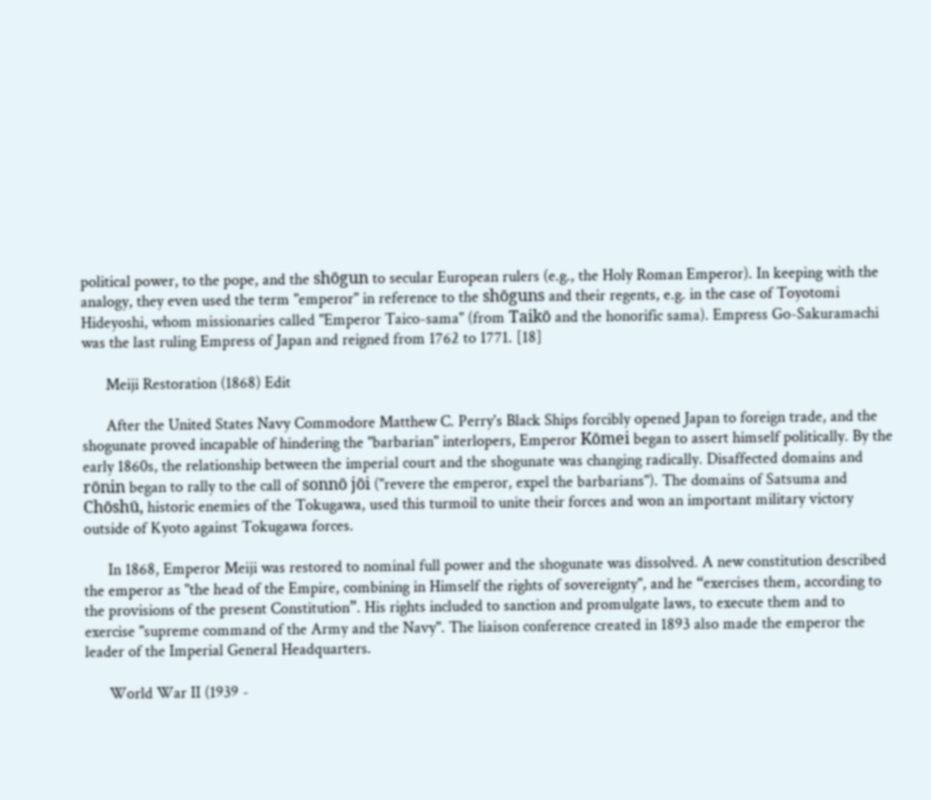political power, to the pope, and the shōgun to secular European rulers (e.g., the Holy Roman Emperor). In keeping with the analogy, they even used the term "emperor" in reference to the shōguns and their regents, e.g. in the case of Toyotomi Hideyoshi, whom missionaries called "Emperor Taico-sama" (from Taikō and the honorific sama). Empress Go-Sakuramachi was the last ruling Empress of Japan and reigned from 1762 to 1771. [18]

      Meiji Restoration (1868) Edit

      After the United States Navy Commodore Matthew C. Perry's Black Ships forcibly opened Japan to foreign trade, and the shogunate proved incapable of hindering the "barbarian" interlopers, Emperor Kōmei began to assert himself politically. By the early 1860s, the relationship between the imperial court and the shogunate was changing radically. Disaffected domains and rōnin began to rally to the call of sonnō jōi ("revere the emperor, expel the barbarians"). The domains of Satsuma and Chōshū, historic enemies of the Tokugawa, used this turmoil to unite their forces and won an important military victory outside of Kyoto against Tokugawa forces.

      In 1868, Emperor Meiji was restored to nominal full power and the shogunate was dissolved. A new constitution described the emperor as "the head of the Empire, combining in Himself the rights of sovereignty", and he “exercises them, according to the provisions of the present Constitution”. His rights included to sanction and promulgate laws, to execute them and to exercise "supreme command of the Army and the Navy". The liaison conference created in 1893 also made the emperor the leader of the Imperial General Headquarters.

      World War II (1939 -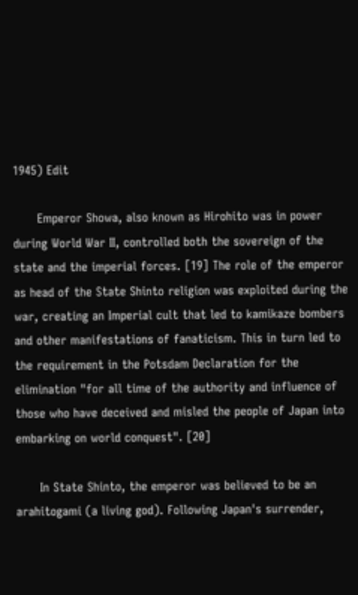1945) Edit

      Emperor Showa, also known as Hirohito was in power during World War II, controlled both the sovereign of the state and the imperial forces. [19] The role of the emperor as head of the State Shinto religion was exploited during the war, creating an Imperial cult that led to kamikaze bombers and other manifestations of fanaticism. This in turn led to the requirement in the Potsdam Declaration for the elimination "for all time of the authority and influence of those who have deceived and misled the people of Japan into embarking on world conquest". [20]

      In State Shinto, the emperor was believed to be an arahitogami (a living god). Following Japan's surrender,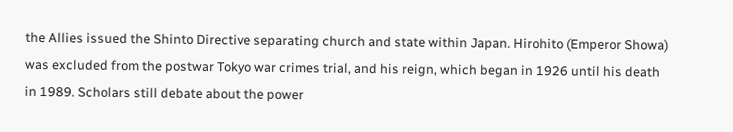the Allies issued the Shinto Directive separating church and state within Japan. Hirohito (Emperor Showa) was excluded from the postwar Tokyo war crimes trial, and his reign, which began in 1926 until his death in 1989. Scholars still debate about the power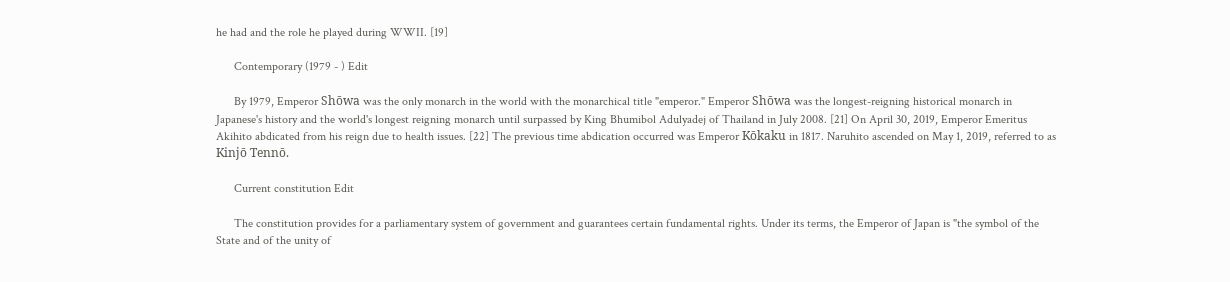he had and the role he played during WWII. [19]

      Contemporary (1979 - ) Edit

      By 1979, Emperor Shōwa was the only monarch in the world with the monarchical title "emperor." Emperor Shōwa was the longest-reigning historical monarch in Japanese's history and the world's longest reigning monarch until surpassed by King Bhumibol Adulyadej of Thailand in July 2008. [21] On April 30, 2019, Emperor Emeritus Akihito abdicated from his reign due to health issues. [22] The previous time abdication occurred was Emperor Kōkaku in 1817. Naruhito ascended on May 1, 2019, referred to as Kinjō Tennō.

      Current constitution Edit

      The constitution provides for a parliamentary system of government and guarantees certain fundamental rights. Under its terms, the Emperor of Japan is "the symbol of the State and of the unity of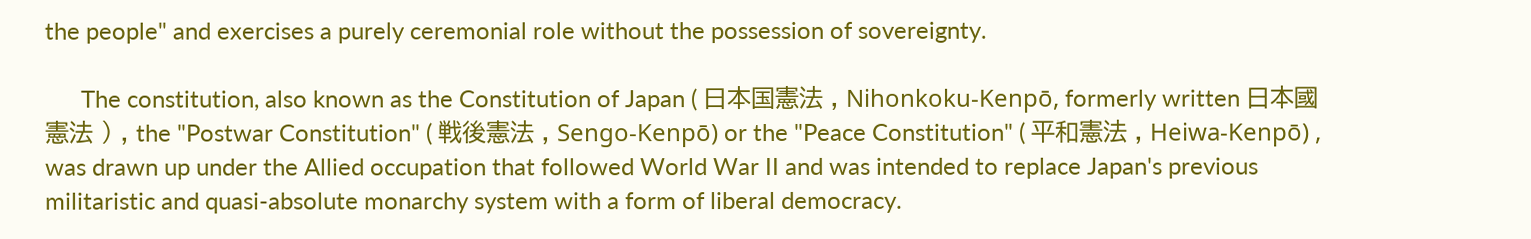the people" and exercises a purely ceremonial role without the possession of sovereignty.

      The constitution, also known as the Constitution of Japan ( 日本国憲法 , Nihonkoku-Kenpō, formerly written 日本國憲法 ) , the "Postwar Constitution" ( 戦後憲法 , Sengo-Kenpō) or the "Peace Constitution" ( 平和憲法 , Heiwa-Kenpō) , was drawn up under the Allied occupation that followed World War II and was intended to replace Japan's previous militaristic and quasi-absolute monarchy system with a form of liberal democracy.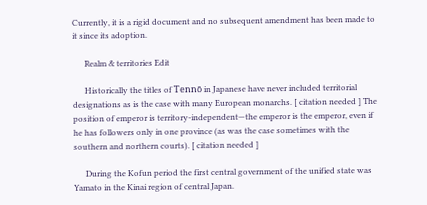Currently, it is a rigid document and no subsequent amendment has been made to it since its adoption.

      Realm & territories Edit

      Historically the titles of Tennō in Japanese have never included territorial designations as is the case with many European monarchs. [ citation needed ] The position of emperor is territory-independent—the emperor is the emperor, even if he has followers only in one province (as was the case sometimes with the southern and northern courts). [ citation needed ]

      During the Kofun period the first central government of the unified state was Yamato in the Kinai region of central Japan.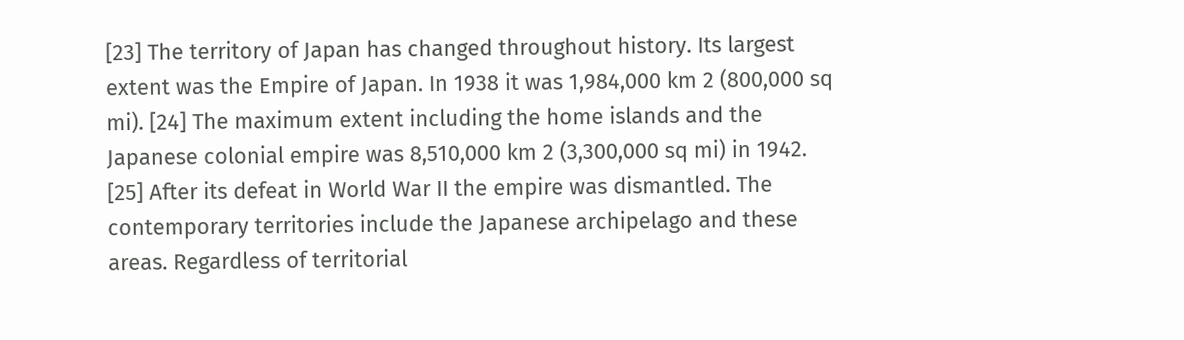[23] The territory of Japan has changed throughout history. Its largest extent was the Empire of Japan. In 1938 it was 1,984,000 km 2 (800,000 sq mi). [24] The maximum extent including the home islands and the Japanese colonial empire was 8,510,000 km 2 (3,300,000 sq mi) in 1942. [25] After its defeat in World War II the empire was dismantled. The contemporary territories include the Japanese archipelago and these areas. Regardless of territorial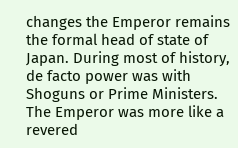changes the Emperor remains the formal head of state of Japan. During most of history, de facto power was with Shoguns or Prime Ministers. The Emperor was more like a revered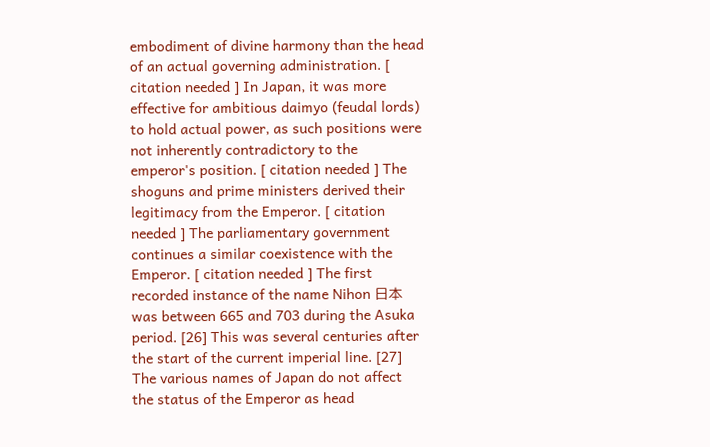embodiment of divine harmony than the head of an actual governing administration. [ citation needed ] In Japan, it was more effective for ambitious daimyo (feudal lords) to hold actual power, as such positions were not inherently contradictory to the emperor's position. [ citation needed ] The shoguns and prime ministers derived their legitimacy from the Emperor. [ citation needed ] The parliamentary government continues a similar coexistence with the Emperor. [ citation needed ] The first recorded instance of the name Nihon 日本 was between 665 and 703 during the Asuka period. [26] This was several centuries after the start of the current imperial line. [27] The various names of Japan do not affect the status of the Emperor as head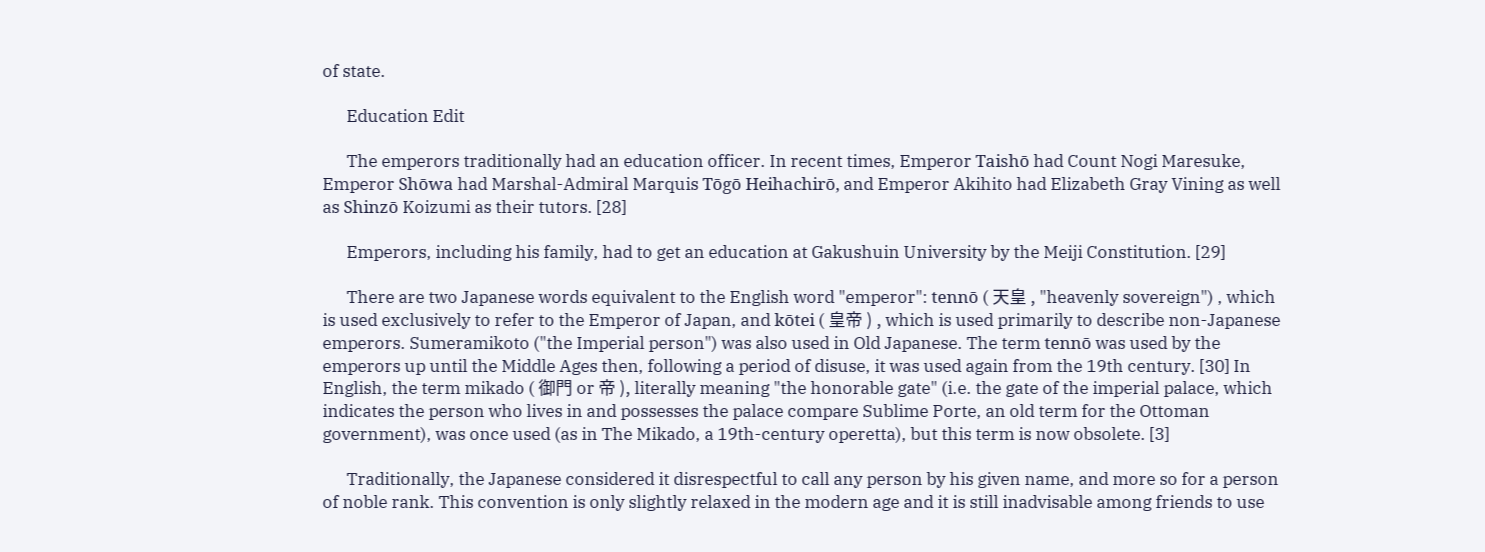of state.

      Education Edit

      The emperors traditionally had an education officer. In recent times, Emperor Taishō had Count Nogi Maresuke, Emperor Shōwa had Marshal-Admiral Marquis Tōgō Heihachirō, and Emperor Akihito had Elizabeth Gray Vining as well as Shinzō Koizumi as their tutors. [28]

      Emperors, including his family, had to get an education at Gakushuin University by the Meiji Constitution. [29]

      There are two Japanese words equivalent to the English word "emperor": tennō ( 天皇 , "heavenly sovereign") , which is used exclusively to refer to the Emperor of Japan, and kōtei ( 皇帝 ) , which is used primarily to describe non-Japanese emperors. Sumeramikoto ("the Imperial person") was also used in Old Japanese. The term tennō was used by the emperors up until the Middle Ages then, following a period of disuse, it was used again from the 19th century. [30] In English, the term mikado ( 御門 or 帝 ), literally meaning "the honorable gate" (i.e. the gate of the imperial palace, which indicates the person who lives in and possesses the palace compare Sublime Porte, an old term for the Ottoman government), was once used (as in The Mikado, a 19th-century operetta), but this term is now obsolete. [3]

      Traditionally, the Japanese considered it disrespectful to call any person by his given name, and more so for a person of noble rank. This convention is only slightly relaxed in the modern age and it is still inadvisable among friends to use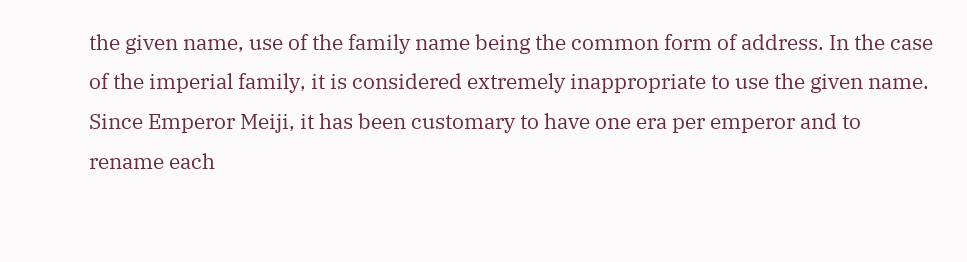the given name, use of the family name being the common form of address. In the case of the imperial family, it is considered extremely inappropriate to use the given name. Since Emperor Meiji, it has been customary to have one era per emperor and to rename each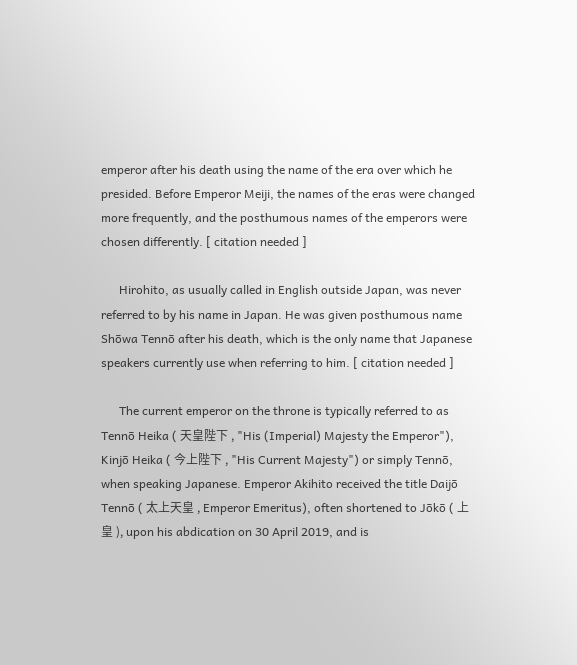emperor after his death using the name of the era over which he presided. Before Emperor Meiji, the names of the eras were changed more frequently, and the posthumous names of the emperors were chosen differently. [ citation needed ]

      Hirohito, as usually called in English outside Japan, was never referred to by his name in Japan. He was given posthumous name Shōwa Tennō after his death, which is the only name that Japanese speakers currently use when referring to him. [ citation needed ]

      The current emperor on the throne is typically referred to as Tennō Heika ( 天皇陛下 , "His (Imperial) Majesty the Emperor"), Kinjō Heika ( 今上陛下 , "His Current Majesty") or simply Tennō, when speaking Japanese. Emperor Akihito received the title Daijō Tennō ( 太上天皇 , Emperor Emeritus), often shortened to Jōkō ( 上皇 ), upon his abdication on 30 April 2019, and is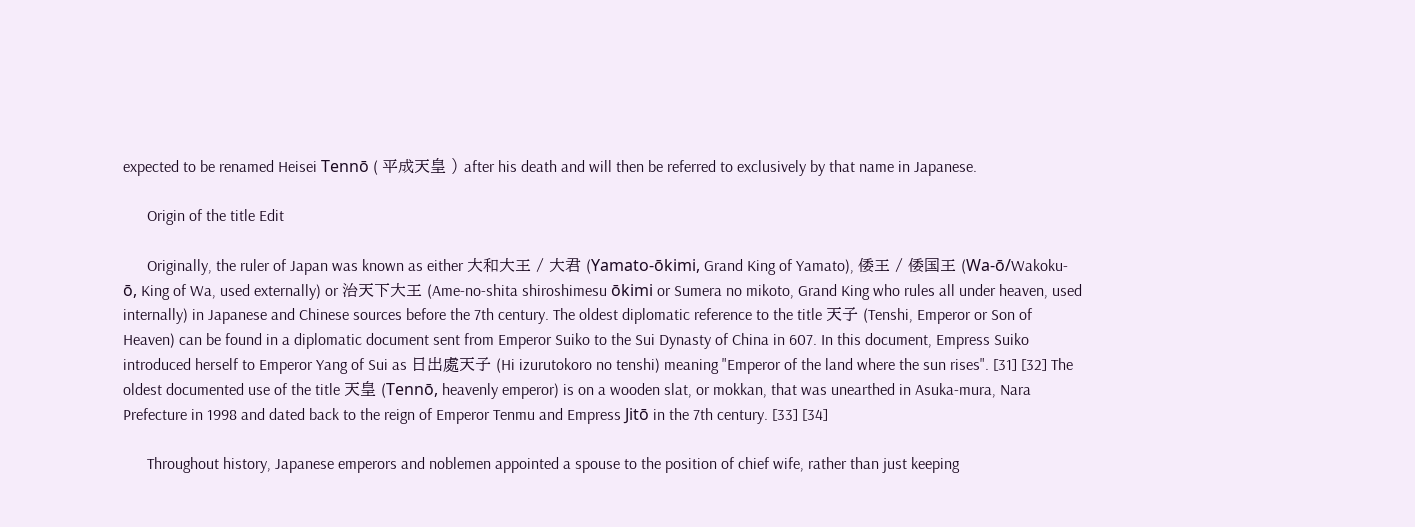expected to be renamed Heisei Tennō ( 平成天皇 ) after his death and will then be referred to exclusively by that name in Japanese.

      Origin of the title Edit

      Originally, the ruler of Japan was known as either 大和大王 / 大君 (Yamato-ōkimi, Grand King of Yamato), 倭王 / 倭国王 (Wa-ō/Wakoku-ō, King of Wa, used externally) or 治天下大王 (Ame-no-shita shiroshimesu ōkimi or Sumera no mikoto, Grand King who rules all under heaven, used internally) in Japanese and Chinese sources before the 7th century. The oldest diplomatic reference to the title 天子 (Tenshi, Emperor or Son of Heaven) can be found in a diplomatic document sent from Emperor Suiko to the Sui Dynasty of China in 607. In this document, Empress Suiko introduced herself to Emperor Yang of Sui as 日出處天子 (Hi izurutokoro no tenshi) meaning "Emperor of the land where the sun rises". [31] [32] The oldest documented use of the title 天皇 (Tennō, heavenly emperor) is on a wooden slat, or mokkan, that was unearthed in Asuka-mura, Nara Prefecture in 1998 and dated back to the reign of Emperor Tenmu and Empress Jitō in the 7th century. [33] [34]

      Throughout history, Japanese emperors and noblemen appointed a spouse to the position of chief wife, rather than just keeping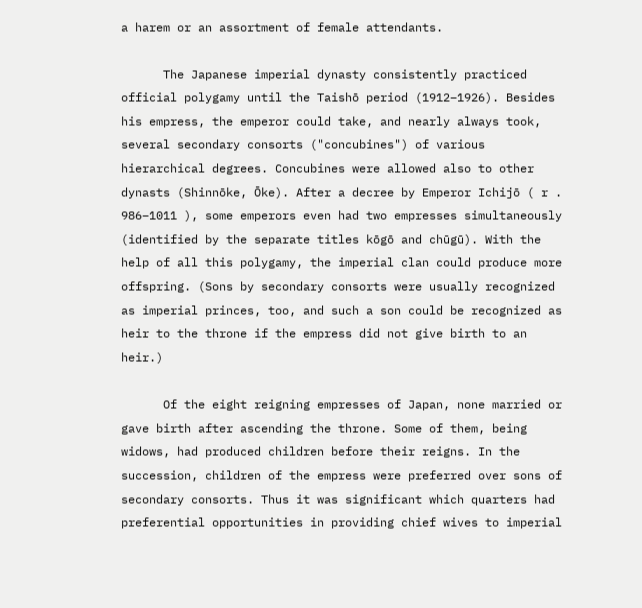a harem or an assortment of female attendants.

      The Japanese imperial dynasty consistently practiced official polygamy until the Taishō period (1912–1926). Besides his empress, the emperor could take, and nearly always took, several secondary consorts ("concubines") of various hierarchical degrees. Concubines were allowed also to other dynasts (Shinnōke, Ōke). After a decree by Emperor Ichijō ( r . 986–1011 ), some emperors even had two empresses simultaneously (identified by the separate titles kōgō and chūgū). With the help of all this polygamy, the imperial clan could produce more offspring. (Sons by secondary consorts were usually recognized as imperial princes, too, and such a son could be recognized as heir to the throne if the empress did not give birth to an heir.)

      Of the eight reigning empresses of Japan, none married or gave birth after ascending the throne. Some of them, being widows, had produced children before their reigns. In the succession, children of the empress were preferred over sons of secondary consorts. Thus it was significant which quarters had preferential opportunities in providing chief wives to imperial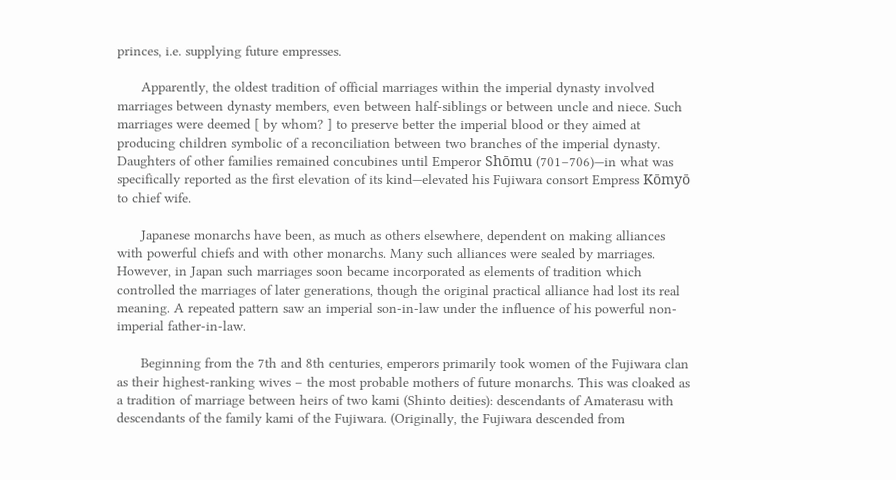princes, i.e. supplying future empresses.

      Apparently, the oldest tradition of official marriages within the imperial dynasty involved marriages between dynasty members, even between half-siblings or between uncle and niece. Such marriages were deemed [ by whom? ] to preserve better the imperial blood or they aimed at producing children symbolic of a reconciliation between two branches of the imperial dynasty. Daughters of other families remained concubines until Emperor Shōmu (701–706)—in what was specifically reported as the first elevation of its kind—elevated his Fujiwara consort Empress Kōmyō to chief wife.

      Japanese monarchs have been, as much as others elsewhere, dependent on making alliances with powerful chiefs and with other monarchs. Many such alliances were sealed by marriages. However, in Japan such marriages soon became incorporated as elements of tradition which controlled the marriages of later generations, though the original practical alliance had lost its real meaning. A repeated pattern saw an imperial son-in-law under the influence of his powerful non-imperial father-in-law.

      Beginning from the 7th and 8th centuries, emperors primarily took women of the Fujiwara clan as their highest-ranking wives – the most probable mothers of future monarchs. This was cloaked as a tradition of marriage between heirs of two kami (Shinto deities): descendants of Amaterasu with descendants of the family kami of the Fujiwara. (Originally, the Fujiwara descended from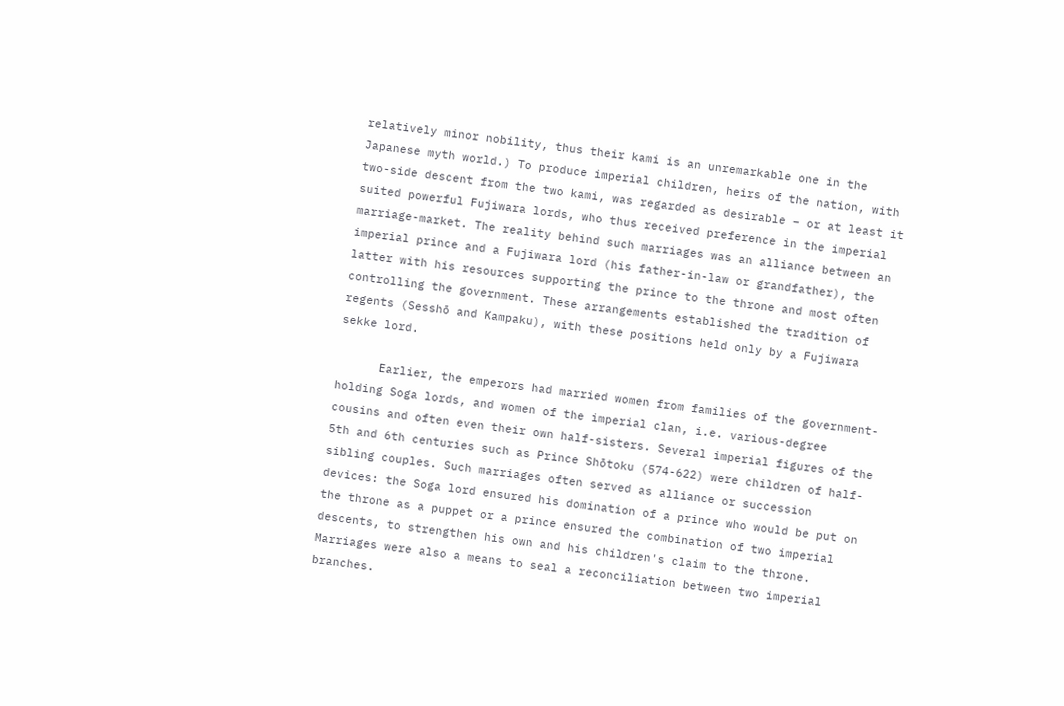relatively minor nobility, thus their kami is an unremarkable one in the Japanese myth world.) To produce imperial children, heirs of the nation, with two-side descent from the two kami, was regarded as desirable – or at least it suited powerful Fujiwara lords, who thus received preference in the imperial marriage-market. The reality behind such marriages was an alliance between an imperial prince and a Fujiwara lord (his father-in-law or grandfather), the latter with his resources supporting the prince to the throne and most often controlling the government. These arrangements established the tradition of regents (Sesshō and Kampaku), with these positions held only by a Fujiwara sekke lord.

      Earlier, the emperors had married women from families of the government-holding Soga lords, and women of the imperial clan, i.e. various-degree cousins and often even their own half-sisters. Several imperial figures of the 5th and 6th centuries such as Prince Shōtoku (574-622) were children of half-sibling couples. Such marriages often served as alliance or succession devices: the Soga lord ensured his domination of a prince who would be put on the throne as a puppet or a prince ensured the combination of two imperial descents, to strengthen his own and his children's claim to the throne. Marriages were also a means to seal a reconciliation between two imperial branches.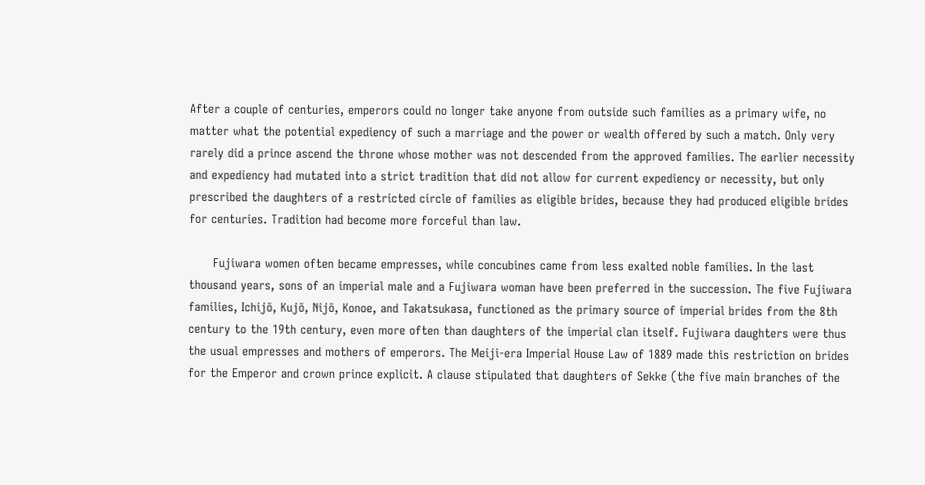After a couple of centuries, emperors could no longer take anyone from outside such families as a primary wife, no matter what the potential expediency of such a marriage and the power or wealth offered by such a match. Only very rarely did a prince ascend the throne whose mother was not descended from the approved families. The earlier necessity and expediency had mutated into a strict tradition that did not allow for current expediency or necessity, but only prescribed the daughters of a restricted circle of families as eligible brides, because they had produced eligible brides for centuries. Tradition had become more forceful than law.

      Fujiwara women often became empresses, while concubines came from less exalted noble families. In the last thousand years, sons of an imperial male and a Fujiwara woman have been preferred in the succession. The five Fujiwara families, Ichijō, Kujō, Nijō, Konoe, and Takatsukasa, functioned as the primary source of imperial brides from the 8th century to the 19th century, even more often than daughters of the imperial clan itself. Fujiwara daughters were thus the usual empresses and mothers of emperors. The Meiji-era Imperial House Law of 1889 made this restriction on brides for the Emperor and crown prince explicit. A clause stipulated that daughters of Sekke (the five main branches of the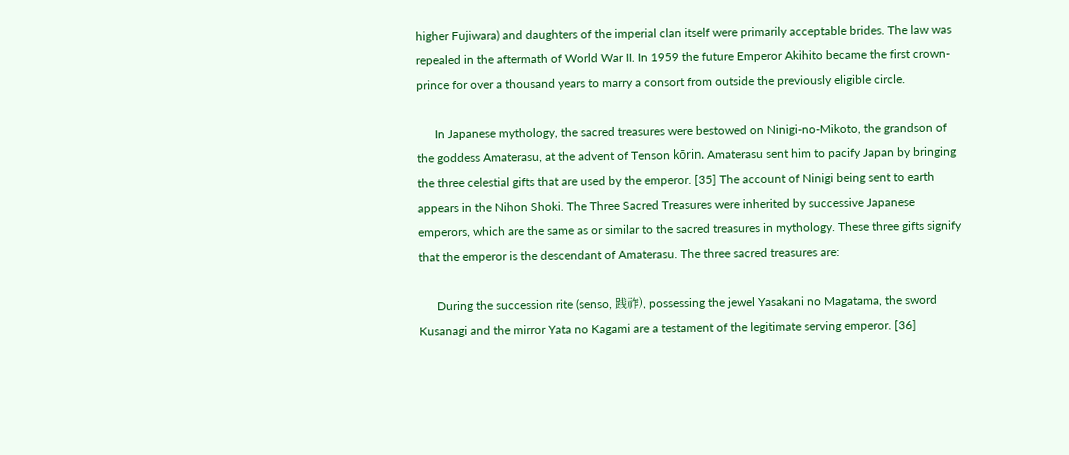higher Fujiwara) and daughters of the imperial clan itself were primarily acceptable brides. The law was repealed in the aftermath of World War II. In 1959 the future Emperor Akihito became the first crown-prince for over a thousand years to marry a consort from outside the previously eligible circle.

      In Japanese mythology, the sacred treasures were bestowed on Ninigi-no-Mikoto, the grandson of the goddess Amaterasu, at the advent of Tenson kōrin. Amaterasu sent him to pacify Japan by bringing the three celestial gifts that are used by the emperor. [35] The account of Ninigi being sent to earth appears in the Nihon Shoki. The Three Sacred Treasures were inherited by successive Japanese emperors, which are the same as or similar to the sacred treasures in mythology. These three gifts signify that the emperor is the descendant of Amaterasu. The three sacred treasures are:

      During the succession rite (senso, 践祚), possessing the jewel Yasakani no Magatama, the sword Kusanagi and the mirror Yata no Kagami are a testament of the legitimate serving emperor. [36]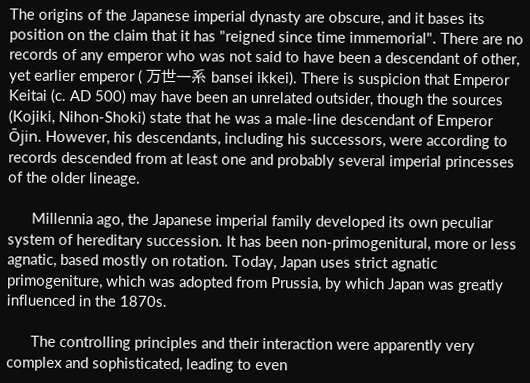The origins of the Japanese imperial dynasty are obscure, and it bases its position on the claim that it has "reigned since time immemorial". There are no records of any emperor who was not said to have been a descendant of other, yet earlier emperor ( 万世一系 bansei ikkei). There is suspicion that Emperor Keitai (c. AD 500) may have been an unrelated outsider, though the sources (Kojiki, Nihon-Shoki) state that he was a male-line descendant of Emperor Ōjin. However, his descendants, including his successors, were according to records descended from at least one and probably several imperial princesses of the older lineage.

      Millennia ago, the Japanese imperial family developed its own peculiar system of hereditary succession. It has been non-primogenitural, more or less agnatic, based mostly on rotation. Today, Japan uses strict agnatic primogeniture, which was adopted from Prussia, by which Japan was greatly influenced in the 1870s.

      The controlling principles and their interaction were apparently very complex and sophisticated, leading to even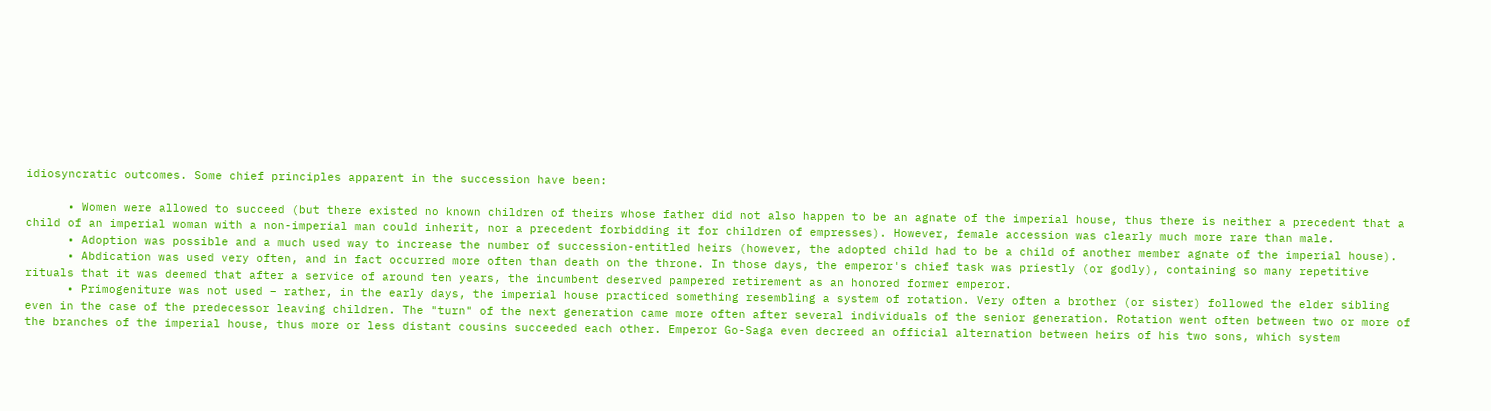idiosyncratic outcomes. Some chief principles apparent in the succession have been:

      • Women were allowed to succeed (but there existed no known children of theirs whose father did not also happen to be an agnate of the imperial house, thus there is neither a precedent that a child of an imperial woman with a non-imperial man could inherit, nor a precedent forbidding it for children of empresses). However, female accession was clearly much more rare than male.
      • Adoption was possible and a much used way to increase the number of succession-entitled heirs (however, the adopted child had to be a child of another member agnate of the imperial house).
      • Abdication was used very often, and in fact occurred more often than death on the throne. In those days, the emperor's chief task was priestly (or godly), containing so many repetitive rituals that it was deemed that after a service of around ten years, the incumbent deserved pampered retirement as an honored former emperor.
      • Primogeniture was not used – rather, in the early days, the imperial house practiced something resembling a system of rotation. Very often a brother (or sister) followed the elder sibling even in the case of the predecessor leaving children. The "turn" of the next generation came more often after several individuals of the senior generation. Rotation went often between two or more of the branches of the imperial house, thus more or less distant cousins succeeded each other. Emperor Go-Saga even decreed an official alternation between heirs of his two sons, which system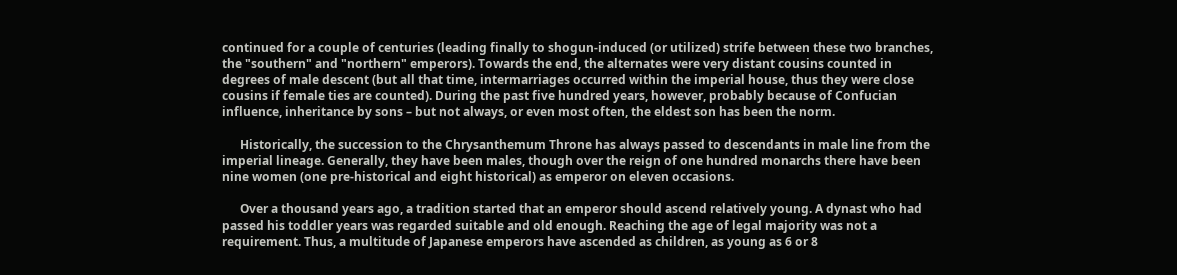continued for a couple of centuries (leading finally to shogun-induced (or utilized) strife between these two branches, the "southern" and "northern" emperors). Towards the end, the alternates were very distant cousins counted in degrees of male descent (but all that time, intermarriages occurred within the imperial house, thus they were close cousins if female ties are counted). During the past five hundred years, however, probably because of Confucian influence, inheritance by sons – but not always, or even most often, the eldest son has been the norm.

      Historically, the succession to the Chrysanthemum Throne has always passed to descendants in male line from the imperial lineage. Generally, they have been males, though over the reign of one hundred monarchs there have been nine women (one pre-historical and eight historical) as emperor on eleven occasions.

      Over a thousand years ago, a tradition started that an emperor should ascend relatively young. A dynast who had passed his toddler years was regarded suitable and old enough. Reaching the age of legal majority was not a requirement. Thus, a multitude of Japanese emperors have ascended as children, as young as 6 or 8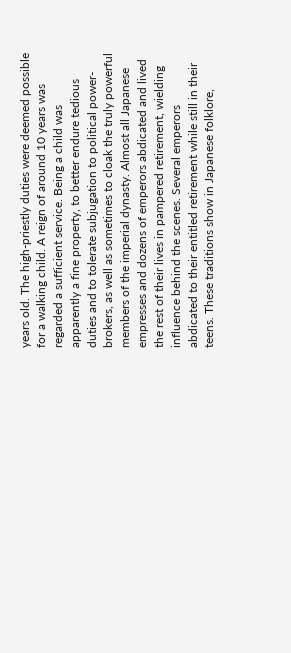years old. The high-priestly duties were deemed possible for a walking child. A reign of around 10 years was regarded a sufficient service. Being a child was apparently a fine property, to better endure tedious duties and to tolerate subjugation to political power-brokers, as well as sometimes to cloak the truly powerful members of the imperial dynasty. Almost all Japanese empresses and dozens of emperors abdicated and lived the rest of their lives in pampered retirement, wielding influence behind the scenes. Several emperors abdicated to their entitled retirement while still in their teens. These traditions show in Japanese folklore,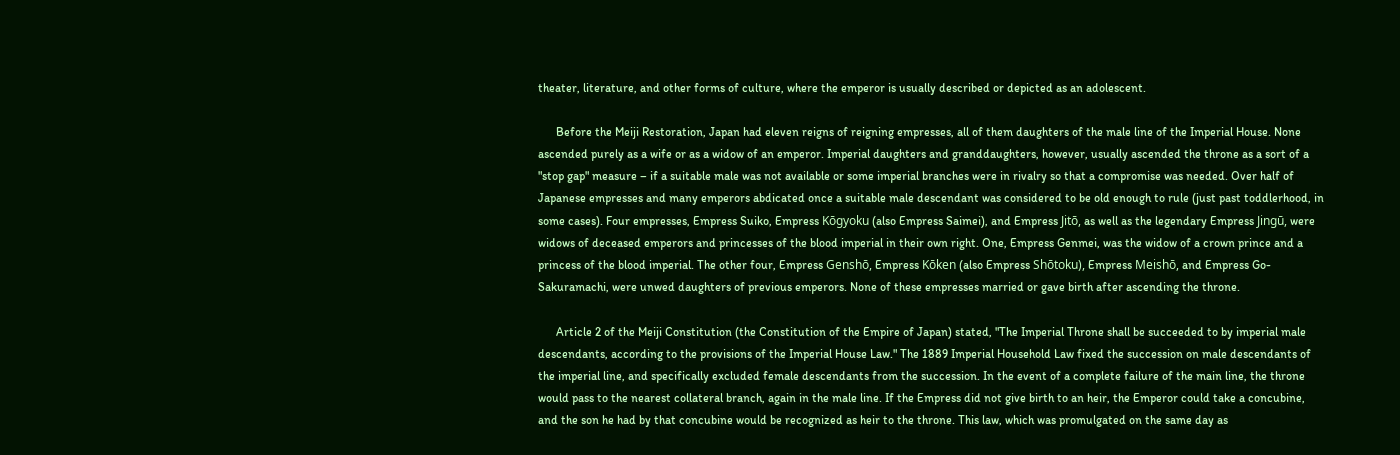theater, literature, and other forms of culture, where the emperor is usually described or depicted as an adolescent.

      Before the Meiji Restoration, Japan had eleven reigns of reigning empresses, all of them daughters of the male line of the Imperial House. None ascended purely as a wife or as a widow of an emperor. Imperial daughters and granddaughters, however, usually ascended the throne as a sort of a "stop gap" measure – if a suitable male was not available or some imperial branches were in rivalry so that a compromise was needed. Over half of Japanese empresses and many emperors abdicated once a suitable male descendant was considered to be old enough to rule (just past toddlerhood, in some cases). Four empresses, Empress Suiko, Empress Kōgyoku (also Empress Saimei), and Empress Jitō, as well as the legendary Empress Jingū, were widows of deceased emperors and princesses of the blood imperial in their own right. One, Empress Genmei, was the widow of a crown prince and a princess of the blood imperial. The other four, Empress Genshō, Empress Kōken (also Empress Shōtoku), Empress Meishō, and Empress Go-Sakuramachi, were unwed daughters of previous emperors. None of these empresses married or gave birth after ascending the throne.

      Article 2 of the Meiji Constitution (the Constitution of the Empire of Japan) stated, "The Imperial Throne shall be succeeded to by imperial male descendants, according to the provisions of the Imperial House Law." The 1889 Imperial Household Law fixed the succession on male descendants of the imperial line, and specifically excluded female descendants from the succession. In the event of a complete failure of the main line, the throne would pass to the nearest collateral branch, again in the male line. If the Empress did not give birth to an heir, the Emperor could take a concubine, and the son he had by that concubine would be recognized as heir to the throne. This law, which was promulgated on the same day as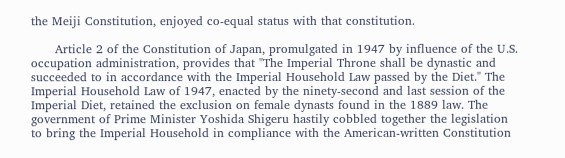the Meiji Constitution, enjoyed co-equal status with that constitution.

      Article 2 of the Constitution of Japan, promulgated in 1947 by influence of the U.S. occupation administration, provides that "The Imperial Throne shall be dynastic and succeeded to in accordance with the Imperial Household Law passed by the Diet." The Imperial Household Law of 1947, enacted by the ninety-second and last session of the Imperial Diet, retained the exclusion on female dynasts found in the 1889 law. The government of Prime Minister Yoshida Shigeru hastily cobbled together the legislation to bring the Imperial Household in compliance with the American-written Constitution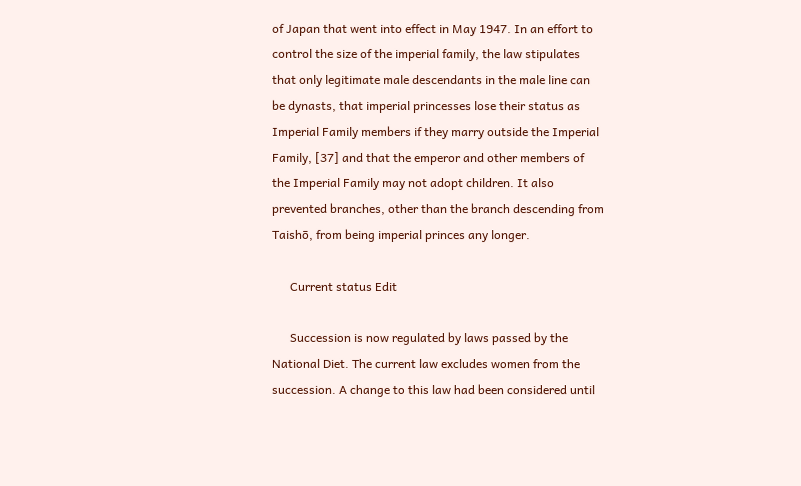of Japan that went into effect in May 1947. In an effort to control the size of the imperial family, the law stipulates that only legitimate male descendants in the male line can be dynasts, that imperial princesses lose their status as Imperial Family members if they marry outside the Imperial Family, [37] and that the emperor and other members of the Imperial Family may not adopt children. It also prevented branches, other than the branch descending from Taishō, from being imperial princes any longer.

      Current status Edit

      Succession is now regulated by laws passed by the National Diet. The current law excludes women from the succession. A change to this law had been considered until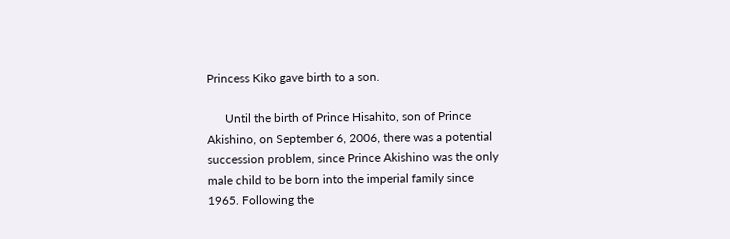Princess Kiko gave birth to a son.

      Until the birth of Prince Hisahito, son of Prince Akishino, on September 6, 2006, there was a potential succession problem, since Prince Akishino was the only male child to be born into the imperial family since 1965. Following the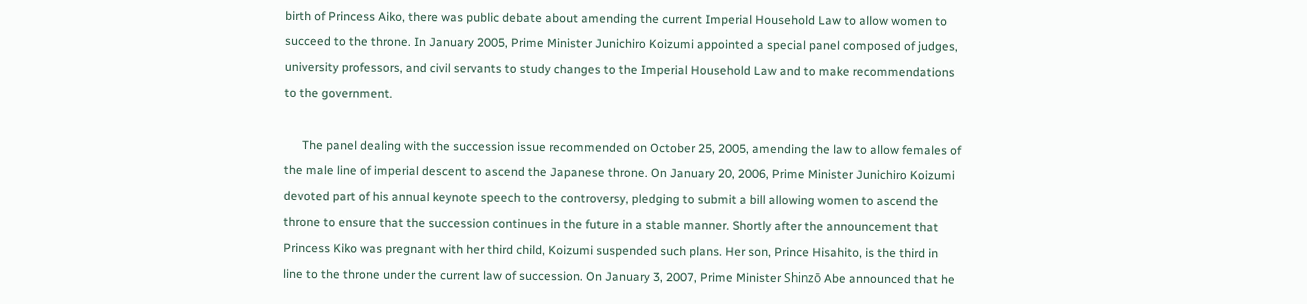birth of Princess Aiko, there was public debate about amending the current Imperial Household Law to allow women to succeed to the throne. In January 2005, Prime Minister Junichiro Koizumi appointed a special panel composed of judges, university professors, and civil servants to study changes to the Imperial Household Law and to make recommendations to the government.

      The panel dealing with the succession issue recommended on October 25, 2005, amending the law to allow females of the male line of imperial descent to ascend the Japanese throne. On January 20, 2006, Prime Minister Junichiro Koizumi devoted part of his annual keynote speech to the controversy, pledging to submit a bill allowing women to ascend the throne to ensure that the succession continues in the future in a stable manner. Shortly after the announcement that Princess Kiko was pregnant with her third child, Koizumi suspended such plans. Her son, Prince Hisahito, is the third in line to the throne under the current law of succession. On January 3, 2007, Prime Minister Shinzō Abe announced that he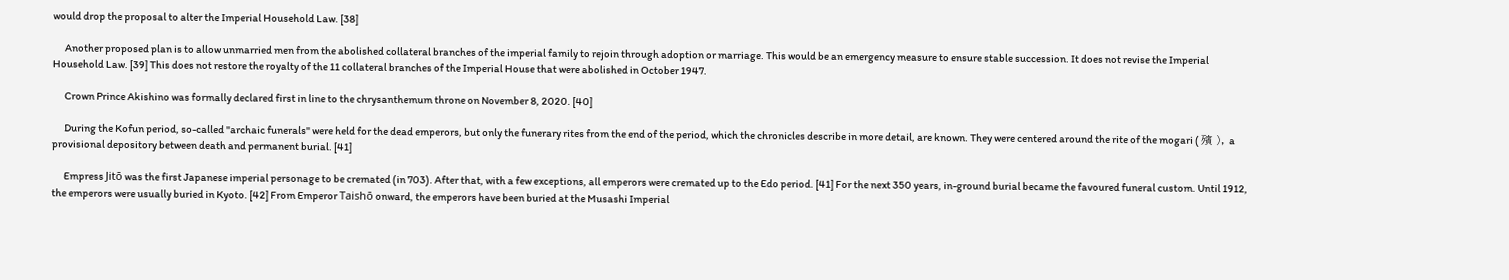would drop the proposal to alter the Imperial Household Law. [38]

      Another proposed plan is to allow unmarried men from the abolished collateral branches of the imperial family to rejoin through adoption or marriage. This would be an emergency measure to ensure stable succession. It does not revise the Imperial Household Law. [39] This does not restore the royalty of the 11 collateral branches of the Imperial House that were abolished in October 1947.

      Crown Prince Akishino was formally declared first in line to the chrysanthemum throne on November 8, 2020. [40]

      During the Kofun period, so-called "archaic funerals" were held for the dead emperors, but only the funerary rites from the end of the period, which the chronicles describe in more detail, are known. They were centered around the rite of the mogari ( 殯 ), a provisional depository between death and permanent burial. [41]

      Empress Jitō was the first Japanese imperial personage to be cremated (in 703). After that, with a few exceptions, all emperors were cremated up to the Edo period. [41] For the next 350 years, in-ground burial became the favoured funeral custom. Until 1912, the emperors were usually buried in Kyoto. [42] From Emperor Taishō onward, the emperors have been buried at the Musashi Imperial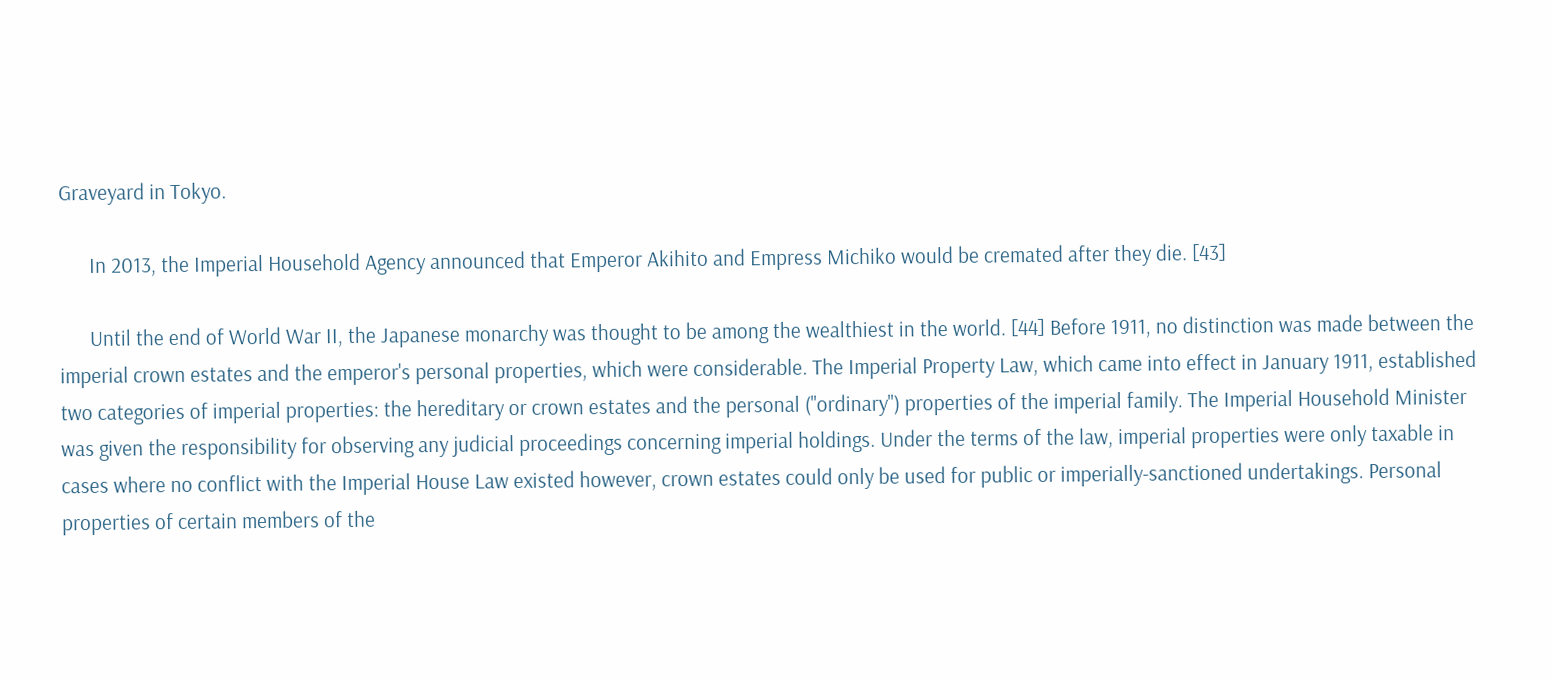Graveyard in Tokyo.

      In 2013, the Imperial Household Agency announced that Emperor Akihito and Empress Michiko would be cremated after they die. [43]

      Until the end of World War II, the Japanese monarchy was thought to be among the wealthiest in the world. [44] Before 1911, no distinction was made between the imperial crown estates and the emperor's personal properties, which were considerable. The Imperial Property Law, which came into effect in January 1911, established two categories of imperial properties: the hereditary or crown estates and the personal ("ordinary") properties of the imperial family. The Imperial Household Minister was given the responsibility for observing any judicial proceedings concerning imperial holdings. Under the terms of the law, imperial properties were only taxable in cases where no conflict with the Imperial House Law existed however, crown estates could only be used for public or imperially-sanctioned undertakings. Personal properties of certain members of the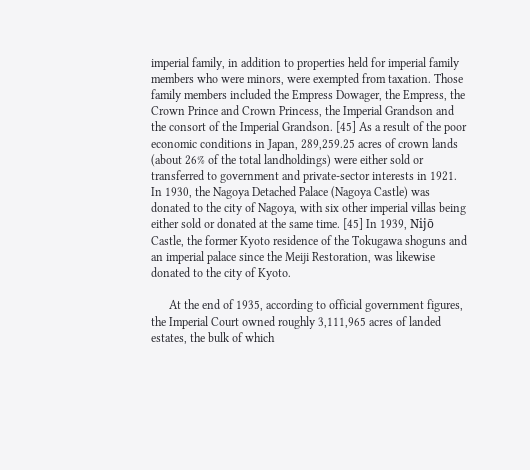imperial family, in addition to properties held for imperial family members who were minors, were exempted from taxation. Those family members included the Empress Dowager, the Empress, the Crown Prince and Crown Princess, the Imperial Grandson and the consort of the Imperial Grandson. [45] As a result of the poor economic conditions in Japan, 289,259.25 acres of crown lands (about 26% of the total landholdings) were either sold or transferred to government and private-sector interests in 1921. In 1930, the Nagoya Detached Palace (Nagoya Castle) was donated to the city of Nagoya, with six other imperial villas being either sold or donated at the same time. [45] In 1939, Nijō Castle, the former Kyoto residence of the Tokugawa shoguns and an imperial palace since the Meiji Restoration, was likewise donated to the city of Kyoto.

      At the end of 1935, according to official government figures, the Imperial Court owned roughly 3,111,965 acres of landed estates, the bulk of which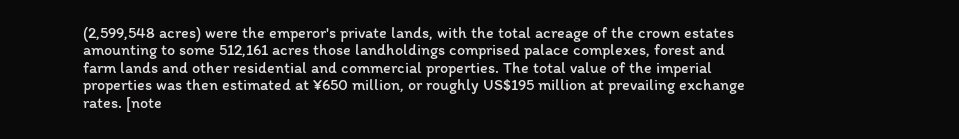(2,599,548 acres) were the emperor's private lands, with the total acreage of the crown estates amounting to some 512,161 acres those landholdings comprised palace complexes, forest and farm lands and other residential and commercial properties. The total value of the imperial properties was then estimated at ¥650 million, or roughly US$195 million at prevailing exchange rates. [note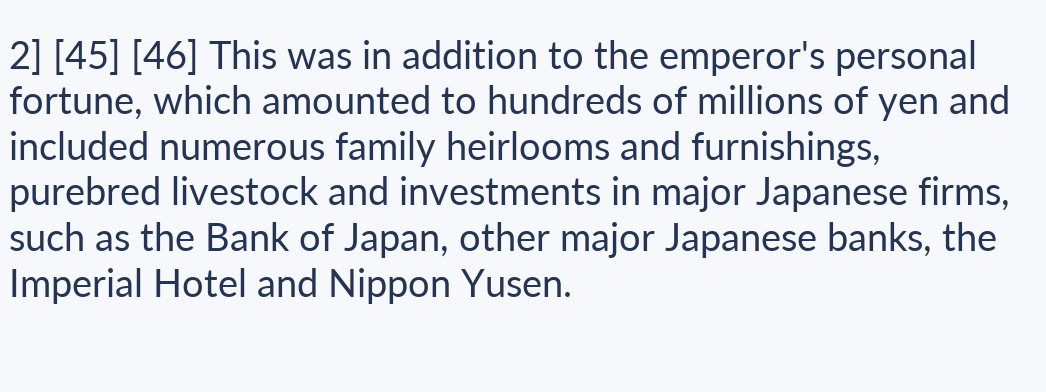2] [45] [46] This was in addition to the emperor's personal fortune, which amounted to hundreds of millions of yen and included numerous family heirlooms and furnishings, purebred livestock and investments in major Japanese firms, such as the Bank of Japan, other major Japanese banks, the Imperial Hotel and Nippon Yusen.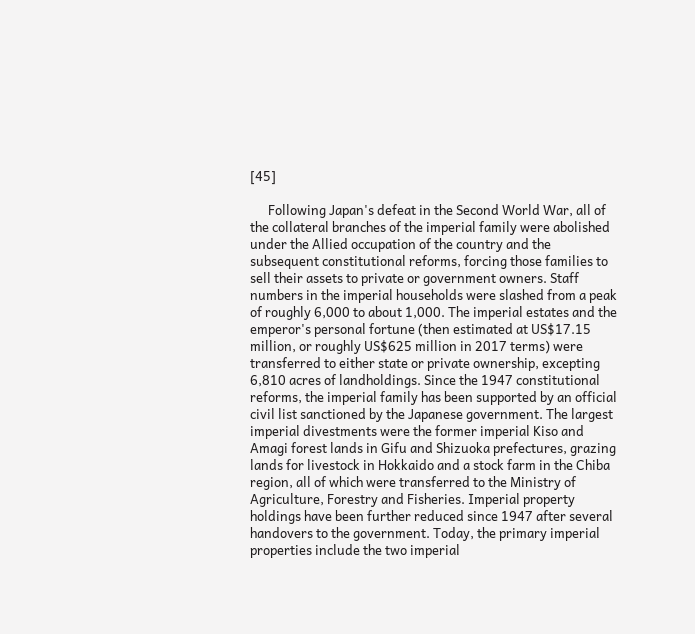[45]

      Following Japan's defeat in the Second World War, all of the collateral branches of the imperial family were abolished under the Allied occupation of the country and the subsequent constitutional reforms, forcing those families to sell their assets to private or government owners. Staff numbers in the imperial households were slashed from a peak of roughly 6,000 to about 1,000. The imperial estates and the emperor's personal fortune (then estimated at US$17.15 million, or roughly US$625 million in 2017 terms) were transferred to either state or private ownership, excepting 6,810 acres of landholdings. Since the 1947 constitutional reforms, the imperial family has been supported by an official civil list sanctioned by the Japanese government. The largest imperial divestments were the former imperial Kiso and Amagi forest lands in Gifu and Shizuoka prefectures, grazing lands for livestock in Hokkaido and a stock farm in the Chiba region, all of which were transferred to the Ministry of Agriculture, Forestry and Fisheries. Imperial property holdings have been further reduced since 1947 after several handovers to the government. Today, the primary imperial properties include the two imperial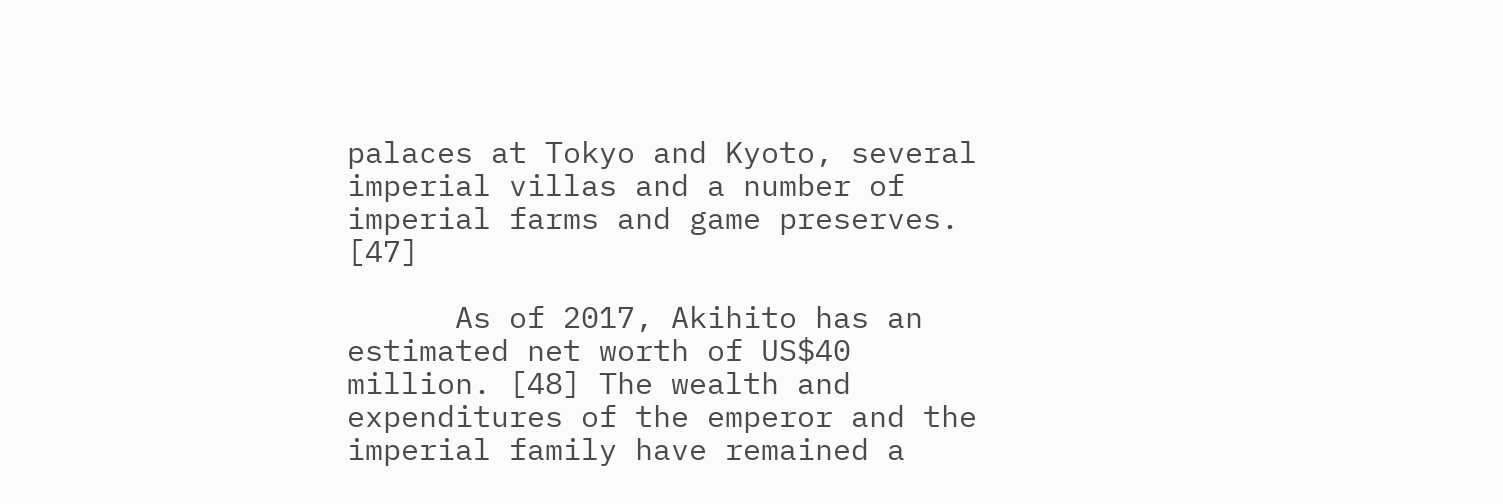palaces at Tokyo and Kyoto, several imperial villas and a number of imperial farms and game preserves. [47]

      As of 2017, Akihito has an estimated net worth of US$40 million. [48] The wealth and expenditures of the emperor and the imperial family have remained a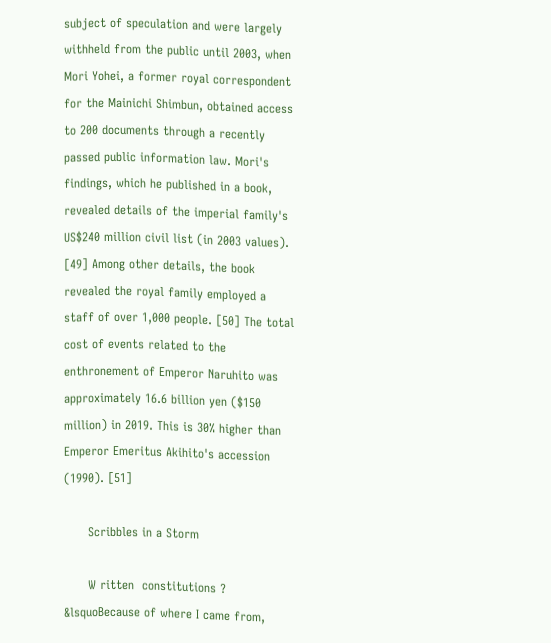subject of speculation and were largely withheld from the public until 2003, when Mori Yohei, a former royal correspondent for the Mainichi Shimbun, obtained access to 200 documents through a recently passed public information law. Mori's findings, which he published in a book, revealed details of the imperial family's US$240 million civil list (in 2003 values). [49] Among other details, the book revealed the royal family employed a staff of over 1,000 people. [50] The total cost of events related to the enthronement of Emperor Naruhito was approximately 16.6 billion yen ($150 million) in 2019. This is 30% higher than Emperor Emeritus Akihito's accession (1990). [51]

      Scribbles in a Storm

      W ritten  constitutions ? &lsquoBecause of where I came from,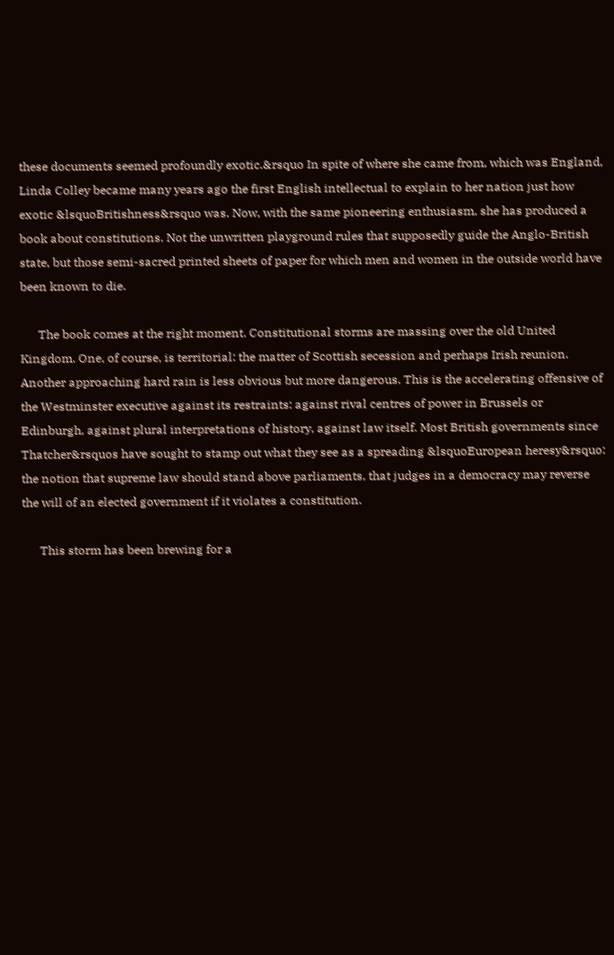these documents seemed profoundly exotic.&rsquo In spite of where she came from, which was England, Linda Colley became many years ago the first English intellectual to explain to her nation just how exotic &lsquoBritishness&rsquo was. Now, with the same pioneering enthusiasm, she has produced a book about constitutions. Not the unwritten playground rules that supposedly guide the Anglo-British state, but those semi-sacred printed sheets of paper for which men and women in the outside world have been known to die.

      The book comes at the right moment. Constitutional storms are massing over the old United Kingdom. One, of course, is territorial: the matter of Scottish secession and perhaps Irish reunion. Another approaching hard rain is less obvious but more dangerous. This is the accelerating offensive of the Westminster executive against its restraints: against rival centres of power in Brussels or Edinburgh, against plural interpretations of history, against law itself. Most British governments since Thatcher&rsquos have sought to stamp out what they see as a spreading &lsquoEuropean heresy&rsquo: the notion that supreme law should stand above parliaments, that judges in a democracy may reverse the will of an elected government if it violates a constitution.

      This storm has been brewing for a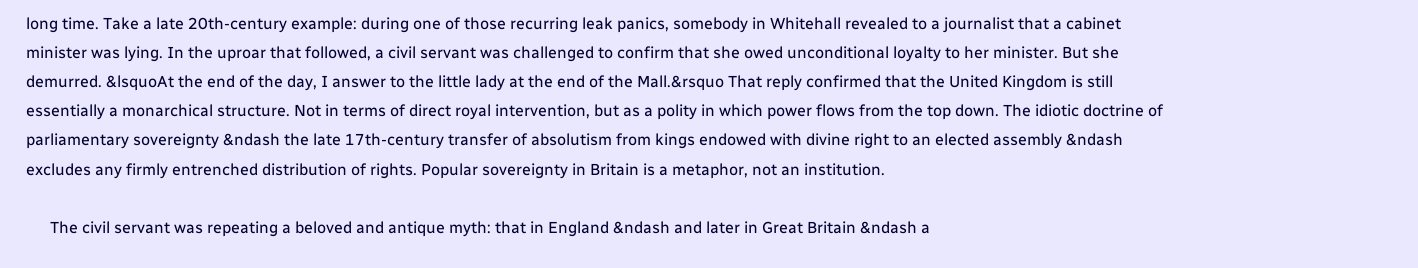long time. Take a late 20th-century example: during one of those recurring leak panics, somebody in Whitehall revealed to a journalist that a cabinet minister was lying. In the uproar that followed, a civil servant was challenged to confirm that she owed unconditional loyalty to her minister. But she demurred. &lsquoAt the end of the day, I answer to the little lady at the end of the Mall.&rsquo That reply confirmed that the United Kingdom is still essentially a monarchical structure. Not in terms of direct royal intervention, but as a polity in which power flows from the top down. The idiotic doctrine of parliamentary sovereignty &ndash the late 17th-century transfer of absolutism from kings endowed with divine right to an elected assembly &ndash excludes any firmly entrenched distribution of rights. Popular sovereignty in Britain is a metaphor, not an institution.

      The civil servant was repeating a beloved and antique myth: that in England &ndash and later in Great Britain &ndash a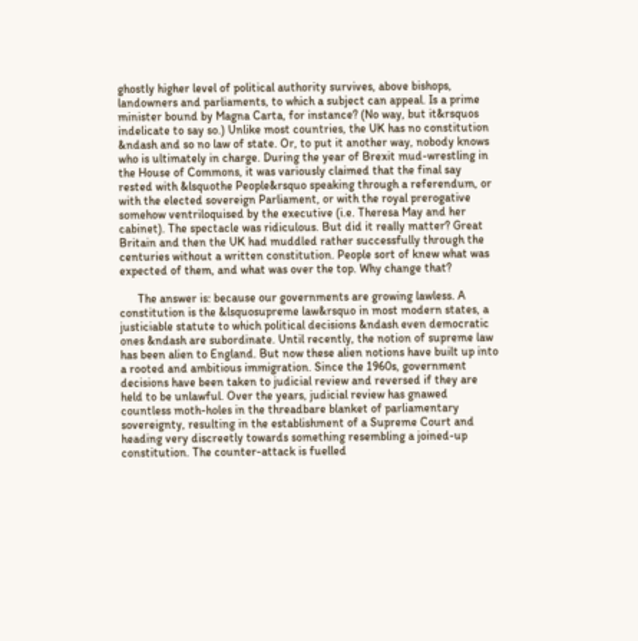ghostly higher level of political authority survives, above bishops, landowners and parliaments, to which a subject can appeal. Is a prime minister bound by Magna Carta, for instance? (No way, but it&rsquos indelicate to say so.) Unlike most countries, the UK has no constitution &ndash and so no law of state. Or, to put it another way, nobody knows who is ultimately in charge. During the year of Brexit mud-wrestling in the House of Commons, it was variously claimed that the final say rested with &lsquothe People&rsquo speaking through a referendum, or with the elected sovereign Parliament, or with the royal prerogative somehow ventriloquised by the executive (i.e. Theresa May and her cabinet). The spectacle was ridiculous. But did it really matter? Great Britain and then the UK had muddled rather successfully through the centuries without a written constitution. People sort of knew what was expected of them, and what was over the top. Why change that?

      The answer is: because our governments are growing lawless. A constitution is the &lsquosupreme law&rsquo in most modern states, a justiciable statute to which political decisions &ndash even democratic ones &ndash are subordinate. Until recently, the notion of supreme law has been alien to England. But now these alien notions have built up into a rooted and ambitious immigration. Since the 1960s, government decisions have been taken to judicial review and reversed if they are held to be unlawful. Over the years, judicial review has gnawed countless moth-holes in the threadbare blanket of parliamentary sovereignty, resulting in the establishment of a Supreme Court and heading very discreetly towards something resembling a joined-up constitution. The counter-attack is fuelled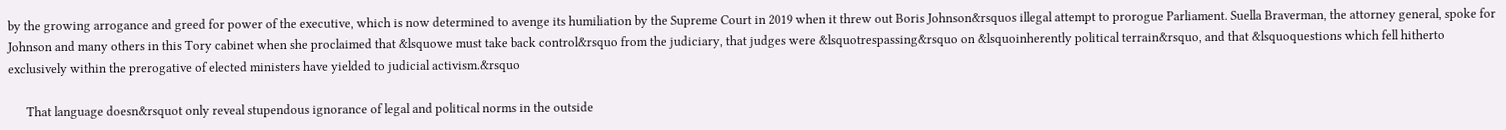by the growing arrogance and greed for power of the executive, which is now determined to avenge its humiliation by the Supreme Court in 2019 when it threw out Boris Johnson&rsquos illegal attempt to prorogue Parliament. Suella Braverman, the attorney general, spoke for Johnson and many others in this Tory cabinet when she proclaimed that &lsquowe must take back control&rsquo from the judiciary, that judges were &lsquotrespassing&rsquo on &lsquoinherently political terrain&rsquo, and that &lsquoquestions which fell hitherto exclusively within the prerogative of elected ministers have yielded to judicial activism.&rsquo

      That language doesn&rsquot only reveal stupendous ignorance of legal and political norms in the outside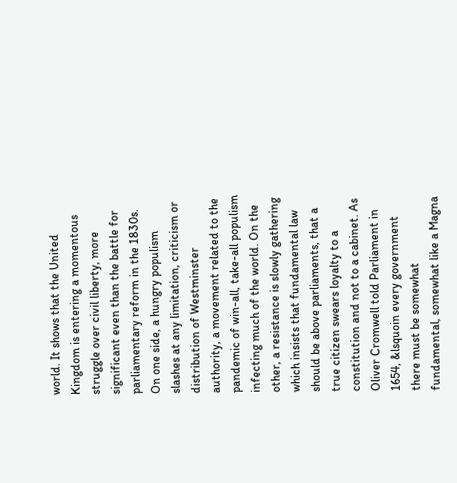world. It shows that the United Kingdom is entering a momentous struggle over civil liberty, more significant even than the battle for parliamentary reform in the 1830s. On one side, a hungry populism slashes at any limitation, criticism or distribution of Westminster authority, a movement related to the pandemic of win-all, take-all populism infecting much of the world. On the other, a resistance is slowly gathering which insists that fundamental law should be above parliaments, that a true citizen swears loyalty to a constitution and not to a cabinet. As Oliver Cromwell told Parliament in 1654, &lsquoin every government there must be somewhat fundamental, somewhat like a Magna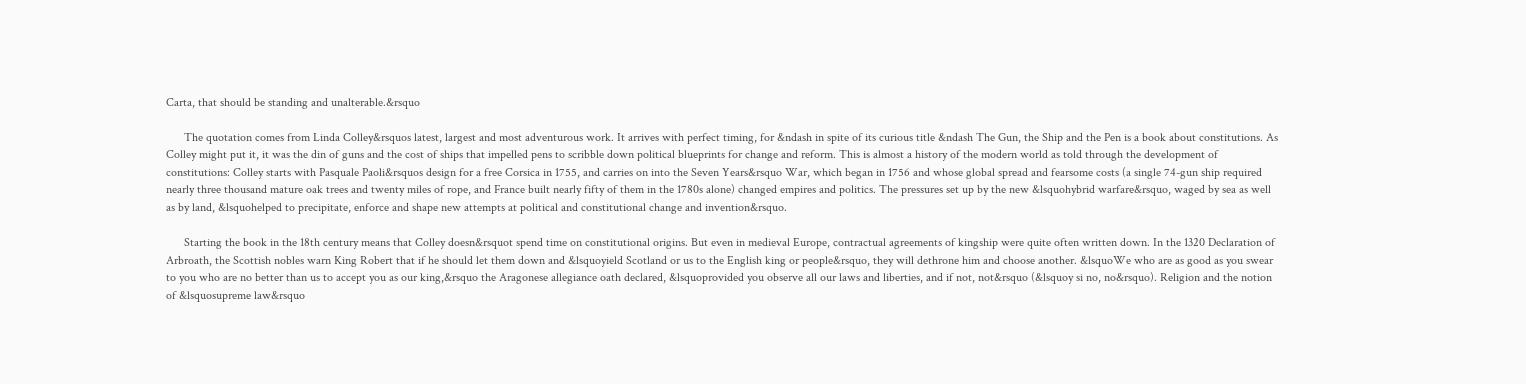Carta, that should be standing and unalterable.&rsquo

      The quotation comes from Linda Colley&rsquos latest, largest and most adventurous work. It arrives with perfect timing, for &ndash in spite of its curious title &ndash The Gun, the Ship and the Pen is a book about constitutions. As Colley might put it, it was the din of guns and the cost of ships that impelled pens to scribble down political blueprints for change and reform. This is almost a history of the modern world as told through the development of constitutions: Colley starts with Pasquale Paoli&rsquos design for a free Corsica in 1755, and carries on into the Seven Years&rsquo War, which began in 1756 and whose global spread and fearsome costs (a single 74-gun ship required nearly three thousand mature oak trees and twenty miles of rope, and France built nearly fifty of them in the 1780s alone) changed empires and politics. The pressures set up by the new &lsquohybrid warfare&rsquo, waged by sea as well as by land, &lsquohelped to precipitate, enforce and shape new attempts at political and constitutional change and invention&rsquo.

      Starting the book in the 18th century means that Colley doesn&rsquot spend time on constitutional origins. But even in medieval Europe, contractual agreements of kingship were quite often written down. In the 1320 Declaration of Arbroath, the Scottish nobles warn King Robert that if he should let them down and &lsquoyield Scotland or us to the English king or people&rsquo, they will dethrone him and choose another. &lsquoWe who are as good as you swear to you who are no better than us to accept you as our king,&rsquo the Aragonese allegiance oath declared, &lsquoprovided you observe all our laws and liberties, and if not, not&rsquo (&lsquoy si no, no&rsquo). Religion and the notion of &lsquosupreme law&rsquo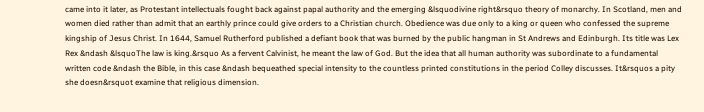came into it later, as Protestant intellectuals fought back against papal authority and the emerging &lsquodivine right&rsquo theory of monarchy. In Scotland, men and women died rather than admit that an earthly prince could give orders to a Christian church. Obedience was due only to a king or queen who confessed the supreme kingship of Jesus Christ. In 1644, Samuel Rutherford published a defiant book that was burned by the public hangman in St Andrews and Edinburgh. Its title was Lex Rex &ndash &lsquoThe law is king.&rsquo As a fervent Calvinist, he meant the law of God. But the idea that all human authority was subordinate to a fundamental written code &ndash the Bible, in this case &ndash bequeathed special intensity to the countless printed constitutions in the period Colley discusses. It&rsquos a pity she doesn&rsquot examine that religious dimension.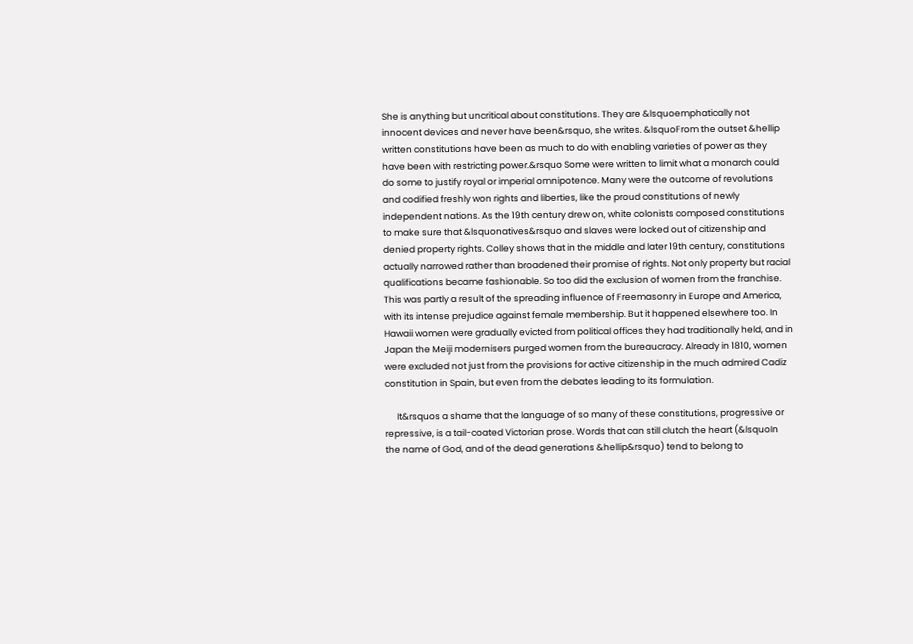She is anything but uncritical about constitutions. They are &lsquoemphatically not innocent devices and never have been&rsquo, she writes. &lsquoFrom the outset &hellip written constitutions have been as much to do with enabling varieties of power as they have been with restricting power.&rsquo Some were written to limit what a monarch could do some to justify royal or imperial omnipotence. Many were the outcome of revolutions and codified freshly won rights and liberties, like the proud constitutions of newly independent nations. As the 19th century drew on, white colonists composed constitutions to make sure that &lsquonatives&rsquo and slaves were locked out of citizenship and denied property rights. Colley shows that in the middle and later 19th century, constitutions actually narrowed rather than broadened their promise of rights. Not only property but racial qualifications became fashionable. So too did the exclusion of women from the franchise. This was partly a result of the spreading influence of Freemasonry in Europe and America, with its intense prejudice against female membership. But it happened elsewhere too. In Hawaii women were gradually evicted from political offices they had traditionally held, and in Japan the Meiji modernisers purged women from the bureaucracy. Already in 1810, women were excluded not just from the provisions for active citizenship in the much admired Cadiz constitution in Spain, but even from the debates leading to its formulation.

      It&rsquos a shame that the language of so many of these constitutions, progressive or repressive, is a tail-coated Victorian prose. Words that can still clutch the heart (&lsquoIn the name of God, and of the dead generations &hellip&rsquo) tend to belong to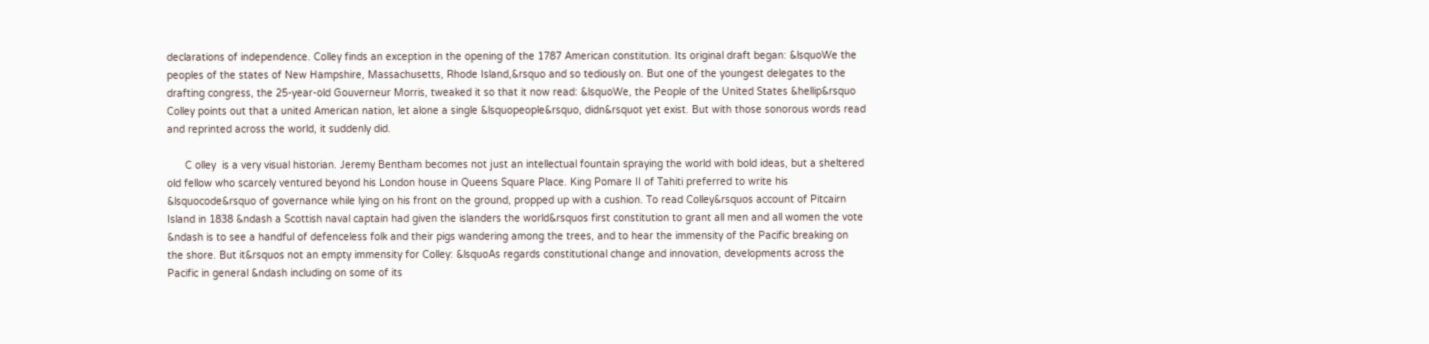declarations of independence. Colley finds an exception in the opening of the 1787 American constitution. Its original draft began: &lsquoWe the peoples of the states of New Hampshire, Massachusetts, Rhode Island,&rsquo and so tediously on. But one of the youngest delegates to the drafting congress, the 25-year-old Gouverneur Morris, tweaked it so that it now read: &lsquoWe, the People of the United States &hellip&rsquo Colley points out that a united American nation, let alone a single &lsquopeople&rsquo, didn&rsquot yet exist. But with those sonorous words read and reprinted across the world, it suddenly did.

      C olley  is a very visual historian. Jeremy Bentham becomes not just an intellectual fountain spraying the world with bold ideas, but a sheltered old fellow who scarcely ventured beyond his London house in Queens Square Place. King Pomare II of Tahiti preferred to write his &lsquocode&rsquo of governance while lying on his front on the ground, propped up with a cushion. To read Colley&rsquos account of Pitcairn Island in 1838 &ndash a Scottish naval captain had given the islanders the world&rsquos first constitution to grant all men and all women the vote &ndash is to see a handful of defenceless folk and their pigs wandering among the trees, and to hear the immensity of the Pacific breaking on the shore. But it&rsquos not an empty immensity for Colley: &lsquoAs regards constitutional change and innovation, developments across the Pacific in general &ndash including on some of its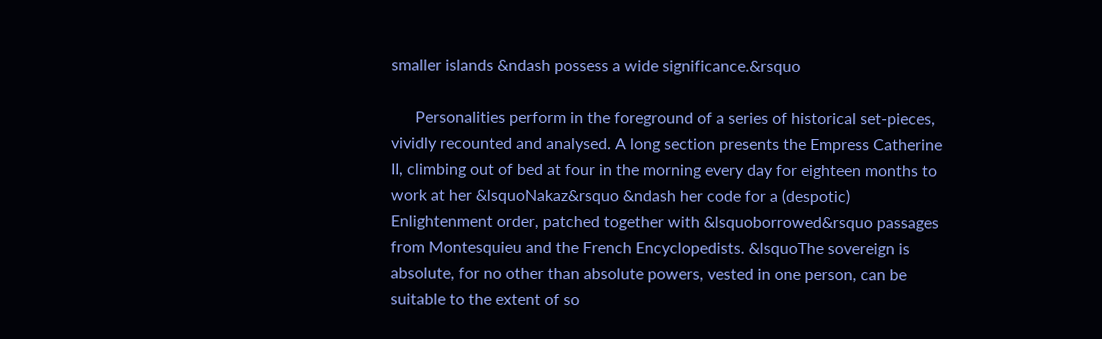smaller islands &ndash possess a wide significance.&rsquo

      Personalities perform in the foreground of a series of historical set-pieces, vividly recounted and analysed. A long section presents the Empress Catherine II, climbing out of bed at four in the morning every day for eighteen months to work at her &lsquoNakaz&rsquo &ndash her code for a (despotic) Enlightenment order, patched together with &lsquoborrowed&rsquo passages from Montesquieu and the French Encyclopedists. &lsquoThe sovereign is absolute, for no other than absolute powers, vested in one person, can be suitable to the extent of so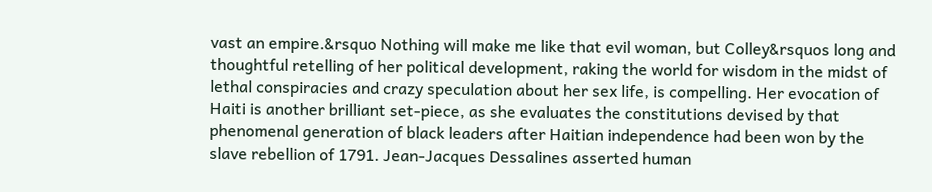vast an empire.&rsquo Nothing will make me like that evil woman, but Colley&rsquos long and thoughtful retelling of her political development, raking the world for wisdom in the midst of lethal conspiracies and crazy speculation about her sex life, is compelling. Her evocation of Haiti is another brilliant set-piece, as she evaluates the constitutions devised by that phenomenal generation of black leaders after Haitian independence had been won by the slave rebellion of 1791. Jean-Jacques Dessalines asserted human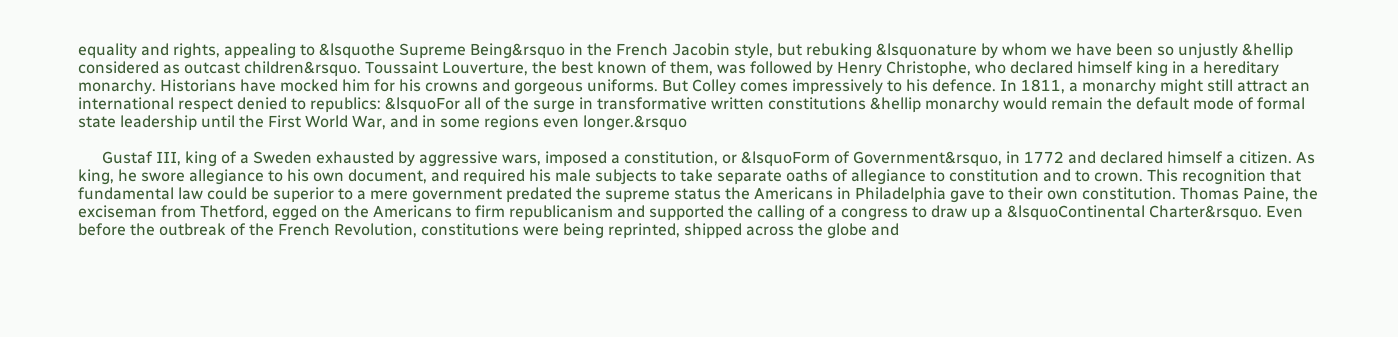equality and rights, appealing to &lsquothe Supreme Being&rsquo in the French Jacobin style, but rebuking &lsquonature by whom we have been so unjustly &hellip considered as outcast children&rsquo. Toussaint Louverture, the best known of them, was followed by Henry Christophe, who declared himself king in a hereditary monarchy. Historians have mocked him for his crowns and gorgeous uniforms. But Colley comes impressively to his defence. In 1811, a monarchy might still attract an international respect denied to republics: &lsquoFor all of the surge in transformative written constitutions &hellip monarchy would remain the default mode of formal state leadership until the First World War, and in some regions even longer.&rsquo

      Gustaf III, king of a Sweden exhausted by aggressive wars, imposed a constitution, or &lsquoForm of Government&rsquo, in 1772 and declared himself a citizen. As king, he swore allegiance to his own document, and required his male subjects to take separate oaths of allegiance to constitution and to crown. This recognition that fundamental law could be superior to a mere government predated the supreme status the Americans in Philadelphia gave to their own constitution. Thomas Paine, the exciseman from Thetford, egged on the Americans to firm republicanism and supported the calling of a congress to draw up a &lsquoContinental Charter&rsquo. Even before the outbreak of the French Revolution, constitutions were being reprinted, shipped across the globe and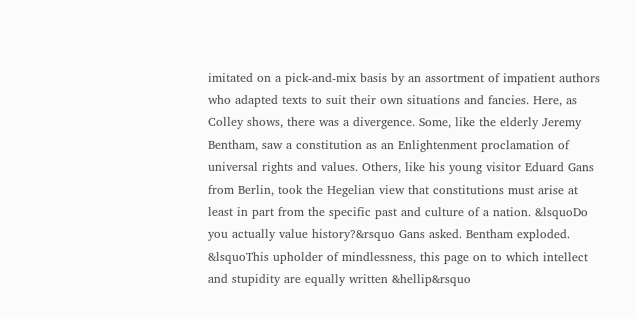imitated on a pick-and-mix basis by an assortment of impatient authors who adapted texts to suit their own situations and fancies. Here, as Colley shows, there was a divergence. Some, like the elderly Jeremy Bentham, saw a constitution as an Enlightenment proclamation of universal rights and values. Others, like his young visitor Eduard Gans from Berlin, took the Hegelian view that constitutions must arise at least in part from the specific past and culture of a nation. &lsquoDo you actually value history?&rsquo Gans asked. Bentham exploded. &lsquoThis upholder of mindlessness, this page on to which intellect and stupidity are equally written &hellip&rsquo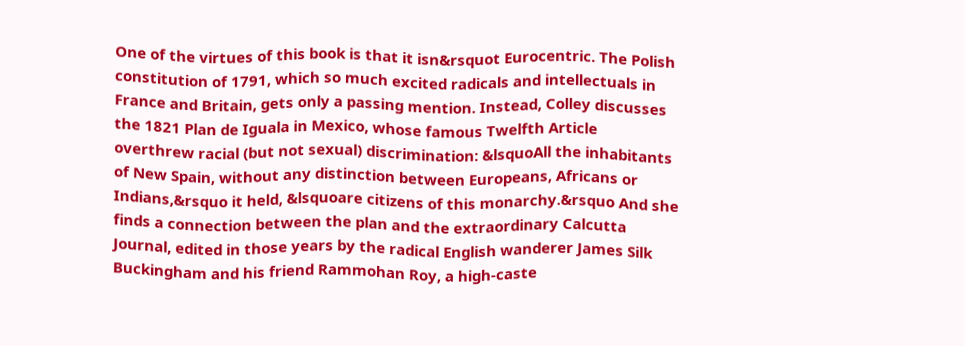One of the virtues of this book is that it isn&rsquot Eurocentric. The Polish constitution of 1791, which so much excited radicals and intellectuals in France and Britain, gets only a passing mention. Instead, Colley discusses the 1821 Plan de Iguala in Mexico, whose famous Twelfth Article overthrew racial (but not sexual) discrimination: &lsquoAll the inhabitants of New Spain, without any distinction between Europeans, Africans or Indians,&rsquo it held, &lsquoare citizens of this monarchy.&rsquo And she finds a connection between the plan and the extraordinary Calcutta Journal, edited in those years by the radical English wanderer James Silk Buckingham and his friend Rammohan Roy, a high-caste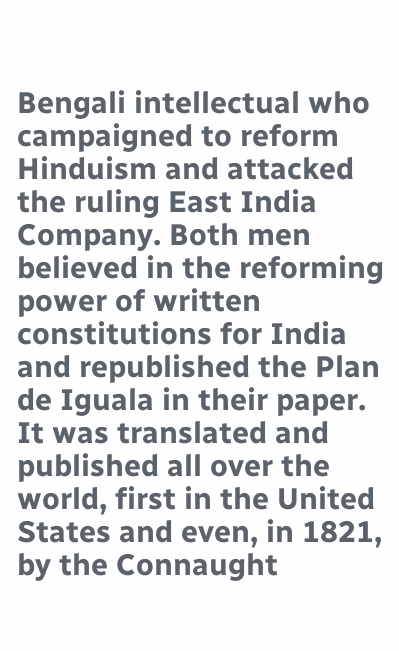Bengali intellectual who campaigned to reform Hinduism and attacked the ruling East India Company. Both men believed in the reforming power of written constitutions for India and republished the Plan de Iguala in their paper. It was translated and published all over the world, first in the United States and even, in 1821, by the Connaught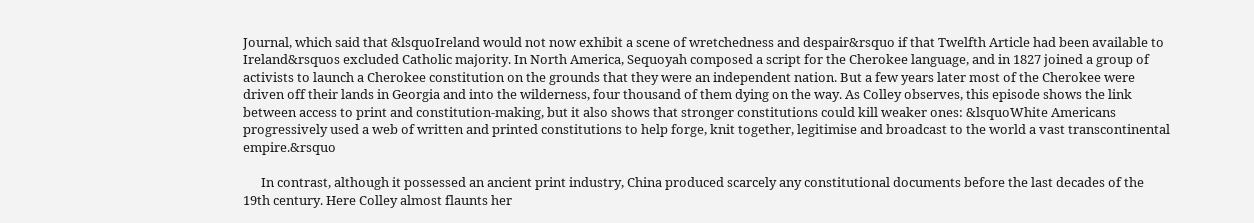Journal, which said that &lsquoIreland would not now exhibit a scene of wretchedness and despair&rsquo if that Twelfth Article had been available to Ireland&rsquos excluded Catholic majority. In North America, Sequoyah composed a script for the Cherokee language, and in 1827 joined a group of activists to launch a Cherokee constitution on the grounds that they were an independent nation. But a few years later most of the Cherokee were driven off their lands in Georgia and into the wilderness, four thousand of them dying on the way. As Colley observes, this episode shows the link between access to print and constitution-making, but it also shows that stronger constitutions could kill weaker ones: &lsquoWhite Americans progressively used a web of written and printed constitutions to help forge, knit together, legitimise and broadcast to the world a vast transcontinental empire.&rsquo

      In contrast, although it possessed an ancient print industry, China produced scarcely any constitutional documents before the last decades of the 19th century. Here Colley almost flaunts her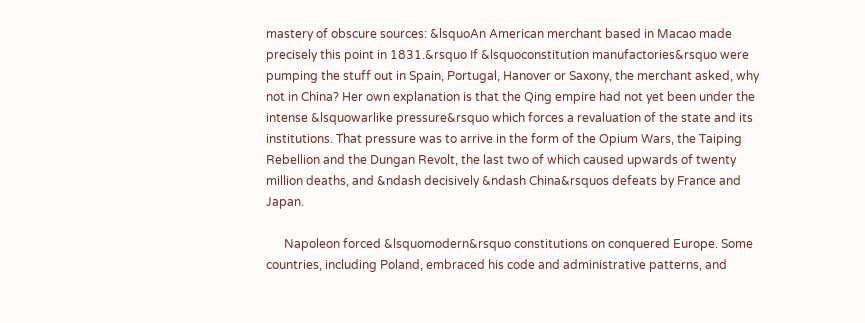mastery of obscure sources: &lsquoAn American merchant based in Macao made precisely this point in 1831.&rsquo If &lsquoconstitution manufactories&rsquo were pumping the stuff out in Spain, Portugal, Hanover or Saxony, the merchant asked, why not in China? Her own explanation is that the Qing empire had not yet been under the intense &lsquowarlike pressure&rsquo which forces a revaluation of the state and its institutions. That pressure was to arrive in the form of the Opium Wars, the Taiping Rebellion and the Dungan Revolt, the last two of which caused upwards of twenty million deaths, and &ndash decisively &ndash China&rsquos defeats by France and Japan.

      Napoleon forced &lsquomodern&rsquo constitutions on conquered Europe. Some countries, including Poland, embraced his code and administrative patterns, and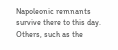Napoleonic remnants survive there to this day. Others, such as the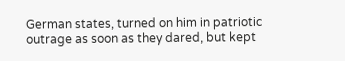German states, turned on him in patriotic outrage as soon as they dared, but kept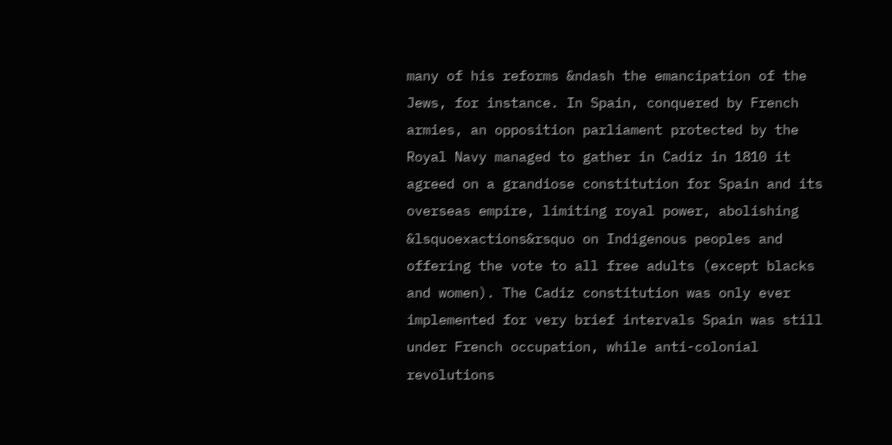many of his reforms &ndash the emancipation of the Jews, for instance. In Spain, conquered by French armies, an opposition parliament protected by the Royal Navy managed to gather in Cadiz in 1810 it agreed on a grandiose constitution for Spain and its overseas empire, limiting royal power, abolishing &lsquoexactions&rsquo on Indigenous peoples and offering the vote to all free adults (except blacks and women). The Cadiz constitution was only ever implemented for very brief intervals Spain was still under French occupation, while anti-colonial revolutions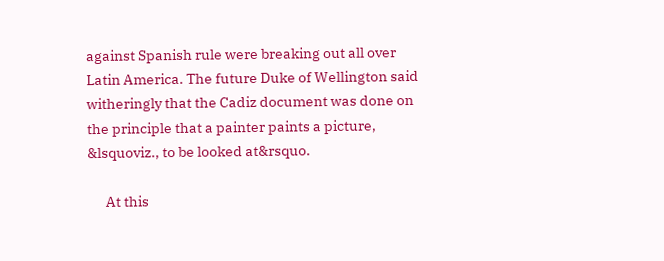against Spanish rule were breaking out all over Latin America. The future Duke of Wellington said witheringly that the Cadiz document was done on the principle that a painter paints a picture, &lsquoviz., to be looked at&rsquo.

      At this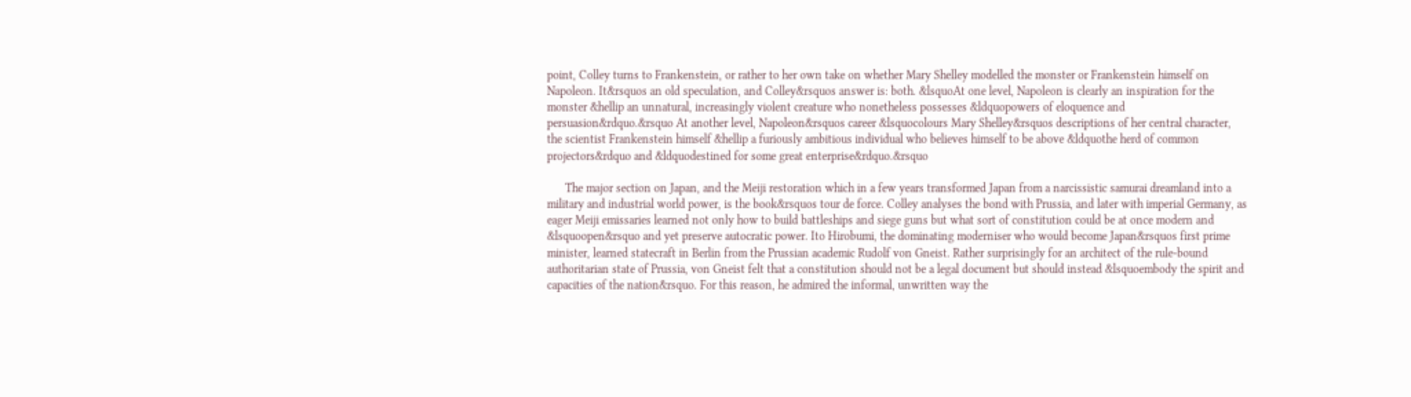point, Colley turns to Frankenstein, or rather to her own take on whether Mary Shelley modelled the monster or Frankenstein himself on Napoleon. It&rsquos an old speculation, and Colley&rsquos answer is: both. &lsquoAt one level, Napoleon is clearly an inspiration for the monster &hellip an unnatural, increasingly violent creature who nonetheless possesses &ldquopowers of eloquence and persuasion&rdquo.&rsquo At another level, Napoleon&rsquos career &lsquocolours Mary Shelley&rsquos descriptions of her central character, the scientist Frankenstein himself &hellip a furiously ambitious individual who believes himself to be above &ldquothe herd of common projectors&rdquo and &ldquodestined for some great enterprise&rdquo.&rsquo

      The major section on Japan, and the Meiji restoration which in a few years transformed Japan from a narcissistic samurai dreamland into a military and industrial world power, is the book&rsquos tour de force. Colley analyses the bond with Prussia, and later with imperial Germany, as eager Meiji emissaries learned not only how to build battleships and siege guns but what sort of constitution could be at once modern and &lsquoopen&rsquo and yet preserve autocratic power. Ito Hirobumi, the dominating moderniser who would become Japan&rsquos first prime minister, learned statecraft in Berlin from the Prussian academic Rudolf von Gneist. Rather surprisingly for an architect of the rule-bound authoritarian state of Prussia, von Gneist felt that a constitution should not be a legal document but should instead &lsquoembody the spirit and capacities of the nation&rsquo. For this reason, he admired the informal, unwritten way the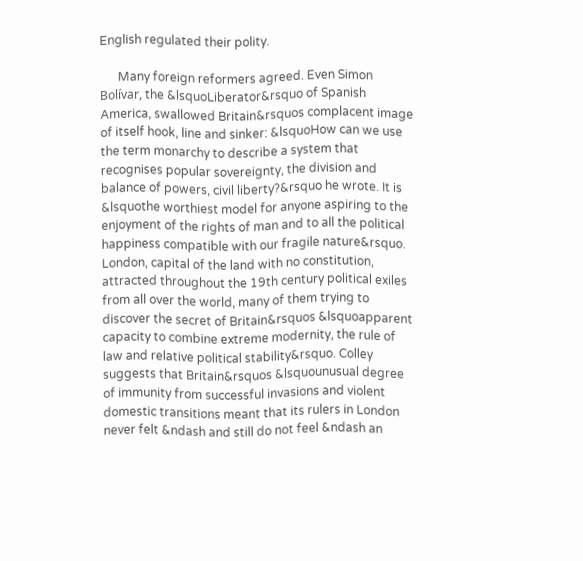English regulated their polity.

      Many foreign reformers agreed. Even Simon Bolívar, the &lsquoLiberator&rsquo of Spanish America, swallowed Britain&rsquos complacent image of itself hook, line and sinker: &lsquoHow can we use the term monarchy to describe a system that recognises popular sovereignty, the division and balance of powers, civil liberty?&rsquo he wrote. It is &lsquothe worthiest model for anyone aspiring to the enjoyment of the rights of man and to all the political happiness compatible with our fragile nature&rsquo. London, capital of the land with no constitution, attracted throughout the 19th century political exiles from all over the world, many of them trying to discover the secret of Britain&rsquos &lsquoapparent capacity to combine extreme modernity, the rule of law and relative political stability&rsquo. Colley suggests that Britain&rsquos &lsquounusual degree of immunity from successful invasions and violent domestic transitions meant that its rulers in London never felt &ndash and still do not feel &ndash an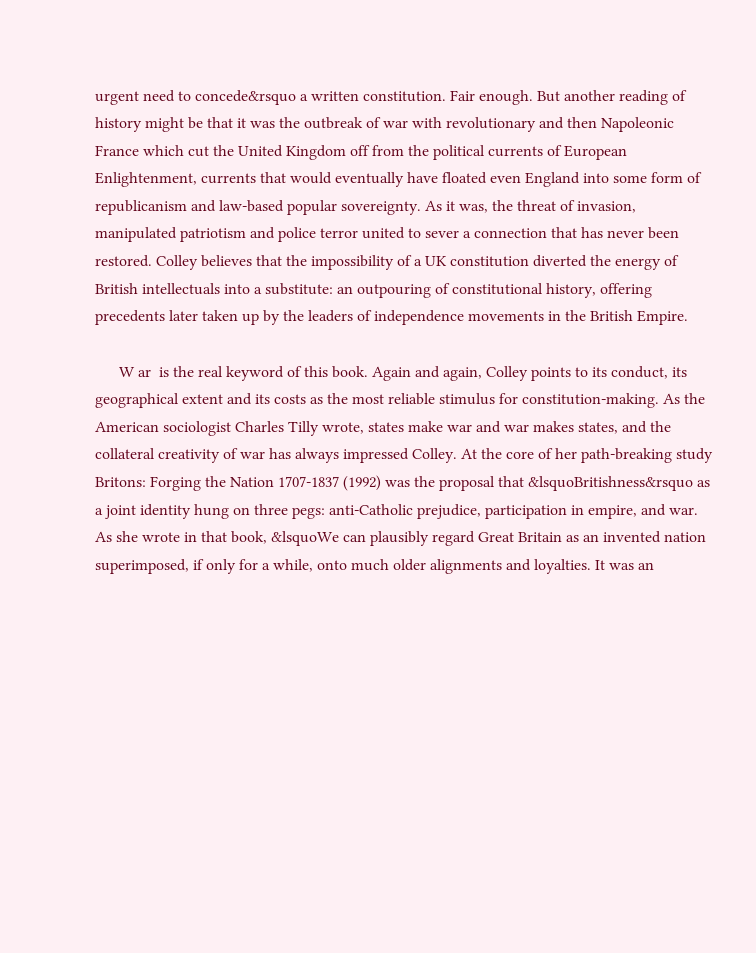urgent need to concede&rsquo a written constitution. Fair enough. But another reading of history might be that it was the outbreak of war with revolutionary and then Napoleonic France which cut the United Kingdom off from the political currents of European Enlightenment, currents that would eventually have floated even England into some form of republicanism and law-based popular sovereignty. As it was, the threat of invasion, manipulated patriotism and police terror united to sever a connection that has never been restored. Colley believes that the impossibility of a UK constitution diverted the energy of British intellectuals into a substitute: an outpouring of constitutional history, offering precedents later taken up by the leaders of independence movements in the British Empire.

      W ar  is the real keyword of this book. Again and again, Colley points to its conduct, its geographical extent and its costs as the most reliable stimulus for constitution-making. As the American sociologist Charles Tilly wrote, states make war and war makes states, and the collateral creativity of war has always impressed Colley. At the core of her path-breaking study Britons: Forging the Nation 1707-1837 (1992) was the proposal that &lsquoBritishness&rsquo as a joint identity hung on three pegs: anti-Catholic prejudice, participation in empire, and war. As she wrote in that book, &lsquoWe can plausibly regard Great Britain as an invented nation superimposed, if only for a while, onto much older alignments and loyalties. It was an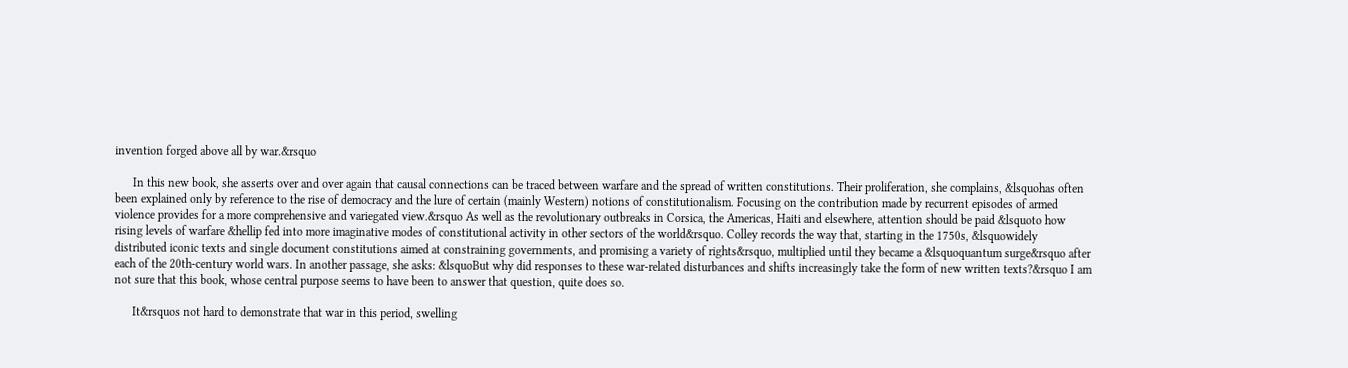invention forged above all by war.&rsquo

      In this new book, she asserts over and over again that causal connections can be traced between warfare and the spread of written constitutions. Their proliferation, she complains, &lsquohas often been explained only by reference to the rise of democracy and the lure of certain (mainly Western) notions of constitutionalism. Focusing on the contribution made by recurrent episodes of armed violence provides for a more comprehensive and variegated view.&rsquo As well as the revolutionary outbreaks in Corsica, the Americas, Haiti and elsewhere, attention should be paid &lsquoto how rising levels of warfare &hellip fed into more imaginative modes of constitutional activity in other sectors of the world&rsquo. Colley records the way that, starting in the 1750s, &lsquowidely distributed iconic texts and single document constitutions aimed at constraining governments, and promising a variety of rights&rsquo, multiplied until they became a &lsquoquantum surge&rsquo after each of the 20th-century world wars. In another passage, she asks: &lsquoBut why did responses to these war-related disturbances and shifts increasingly take the form of new written texts?&rsquo I am not sure that this book, whose central purpose seems to have been to answer that question, quite does so.

      It&rsquos not hard to demonstrate that war in this period, swelling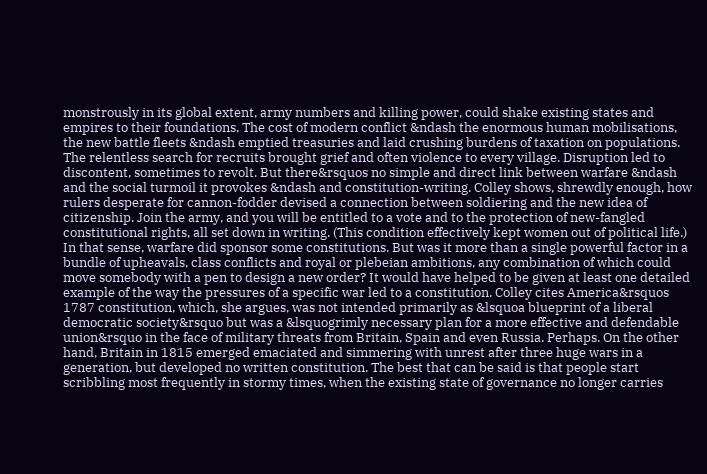monstrously in its global extent, army numbers and killing power, could shake existing states and empires to their foundations. The cost of modern conflict &ndash the enormous human mobilisations, the new battle fleets &ndash emptied treasuries and laid crushing burdens of taxation on populations. The relentless search for recruits brought grief and often violence to every village. Disruption led to discontent, sometimes to revolt. But there&rsquos no simple and direct link between warfare &ndash and the social turmoil it provokes &ndash and constitution-writing. Colley shows, shrewdly enough, how rulers desperate for cannon-fodder devised a connection between soldiering and the new idea of citizenship. Join the army, and you will be entitled to a vote and to the protection of new-fangled constitutional rights, all set down in writing. (This condition effectively kept women out of political life.) In that sense, warfare did sponsor some constitutions. But was it more than a single powerful factor in a bundle of upheavals, class conflicts and royal or plebeian ambitions, any combination of which could move somebody with a pen to design a new order? It would have helped to be given at least one detailed example of the way the pressures of a specific war led to a constitution. Colley cites America&rsquos 1787 constitution, which, she argues, was not intended primarily as &lsquoa blueprint of a liberal democratic society&rsquo but was a &lsquogrimly necessary plan for a more effective and defendable union&rsquo in the face of military threats from Britain, Spain and even Russia. Perhaps. On the other hand, Britain in 1815 emerged emaciated and simmering with unrest after three huge wars in a generation, but developed no written constitution. The best that can be said is that people start scribbling most frequently in stormy times, when the existing state of governance no longer carries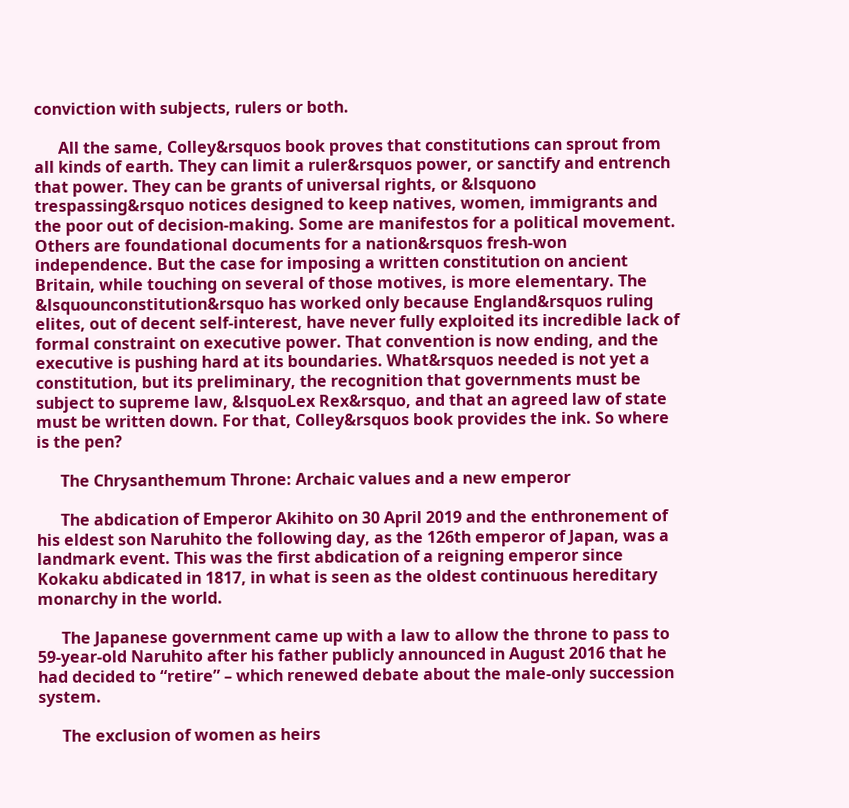conviction with subjects, rulers or both.

      All the same, Colley&rsquos book proves that constitutions can sprout from all kinds of earth. They can limit a ruler&rsquos power, or sanctify and entrench that power. They can be grants of universal rights, or &lsquono trespassing&rsquo notices designed to keep natives, women, immigrants and the poor out of decision-making. Some are manifestos for a political movement. Others are foundational documents for a nation&rsquos fresh-won independence. But the case for imposing a written constitution on ancient Britain, while touching on several of those motives, is more elementary. The &lsquounconstitution&rsquo has worked only because England&rsquos ruling elites, out of decent self-interest, have never fully exploited its incredible lack of formal constraint on executive power. That convention is now ending, and the executive is pushing hard at its boundaries. What&rsquos needed is not yet a constitution, but its preliminary, the recognition that governments must be subject to supreme law, &lsquoLex Rex&rsquo, and that an agreed law of state must be written down. For that, Colley&rsquos book provides the ink. So where is the pen?

      The Chrysanthemum Throne: Archaic values and a new emperor

      The abdication of Emperor Akihito on 30 April 2019 and the enthronement of his eldest son Naruhito the following day, as the 126th emperor of Japan, was a landmark event. This was the first abdication of a reigning emperor since Kokaku abdicated in 1817, in what is seen as the oldest continuous hereditary monarchy in the world.

      The Japanese government came up with a law to allow the throne to pass to 59-year-old Naruhito after his father publicly announced in August 2016 that he had decided to “retire” – which renewed debate about the male-only succession system.

      The exclusion of women as heirs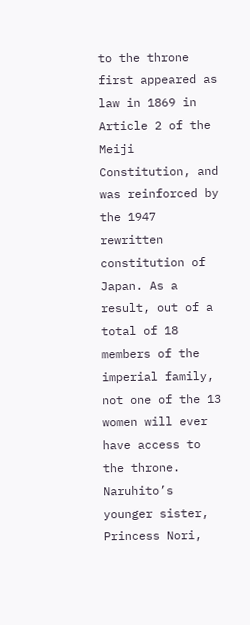to the throne first appeared as law in 1869 in Article 2 of the Meiji Constitution, and was reinforced by the 1947 rewritten constitution of Japan. As a result, out of a total of 18 members of the imperial family, not one of the 13 women will ever have access to the throne. Naruhito’s younger sister, Princess Nori,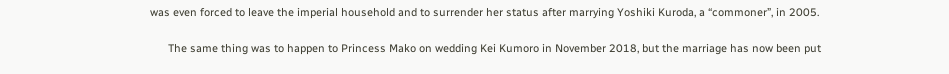was even forced to leave the imperial household and to surrender her status after marrying Yoshiki Kuroda, a “commoner”, in 2005.

      The same thing was to happen to Princess Mako on wedding Kei Kumoro in November 2018, but the marriage has now been put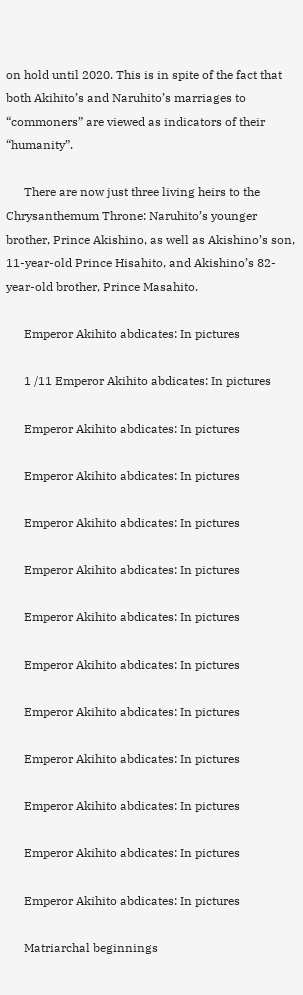on hold until 2020. This is in spite of the fact that both Akihito’s and Naruhito’s marriages to “commoners” are viewed as indicators of their “humanity”.

      There are now just three living heirs to the Chrysanthemum Throne: Naruhito’s younger brother, Prince Akishino, as well as Akishino’s son, 11-year-old Prince Hisahito, and Akishino’s 82-year-old brother, Prince Masahito.

      Emperor Akihito abdicates: In pictures

      1 /11 Emperor Akihito abdicates: In pictures

      Emperor Akihito abdicates: In pictures

      Emperor Akihito abdicates: In pictures

      Emperor Akihito abdicates: In pictures

      Emperor Akihito abdicates: In pictures

      Emperor Akihito abdicates: In pictures

      Emperor Akihito abdicates: In pictures

      Emperor Akihito abdicates: In pictures

      Emperor Akihito abdicates: In pictures

      Emperor Akihito abdicates: In pictures

      Emperor Akihito abdicates: In pictures

      Emperor Akihito abdicates: In pictures

      Matriarchal beginnings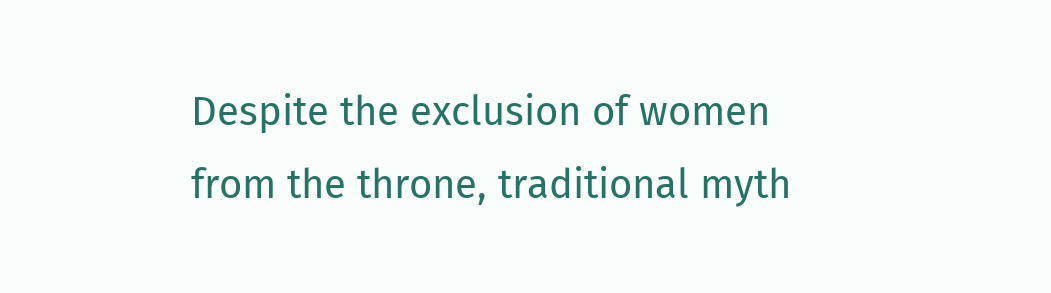Despite the exclusion of women from the throne, traditional myth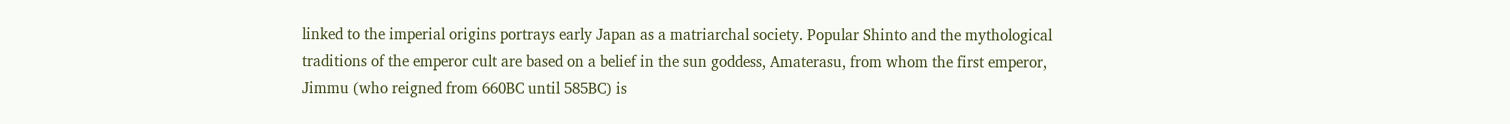linked to the imperial origins portrays early Japan as a matriarchal society. Popular Shinto and the mythological traditions of the emperor cult are based on a belief in the sun goddess, Amaterasu, from whom the first emperor, Jimmu (who reigned from 660BC until 585BC) is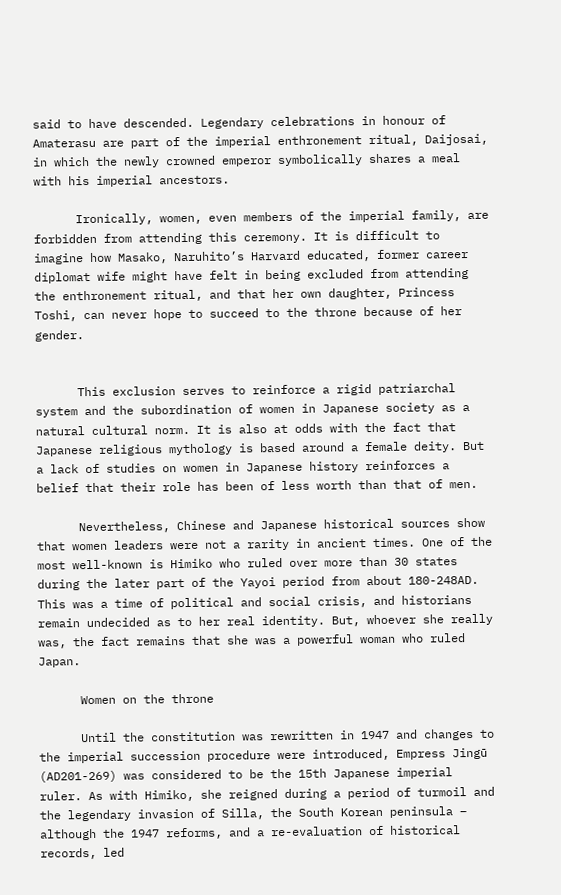said to have descended. Legendary celebrations in honour of Amaterasu are part of the imperial enthronement ritual, Daijosai, in which the newly crowned emperor symbolically shares a meal with his imperial ancestors.

      Ironically, women, even members of the imperial family, are forbidden from attending this ceremony. It is difficult to imagine how Masako, Naruhito’s Harvard educated, former career diplomat wife might have felt in being excluded from attending the enthronement ritual, and that her own daughter, Princess Toshi, can never hope to succeed to the throne because of her gender.


      This exclusion serves to reinforce a rigid patriarchal system and the subordination of women in Japanese society as a natural cultural norm. It is also at odds with the fact that Japanese religious mythology is based around a female deity. But a lack of studies on women in Japanese history reinforces a belief that their role has been of less worth than that of men.

      Nevertheless, Chinese and Japanese historical sources show that women leaders were not a rarity in ancient times. One of the most well-known is Himiko who ruled over more than 30 states during the later part of the Yayoi period from about 180-248AD. This was a time of political and social crisis, and historians remain undecided as to her real identity. But, whoever she really was, the fact remains that she was a powerful woman who ruled Japan.

      Women on the throne

      Until the constitution was rewritten in 1947 and changes to the imperial succession procedure were introduced, Empress Jingū (AD201-269) was considered to be the 15th Japanese imperial ruler. As with Himiko, she reigned during a period of turmoil and the legendary invasion of Silla, the South Korean peninsula – although the 1947 reforms, and a re-evaluation of historical records, led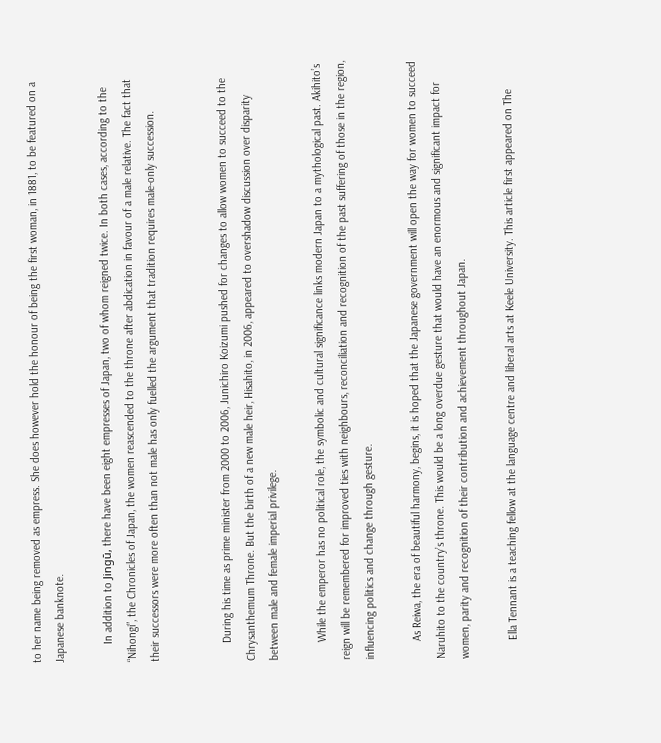to her name being removed as empress. She does however hold the honour of being the first woman, in 1881, to be featured on a Japanese banknote.

      In addition to Jingū, there have been eight empresses of Japan, two of whom reigned twice. In both cases, according to the “Nihongi”, the Chronicles of Japan, the women reascended to the throne after abdication in favour of a male relative. The fact that their successors were more often than not male has only fuelled the argument that tradition requires male-only succession.


      During his time as prime minister from 2000 to 2006, Junichiro Koizumi pushed for changes to allow women to succeed to the Chrysanthemum Throne. But the birth of a new male heir, Hisahito, in 2006, appeared to overshadow discussion over disparity between male and female imperial privilege.

      While the emperor has no political role, the symbolic and cultural significance links modern Japan to a mythological past. Akihito’s reign will be remembered for improved ties with neighbours, reconciliation and recognition of the past suffering of those in the region, influencing politics and change through gesture.

      As Reiwa, the era of beautiful harmony, begins, it is hoped that the Japanese government will open the way for women to succeed Naruhito to the country’s throne. This would be a long overdue gesture that would have an enormous and significant impact for women, parity and recognition of their contribution and achievement throughout Japan.

      Ella Tennant is a teaching fellow at the language centre and liberal arts at Keele University. This article first appeared on The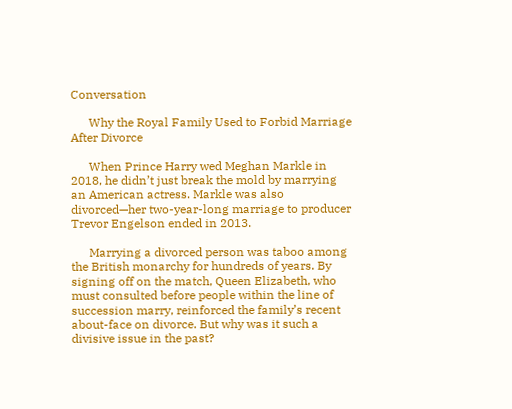Conversation

      Why the Royal Family Used to Forbid Marriage After Divorce

      When Prince Harry wed Meghan Markle in 2018, he didn’t just break the mold by marrying an American actress. Markle was also divorced—her two-year-long marriage to producer Trevor Engelson ended in 2013.

      Marrying a divorced person was taboo among the British monarchy for hundreds of years. By signing off on the match, Queen Elizabeth, who must consulted before people within the line of succession marry, reinforced the family’s recent about-face on divorce. But why was it such a divisive issue in the past?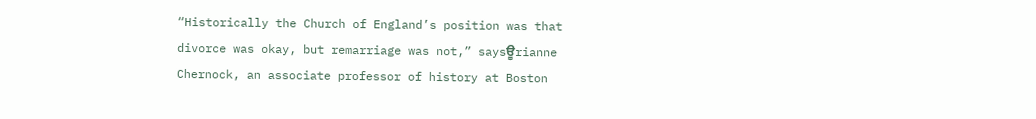“Historically the Church of England’s position was that divorce was okay, but remarriage was not,” saysਊrianne Chernock, an associate professor of history at Boston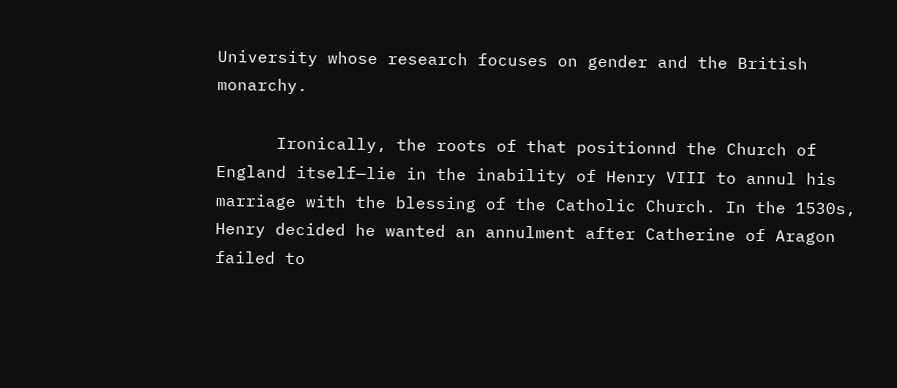University whose research focuses on gender and the British monarchy.

      Ironically, the roots of that positionnd the Church of England itself—lie in the inability of Henry VIII to annul his marriage with the blessing of the Catholic Church. In the 1530s, Henry decided he wanted an annulment after Catherine of Aragon failed to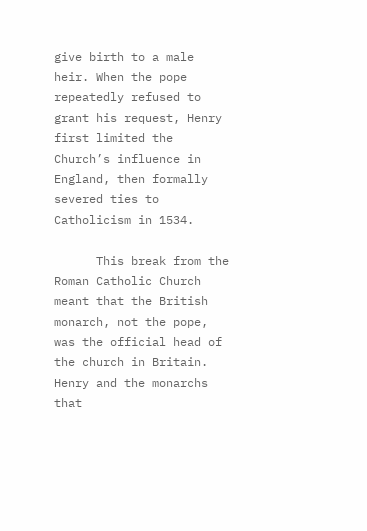give birth to a male heir. When the pope repeatedly refused to grant his request, Henry first limited the Church’s influence in England, then formally severed ties to Catholicism in 1534.

      This break from the Roman Catholic Church meant that the British monarch, not the pope, was the official head of the church in Britain. Henry and the monarchs that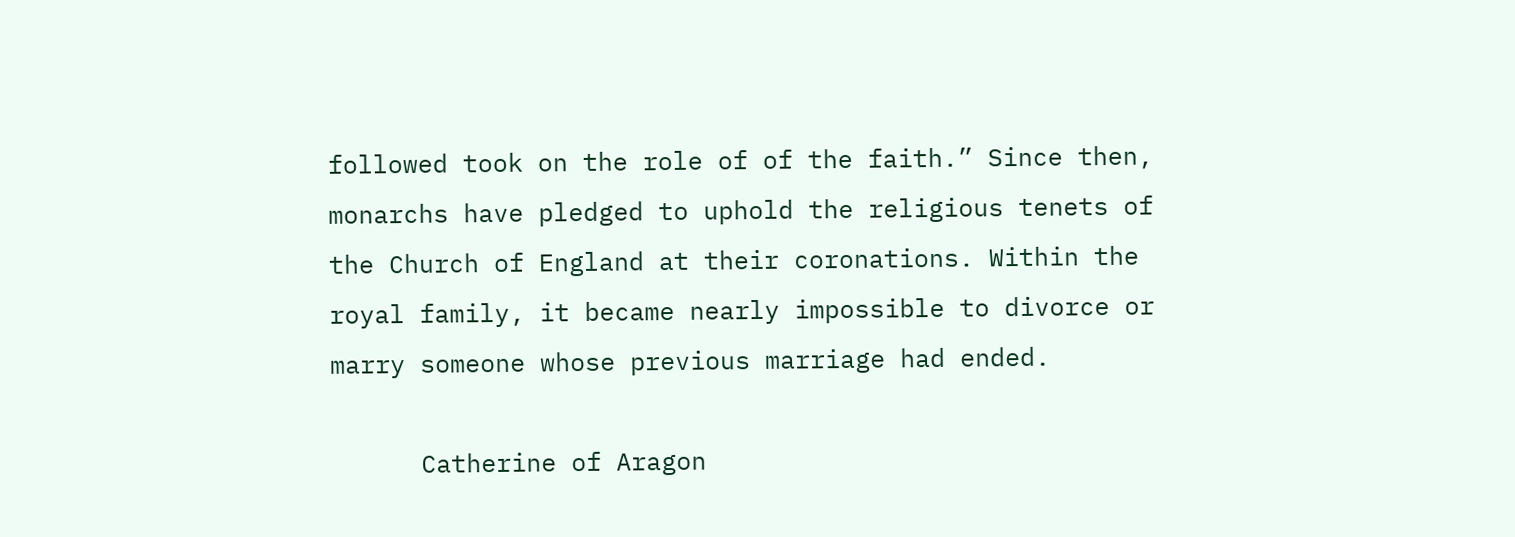followed took on the role of of the faith.” Since then, monarchs have pledged to uphold the religious tenets of the Church of England at their coronations. Within the royal family, it became nearly impossible to divorce or marry someone whose previous marriage had ended.

      Catherine of Aragon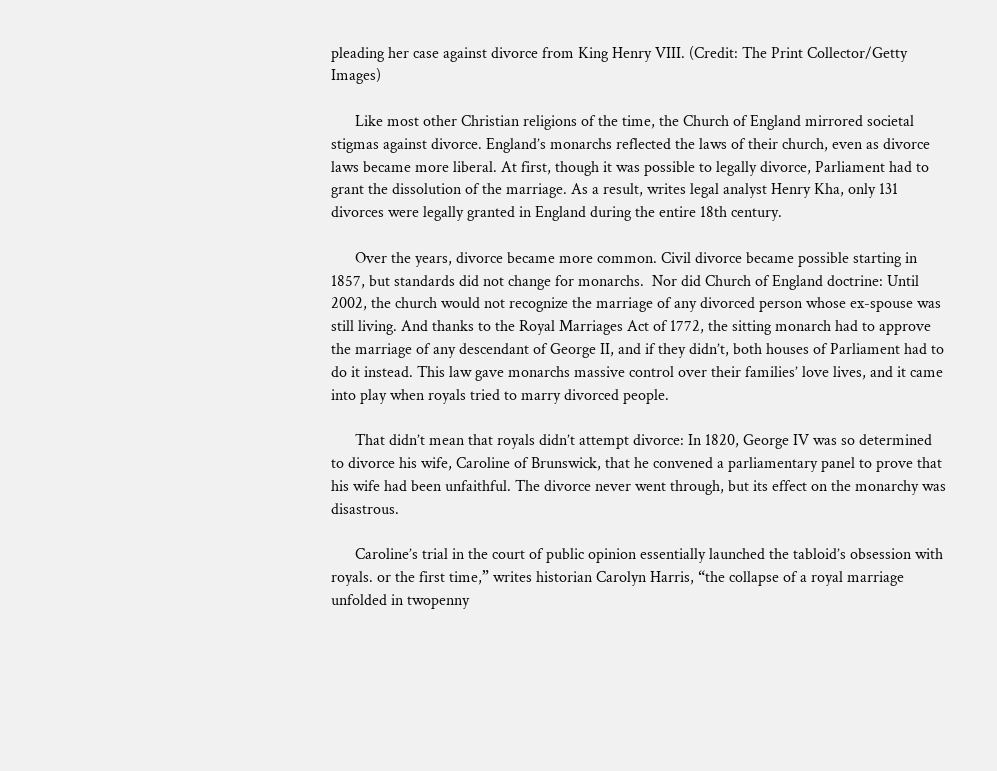pleading her case against divorce from King Henry VIII. (Credit: The Print Collector/Getty Images)

      Like most other Christian religions of the time, the Church of England mirrored societal stigmas against divorce. England’s monarchs reflected the laws of their church, even as divorce laws became more liberal. At first, though it was possible to legally divorce, Parliament had to grant the dissolution of the marriage. As a result, writes legal analyst Henry Kha, only 131 divorces were legally granted in England during the entire 18th century.

      Over the years, divorce became more common. Civil divorce became possible starting in 1857, but standards did not change for monarchs.  Nor did Church of England doctrine: Until 2002, the church would not recognize the marriage of any divorced person whose ex-spouse was still living. And thanks to the Royal Marriages Act of 1772, the sitting monarch had to approve the marriage of any descendant of George II, and if they didn’t, both houses of Parliament had to do it instead. This law gave monarchs massive control over their families’ love lives, and it came into play when royals tried to marry divorced people.

      That didn’t mean that royals didn’t attempt divorce: In 1820, George IV was so determined to divorce his wife, Caroline of Brunswick, that he convened a parliamentary panel to prove that his wife had been unfaithful. The divorce never went through, but its effect on the monarchy was disastrous.

      Caroline’s trial in the court of public opinion essentially launched the tabloid’s obsession with royals. or the first time,” writes historian Carolyn Harris, “the collapse of a royal marriage unfolded in twopenny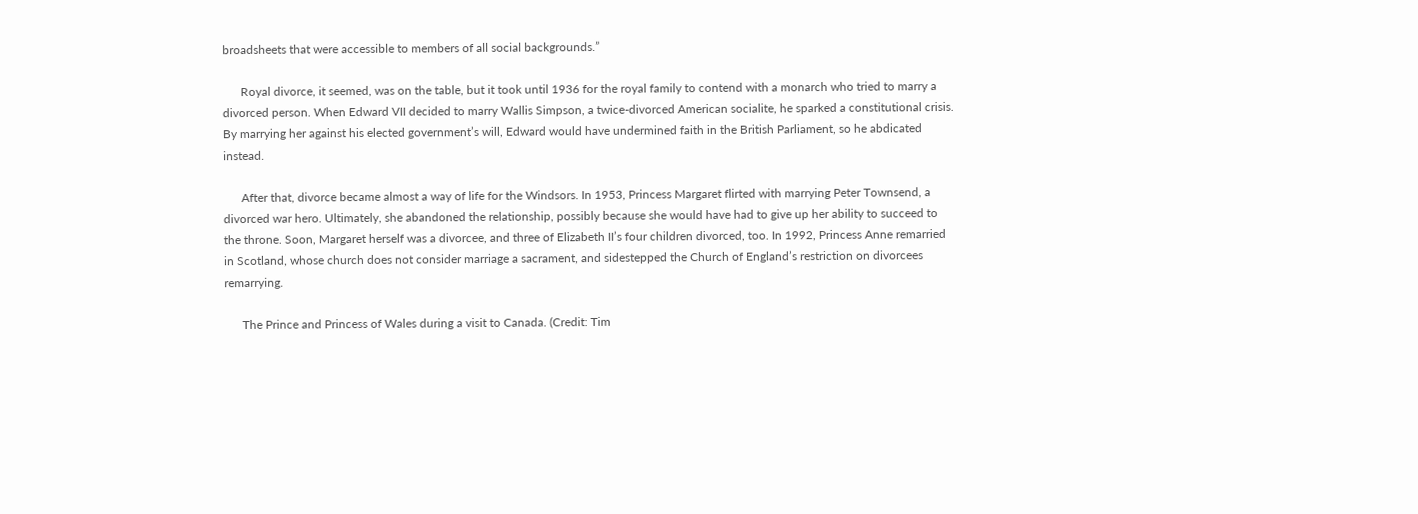broadsheets that were accessible to members of all social backgrounds.”

      Royal divorce, it seemed, was on the table, but it took until 1936 for the royal family to contend with a monarch who tried to marry a divorced person. When Edward VII decided to marry Wallis Simpson, a twice-divorced American socialite, he sparked a constitutional crisis. By marrying her against his elected government’s will, Edward would have undermined faith in the British Parliament, so he abdicated instead.

      After that, divorce became almost a way of life for the Windsors. In 1953, Princess Margaret flirted with marrying Peter Townsend, a divorced war hero. Ultimately, she abandoned the relationship, possibly because she would have had to give up her ability to succeed to the throne. Soon, Margaret herself was a divorcee, and three of Elizabeth II’s four children divorced, too. In 1992, Princess Anne remarried in Scotland, whose church does not consider marriage a sacrament, and sidestepped the Church of England’s restriction on divorcees remarrying.

      The Prince and Princess of Wales during a visit to Canada. (Credit: Tim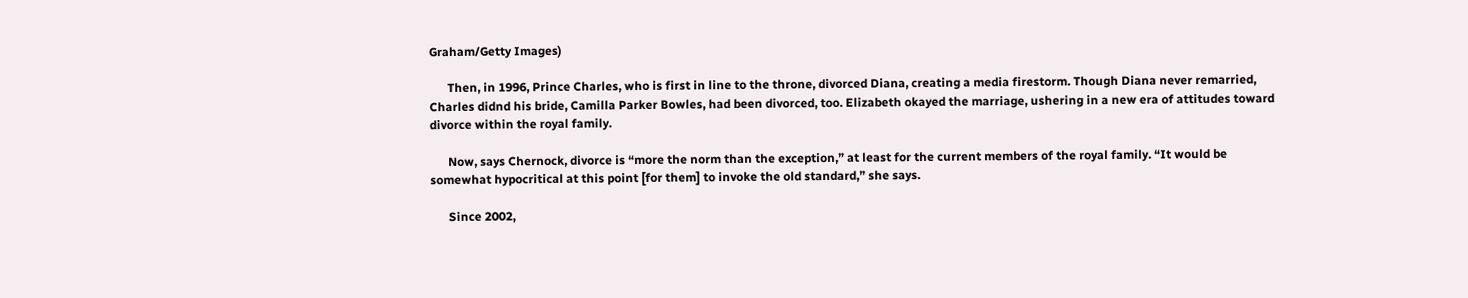Graham/Getty Images)

      Then, in 1996, Prince Charles, who is first in line to the throne, divorced Diana, creating a media firestorm. Though Diana never remarried, Charles didnd his bride, Camilla Parker Bowles, had been divorced, too. Elizabeth okayed the marriage, ushering in a new era of attitudes toward divorce within the royal family.

      Now, says Chernock, divorce is “more the norm than the exception,” at least for the current members of the royal family. “It would be somewhat hypocritical at this point [for them] to invoke the old standard,” she says.

      Since 2002,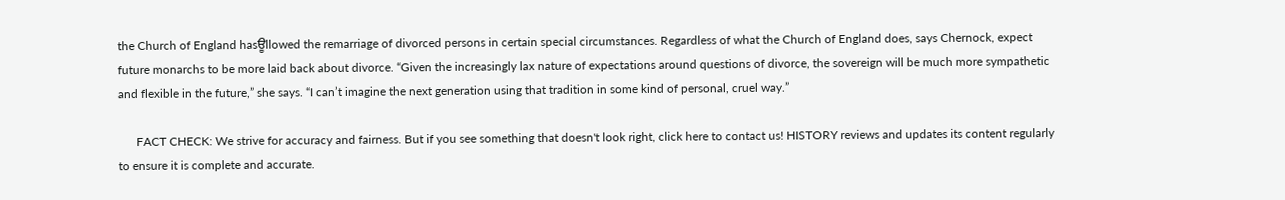the Church of England hasਊllowed the remarriage of divorced persons in certain special circumstances. Regardless of what the Church of England does, says Chernock, expect future monarchs to be more laid back about divorce. “Given the increasingly lax nature of expectations around questions of divorce, the sovereign will be much more sympathetic and flexible in the future,” she says. “I can’t imagine the next generation using that tradition in some kind of personal, cruel way.”

      FACT CHECK: We strive for accuracy and fairness. But if you see something that doesn't look right, click here to contact us! HISTORY reviews and updates its content regularly to ensure it is complete and accurate.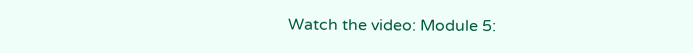Watch the video: Module 5: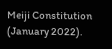Meiji Constitution (January 2022).